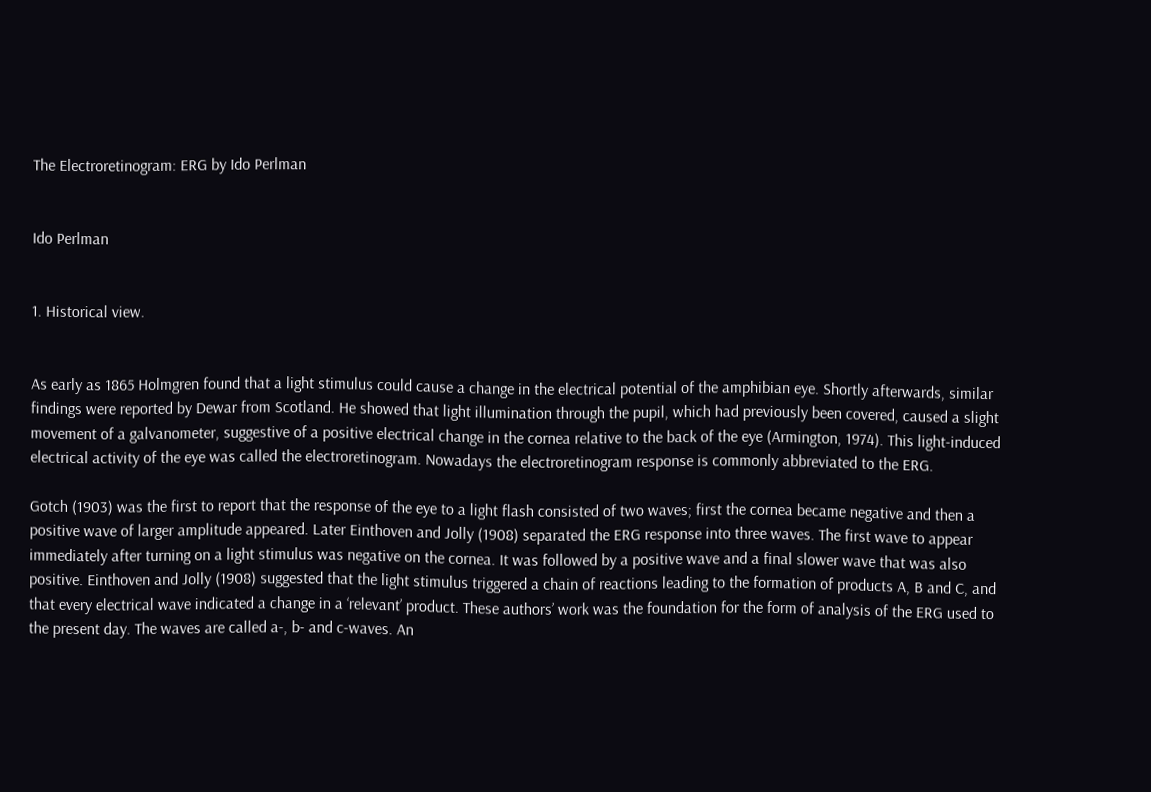The Electroretinogram: ERG by Ido Perlman


Ido Perlman


1. Historical view.


As early as 1865 Holmgren found that a light stimulus could cause a change in the electrical potential of the amphibian eye. Shortly afterwards, similar findings were reported by Dewar from Scotland. He showed that light illumination through the pupil, which had previously been covered, caused a slight movement of a galvanometer, suggestive of a positive electrical change in the cornea relative to the back of the eye (Armington, 1974). This light-induced electrical activity of the eye was called the electroretinogram. Nowadays the electroretinogram response is commonly abbreviated to the ERG.

Gotch (1903) was the first to report that the response of the eye to a light flash consisted of two waves; first the cornea became negative and then a positive wave of larger amplitude appeared. Later Einthoven and Jolly (1908) separated the ERG response into three waves. The first wave to appear immediately after turning on a light stimulus was negative on the cornea. It was followed by a positive wave and a final slower wave that was also positive. Einthoven and Jolly (1908) suggested that the light stimulus triggered a chain of reactions leading to the formation of products A, B and C, and that every electrical wave indicated a change in a ‘relevant’ product. These authors’ work was the foundation for the form of analysis of the ERG used to the present day. The waves are called a-, b- and c-waves. An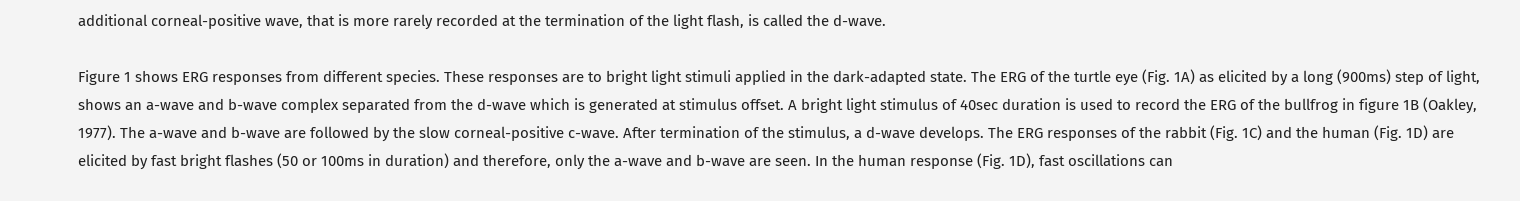additional corneal-positive wave, that is more rarely recorded at the termination of the light flash, is called the d-wave.

Figure 1 shows ERG responses from different species. These responses are to bright light stimuli applied in the dark-adapted state. The ERG of the turtle eye (Fig. 1A) as elicited by a long (900ms) step of light, shows an a-wave and b-wave complex separated from the d-wave which is generated at stimulus offset. A bright light stimulus of 40sec duration is used to record the ERG of the bullfrog in figure 1B (Oakley, 1977). The a-wave and b-wave are followed by the slow corneal-positive c-wave. After termination of the stimulus, a d-wave develops. The ERG responses of the rabbit (Fig. 1C) and the human (Fig. 1D) are elicited by fast bright flashes (50 or 100ms in duration) and therefore, only the a-wave and b-wave are seen. In the human response (Fig. 1D), fast oscillations can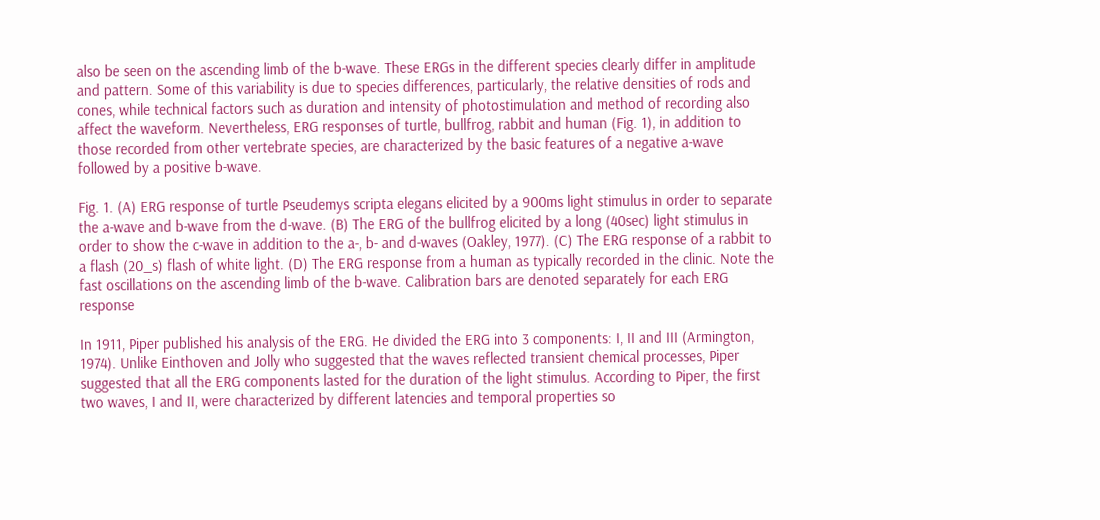also be seen on the ascending limb of the b-wave. These ERGs in the different species clearly differ in amplitude and pattern. Some of this variability is due to species differences, particularly, the relative densities of rods and cones, while technical factors such as duration and intensity of photostimulation and method of recording also affect the waveform. Nevertheless, ERG responses of turtle, bullfrog, rabbit and human (Fig. 1), in addition to those recorded from other vertebrate species, are characterized by the basic features of a negative a-wave followed by a positive b-wave.

Fig. 1. (A) ERG response of turtle Pseudemys scripta elegans elicited by a 900ms light stimulus in order to separate the a-wave and b-wave from the d-wave. (B) The ERG of the bullfrog elicited by a long (40sec) light stimulus in order to show the c-wave in addition to the a-, b- and d-waves (Oakley, 1977). (C) The ERG response of a rabbit to a flash (20_s) flash of white light. (D) The ERG response from a human as typically recorded in the clinic. Note the fast oscillations on the ascending limb of the b-wave. Calibration bars are denoted separately for each ERG response

In 1911, Piper published his analysis of the ERG. He divided the ERG into 3 components: I, II and III (Armington, 1974). Unlike Einthoven and Jolly who suggested that the waves reflected transient chemical processes, Piper suggested that all the ERG components lasted for the duration of the light stimulus. According to Piper, the first two waves, I and II, were characterized by different latencies and temporal properties so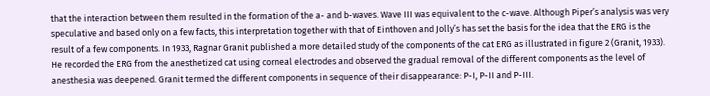that the interaction between them resulted in the formation of the a- and b-waves. Wave III was equivalent to the c-wave. Although Piper’s analysis was very speculative and based only on a few facts, this interpretation together with that of Einthoven and Jolly’s has set the basis for the idea that the ERG is the result of a few components. In 1933, Ragnar Granit published a more detailed study of the components of the cat ERG as illustrated in figure 2 (Granit, 1933). He recorded the ERG from the anesthetized cat using corneal electrodes and observed the gradual removal of the different components as the level of anesthesia was deepened. Granit termed the different components in sequence of their disappearance: P-I, P-II and P-III.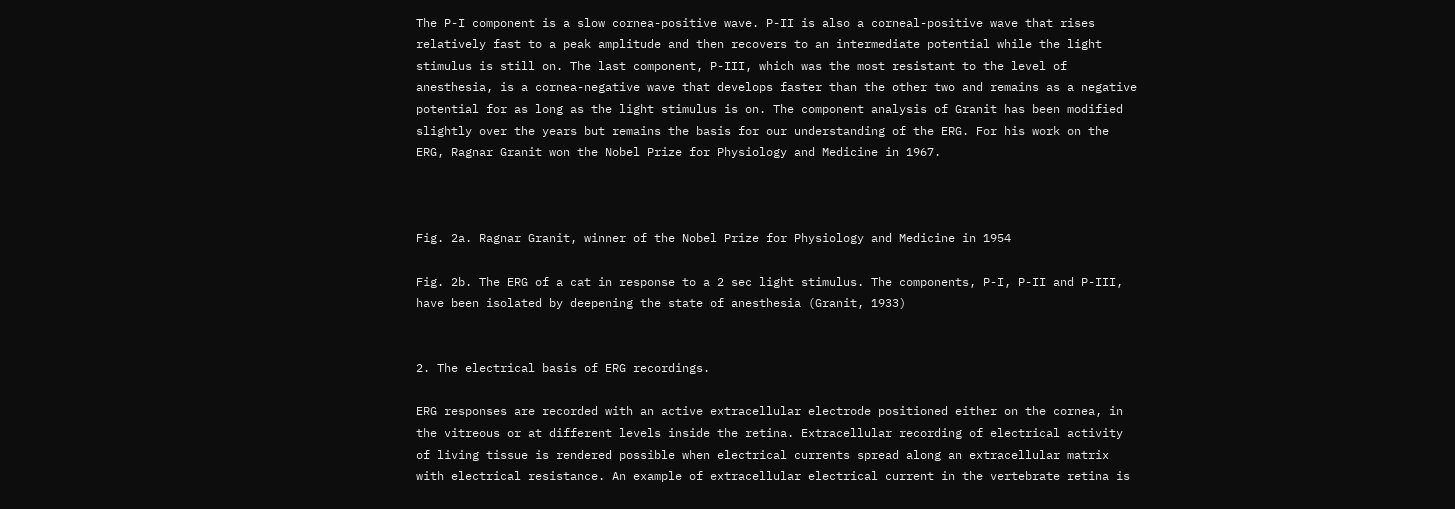The P-I component is a slow cornea-positive wave. P-II is also a corneal-positive wave that rises relatively fast to a peak amplitude and then recovers to an intermediate potential while the light stimulus is still on. The last component, P-III, which was the most resistant to the level of anesthesia, is a cornea-negative wave that develops faster than the other two and remains as a negative potential for as long as the light stimulus is on. The component analysis of Granit has been modified slightly over the years but remains the basis for our understanding of the ERG. For his work on the ERG, Ragnar Granit won the Nobel Prize for Physiology and Medicine in 1967.



Fig. 2a. Ragnar Granit, winner of the Nobel Prize for Physiology and Medicine in 1954

Fig. 2b. The ERG of a cat in response to a 2 sec light stimulus. The components, P-I, P-II and P-III, have been isolated by deepening the state of anesthesia (Granit, 1933)


2. The electrical basis of ERG recordings.

ERG responses are recorded with an active extracellular electrode positioned either on the cornea, in the vitreous or at different levels inside the retina. Extracellular recording of electrical activity of living tissue is rendered possible when electrical currents spread along an extracellular matrix with electrical resistance. An example of extracellular electrical current in the vertebrate retina is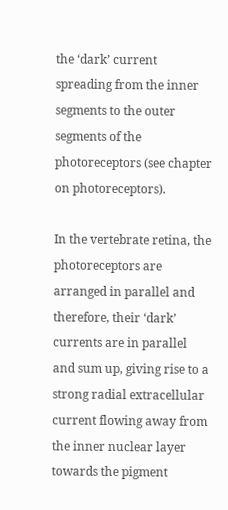the ‘dark’ current spreading from the inner segments to the outer segments of the photoreceptors (see chapter on photoreceptors).

In the vertebrate retina, the photoreceptors are arranged in parallel and therefore, their ‘dark’ currents are in parallel and sum up, giving rise to a strong radial extracellular current flowing away from the inner nuclear layer towards the pigment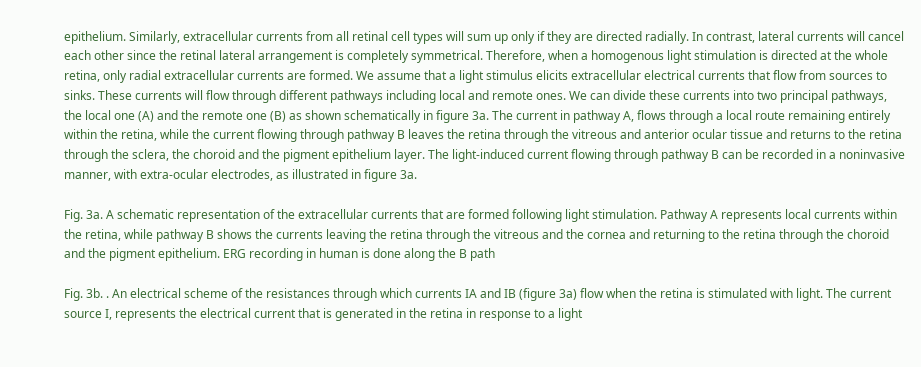epithelium. Similarly, extracellular currents from all retinal cell types will sum up only if they are directed radially. In contrast, lateral currents will cancel each other since the retinal lateral arrangement is completely symmetrical. Therefore, when a homogenous light stimulation is directed at the whole retina, only radial extracellular currents are formed. We assume that a light stimulus elicits extracellular electrical currents that flow from sources to sinks. These currents will flow through different pathways including local and remote ones. We can divide these currents into two principal pathways, the local one (A) and the remote one (B) as shown schematically in figure 3a. The current in pathway A, flows through a local route remaining entirely within the retina, while the current flowing through pathway B leaves the retina through the vitreous and anterior ocular tissue and returns to the retina through the sclera, the choroid and the pigment epithelium layer. The light-induced current flowing through pathway B can be recorded in a noninvasive manner, with extra-ocular electrodes, as illustrated in figure 3a.

Fig. 3a. A schematic representation of the extracellular currents that are formed following light stimulation. Pathway A represents local currents within the retina, while pathway B shows the currents leaving the retina through the vitreous and the cornea and returning to the retina through the choroid and the pigment epithelium. ERG recording in human is done along the B path

Fig. 3b. . An electrical scheme of the resistances through which currents IA and IB (figure 3a) flow when the retina is stimulated with light. The current source I, represents the electrical current that is generated in the retina in response to a light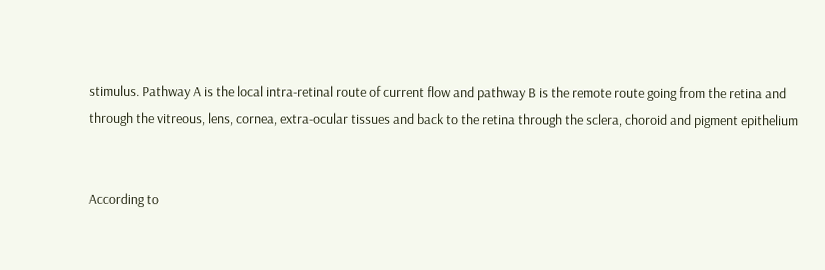stimulus. Pathway A is the local intra-retinal route of current flow and pathway B is the remote route going from the retina and through the vitreous, lens, cornea, extra-ocular tissues and back to the retina through the sclera, choroid and pigment epithelium


According to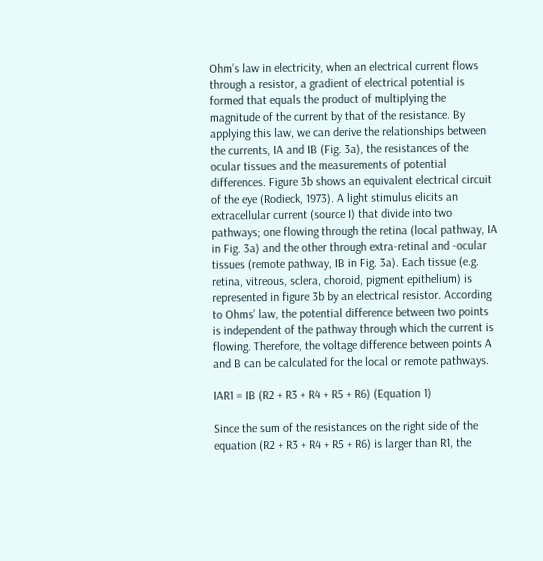Ohm’s law in electricity, when an electrical current flows through a resistor, a gradient of electrical potential is formed that equals the product of multiplying the magnitude of the current by that of the resistance. By applying this law, we can derive the relationships between the currents, IA and IB (Fig. 3a), the resistances of the ocular tissues and the measurements of potential differences. Figure 3b shows an equivalent electrical circuit of the eye (Rodieck, 1973). A light stimulus elicits an extracellular current (source I) that divide into two pathways; one flowing through the retina (local pathway, IA in Fig. 3a) and the other through extra-retinal and -ocular tissues (remote pathway, IB in Fig. 3a). Each tissue (e.g. retina, vitreous, sclera, choroid, pigment epithelium) is represented in figure 3b by an electrical resistor. According to Ohms’ law, the potential difference between two points is independent of the pathway through which the current is flowing. Therefore, the voltage difference between points A and B can be calculated for the local or remote pathways.

IAR1 = IB (R2 + R3 + R4 + R5 + R6) (Equation 1)

Since the sum of the resistances on the right side of the equation (R2 + R3 + R4 + R5 + R6) is larger than R1, the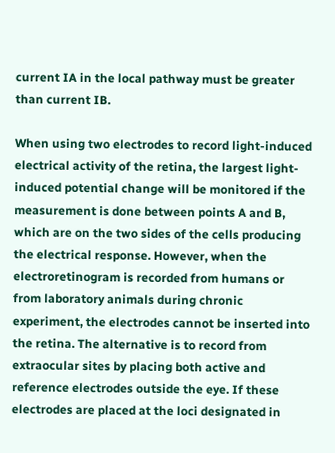current IA in the local pathway must be greater than current IB.

When using two electrodes to record light-induced electrical activity of the retina, the largest light-induced potential change will be monitored if the measurement is done between points A and B, which are on the two sides of the cells producing the electrical response. However, when the electroretinogram is recorded from humans or from laboratory animals during chronic experiment, the electrodes cannot be inserted into the retina. The alternative is to record from extraocular sites by placing both active and reference electrodes outside the eye. If these electrodes are placed at the loci designated in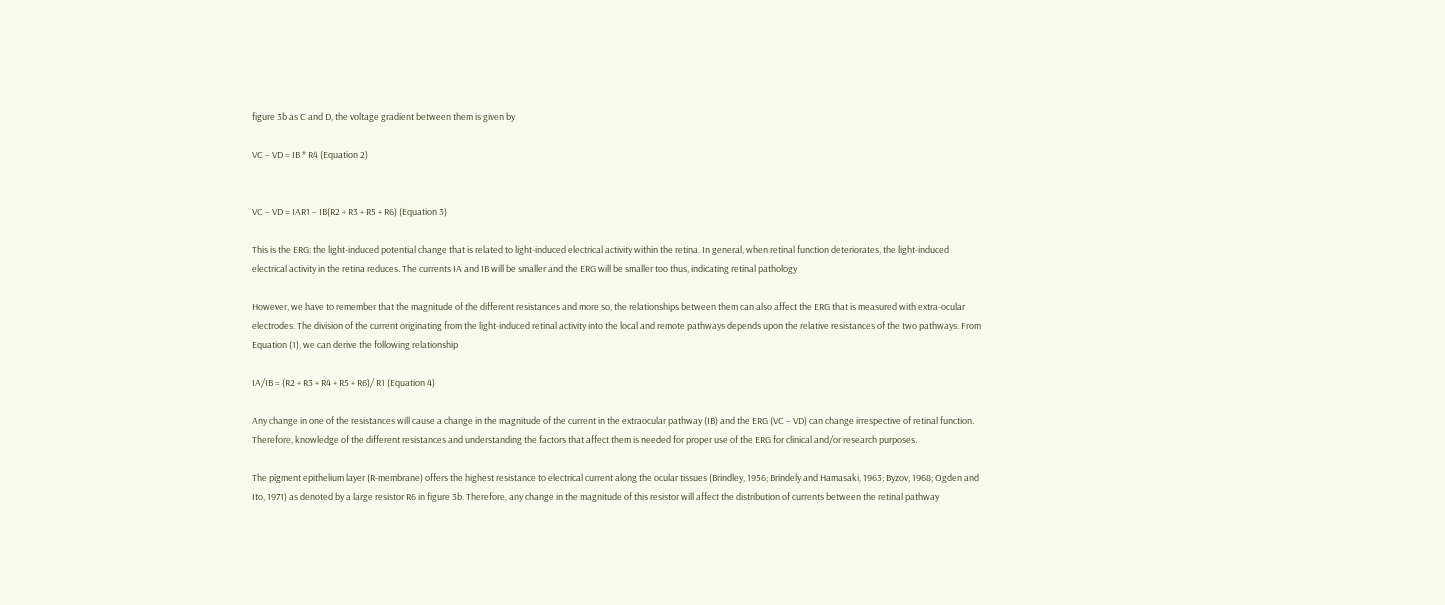figure 3b as C and D, the voltage gradient between them is given by

VC – VD = IB * R4 (Equation 2)


VC – VD = IAR1 – IB(R2 + R3 + R5 + R6) (Equation 3)

This is the ERG: the light-induced potential change that is related to light-induced electrical activity within the retina. In general, when retinal function deteriorates, the light-induced electrical activity in the retina reduces. The currents IA and IB will be smaller and the ERG will be smaller too thus, indicating retinal pathology

However, we have to remember that the magnitude of the different resistances and more so, the relationships between them can also affect the ERG that is measured with extra-ocular electrodes. The division of the current originating from the light-induced retinal activity into the local and remote pathways depends upon the relative resistances of the two pathways. From Equation (1), we can derive the following relationship

IA/IB = (R2 + R3 + R4 + R5 + R6)/ R1 (Equation 4)

Any change in one of the resistances will cause a change in the magnitude of the current in the extraocular pathway (IB) and the ERG (VC – VD) can change irrespective of retinal function. Therefore, knowledge of the different resistances and understanding the factors that affect them is needed for proper use of the ERG for clinical and/or research purposes.

The pigment epithelium layer (R-membrane) offers the highest resistance to electrical current along the ocular tissues (Brindley, 1956; Brindely and Hamasaki, 1963; Byzov, 1968; Ogden and Ito, 1971) as denoted by a large resistor R6 in figure 3b. Therefore, any change in the magnitude of this resistor will affect the distribution of currents between the retinal pathway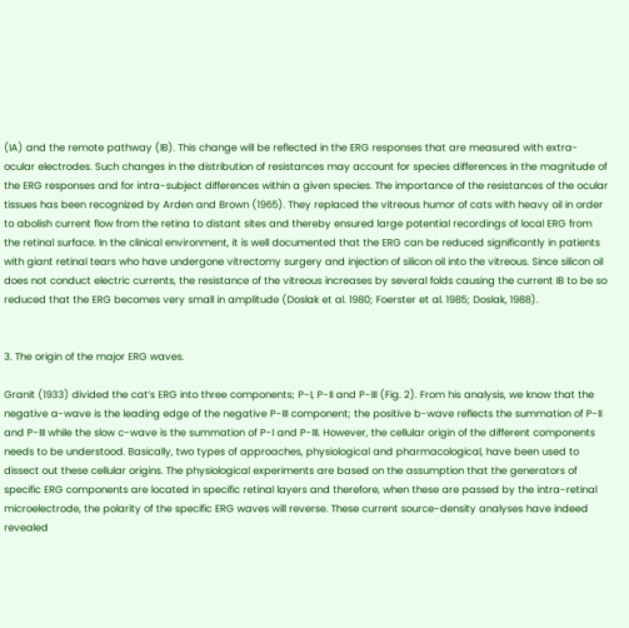(IA) and the remote pathway (IB). This change will be reflected in the ERG responses that are measured with extra-ocular electrodes. Such changes in the distribution of resistances may account for species differences in the magnitude of the ERG responses and for intra-subject differences within a given species. The importance of the resistances of the ocular tissues has been recognized by Arden and Brown (1965). They replaced the vitreous humor of cats with heavy oil in order to abolish current flow from the retina to distant sites and thereby ensured large potential recordings of local ERG from the retinal surface. In the clinical environment, it is well documented that the ERG can be reduced significantly in patients with giant retinal tears who have undergone vitrectomy surgery and injection of silicon oil into the vitreous. Since silicon oil does not conduct electric currents, the resistance of the vitreous increases by several folds causing the current IB to be so reduced that the ERG becomes very small in amplitude (Doslak et al. 1980; Foerster et al. 1985; Doslak, 1988).


3. The origin of the major ERG waves.

Granit (1933) divided the cat’s ERG into three components; P-I, P-II and P-III (Fig. 2). From his analysis, we know that the negative a-wave is the leading edge of the negative P-III component; the positive b-wave reflects the summation of P-II and P-III while the slow c-wave is the summation of P-I and P-III. However, the cellular origin of the different components needs to be understood. Basically, two types of approaches, physiological and pharmacological, have been used to dissect out these cellular origins. The physiological experiments are based on the assumption that the generators of specific ERG components are located in specific retinal layers and therefore, when these are passed by the intra-retinal microelectrode, the polarity of the specific ERG waves will reverse. These current source-density analyses have indeed revealed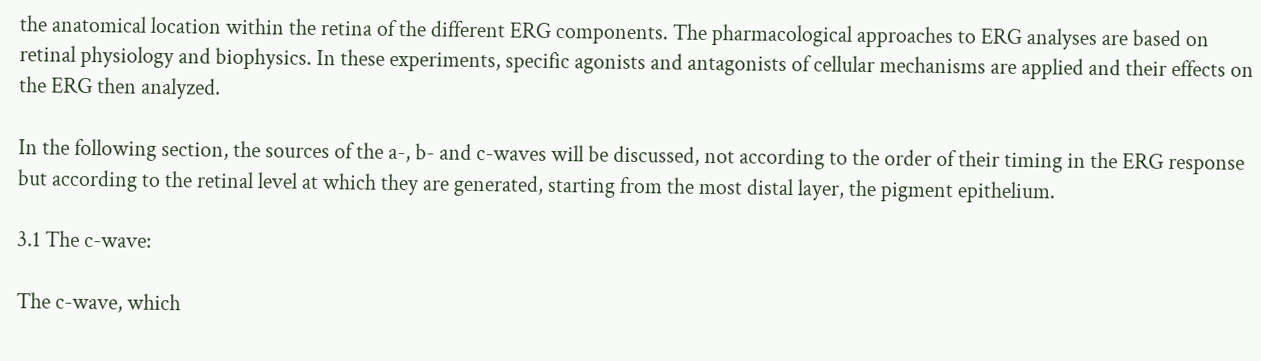the anatomical location within the retina of the different ERG components. The pharmacological approaches to ERG analyses are based on retinal physiology and biophysics. In these experiments, specific agonists and antagonists of cellular mechanisms are applied and their effects on the ERG then analyzed.

In the following section, the sources of the a-, b- and c-waves will be discussed, not according to the order of their timing in the ERG response but according to the retinal level at which they are generated, starting from the most distal layer, the pigment epithelium.

3.1 The c-wave:

The c-wave, which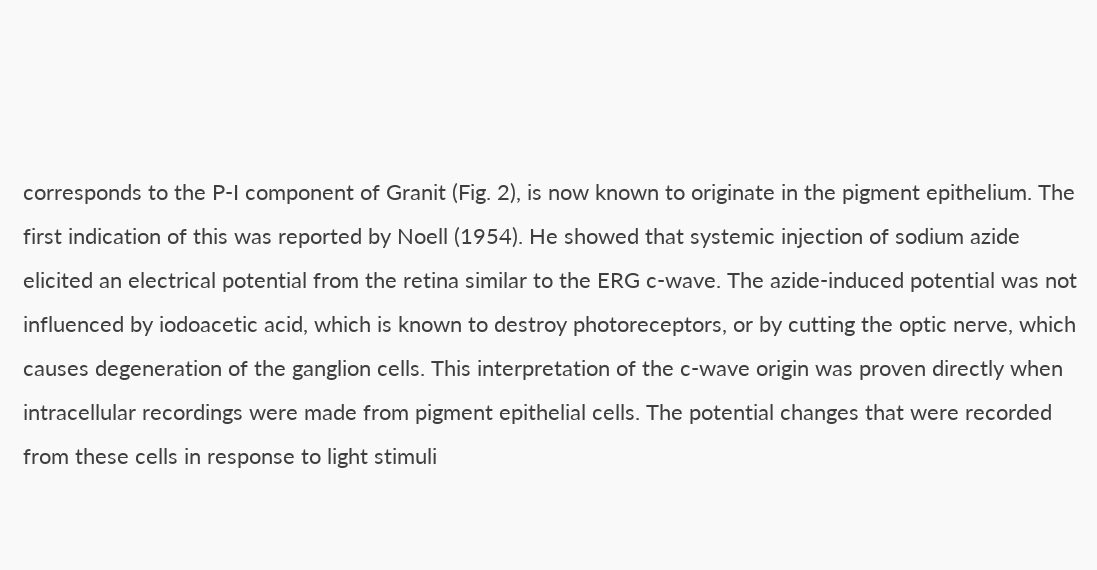corresponds to the P-I component of Granit (Fig. 2), is now known to originate in the pigment epithelium. The first indication of this was reported by Noell (1954). He showed that systemic injection of sodium azide elicited an electrical potential from the retina similar to the ERG c-wave. The azide-induced potential was not influenced by iodoacetic acid, which is known to destroy photoreceptors, or by cutting the optic nerve, which causes degeneration of the ganglion cells. This interpretation of the c-wave origin was proven directly when intracellular recordings were made from pigment epithelial cells. The potential changes that were recorded from these cells in response to light stimuli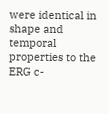were identical in shape and temporal properties to the ERG c-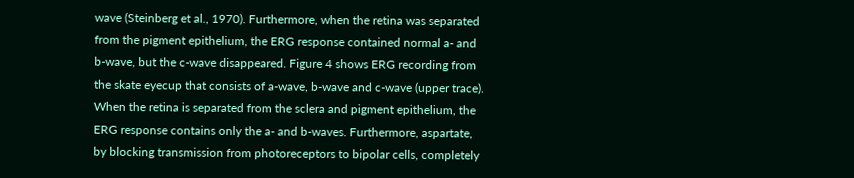wave (Steinberg et al., 1970). Furthermore, when the retina was separated from the pigment epithelium, the ERG response contained normal a- and b-wave, but the c-wave disappeared. Figure 4 shows ERG recording from the skate eyecup that consists of a-wave, b-wave and c-wave (upper trace). When the retina is separated from the sclera and pigment epithelium, the ERG response contains only the a- and b-waves. Furthermore, aspartate, by blocking transmission from photoreceptors to bipolar cells, completely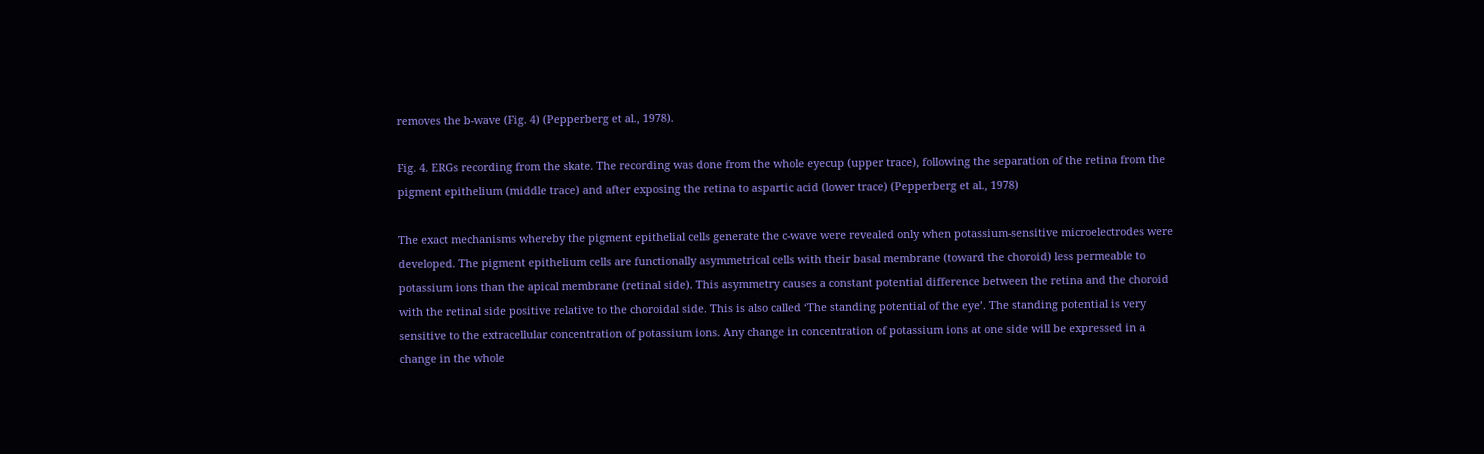removes the b-wave (Fig. 4) (Pepperberg et al., 1978).

Fig. 4. ERGs recording from the skate. The recording was done from the whole eyecup (upper trace), following the separation of the retina from the pigment epithelium (middle trace) and after exposing the retina to aspartic acid (lower trace) (Pepperberg et al., 1978)

The exact mechanisms whereby the pigment epithelial cells generate the c-wave were revealed only when potassium-sensitive microelectrodes were developed. The pigment epithelium cells are functionally asymmetrical cells with their basal membrane (toward the choroid) less permeable to potassium ions than the apical membrane (retinal side). This asymmetry causes a constant potential difference between the retina and the choroid with the retinal side positive relative to the choroidal side. This is also called ‘The standing potential of the eye’. The standing potential is very sensitive to the extracellular concentration of potassium ions. Any change in concentration of potassium ions at one side will be expressed in a change in the whole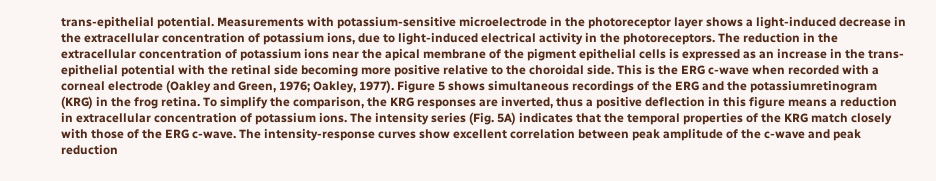trans-epithelial potential. Measurements with potassium-sensitive microelectrode in the photoreceptor layer shows a light-induced decrease in the extracellular concentration of potassium ions, due to light-induced electrical activity in the photoreceptors. The reduction in the extracellular concentration of potassium ions near the apical membrane of the pigment epithelial cells is expressed as an increase in the trans-epithelial potential with the retinal side becoming more positive relative to the choroidal side. This is the ERG c-wave when recorded with a corneal electrode (Oakley and Green, 1976; Oakley, 1977). Figure 5 shows simultaneous recordings of the ERG and the potassiumretinogram (KRG) in the frog retina. To simplify the comparison, the KRG responses are inverted, thus a positive deflection in this figure means a reduction in extracellular concentration of potassium ions. The intensity series (Fig. 5A) indicates that the temporal properties of the KRG match closely with those of the ERG c-wave. The intensity-response curves show excellent correlation between peak amplitude of the c-wave and peak reduction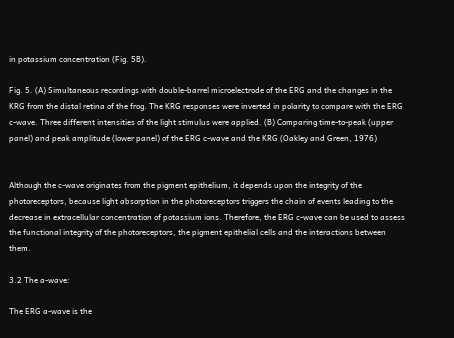in potassium concentration (Fig. 5B).

Fig. 5. (A) Simultaneous recordings with double-barrel microelectrode of the ERG and the changes in the KRG from the distal retina of the frog. The KRG responses were inverted in polarity to compare with the ERG c-wave. Three different intensities of the light stimulus were applied. (B) Comparing time-to-peak (upper panel) and peak amplitude (lower panel) of the ERG c-wave and the KRG (Oakley and Green, 1976)


Although the c-wave originates from the pigment epithelium, it depends upon the integrity of the photoreceptors, because light absorption in the photoreceptors triggers the chain of events leading to the decrease in extracellular concentration of potassium ions. Therefore, the ERG c-wave can be used to assess the functional integrity of the photoreceptors, the pigment epithelial cells and the interactions between them.

3.2 The a-wave:

The ERG a-wave is the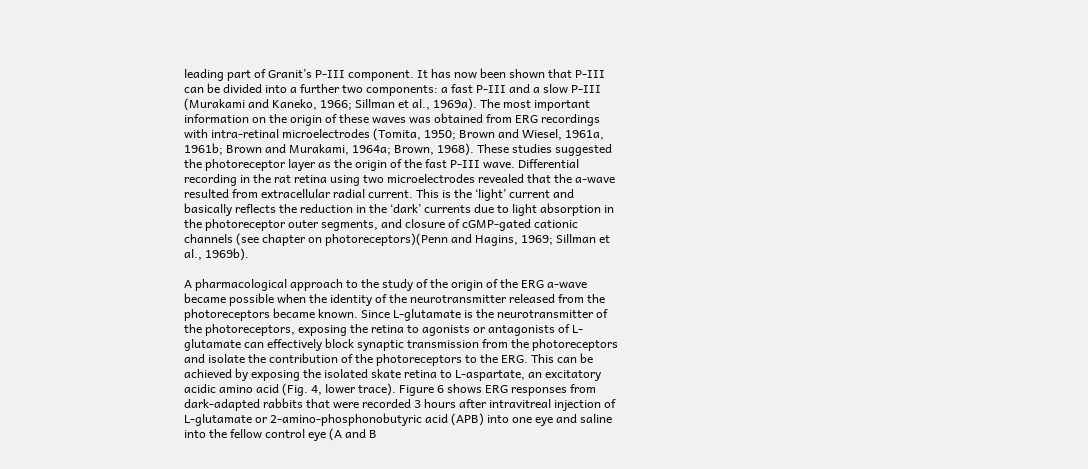leading part of Granit’s P-III component. It has now been shown that P-III can be divided into a further two components: a fast P-III and a slow P-III (Murakami and Kaneko, 1966; Sillman et al., 1969a). The most important information on the origin of these waves was obtained from ERG recordings with intra-retinal microelectrodes (Tomita, 1950; Brown and Wiesel, 1961a, 1961b; Brown and Murakami, 1964a; Brown, 1968). These studies suggested the photoreceptor layer as the origin of the fast P-III wave. Differential recording in the rat retina using two microelectrodes revealed that the a-wave resulted from extracellular radial current. This is the ‘light’ current and basically reflects the reduction in the ‘dark’ currents due to light absorption in the photoreceptor outer segments, and closure of cGMP-gated cationic channels (see chapter on photoreceptors)(Penn and Hagins, 1969; Sillman et al., 1969b).

A pharmacological approach to the study of the origin of the ERG a-wave became possible when the identity of the neurotransmitter released from the photoreceptors became known. Since L-glutamate is the neurotransmitter of the photoreceptors, exposing the retina to agonists or antagonists of L-glutamate can effectively block synaptic transmission from the photoreceptors and isolate the contribution of the photoreceptors to the ERG. This can be achieved by exposing the isolated skate retina to L-aspartate, an excitatory acidic amino acid (Fig. 4, lower trace). Figure 6 shows ERG responses from dark-adapted rabbits that were recorded 3 hours after intravitreal injection of L-glutamate or 2-amino-phosphonobutyric acid (APB) into one eye and saline into the fellow control eye (A and B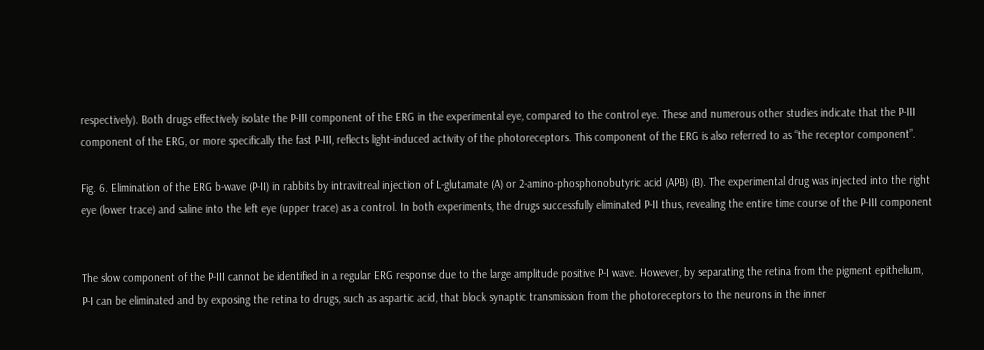respectively). Both drugs effectively isolate the P-III component of the ERG in the experimental eye, compared to the control eye. These and numerous other studies indicate that the P-III component of the ERG, or more specifically the fast P-III, reflects light-induced activity of the photoreceptors. This component of the ERG is also referred to as “the receptor component”.

Fig. 6. Elimination of the ERG b-wave (P-II) in rabbits by intravitreal injection of L-glutamate (A) or 2-amino-phosphonobutyric acid (APB) (B). The experimental drug was injected into the right eye (lower trace) and saline into the left eye (upper trace) as a control. In both experiments, the drugs successfully eliminated P-II thus, revealing the entire time course of the P-III component


The slow component of the P-III cannot be identified in a regular ERG response due to the large amplitude positive P-I wave. However, by separating the retina from the pigment epithelium, P-I can be eliminated and by exposing the retina to drugs, such as aspartic acid, that block synaptic transmission from the photoreceptors to the neurons in the inner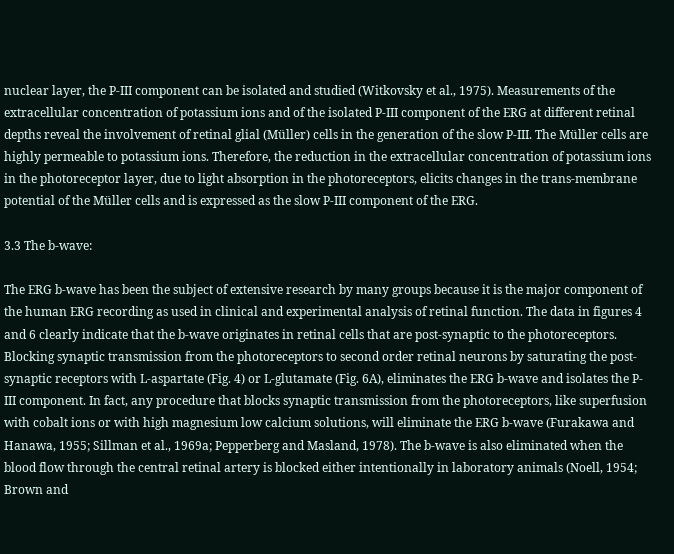nuclear layer, the P-III component can be isolated and studied (Witkovsky et al., 1975). Measurements of the extracellular concentration of potassium ions and of the isolated P-III component of the ERG at different retinal depths reveal the involvement of retinal glial (Müller) cells in the generation of the slow P-III. The Müller cells are highly permeable to potassium ions. Therefore, the reduction in the extracellular concentration of potassium ions in the photoreceptor layer, due to light absorption in the photoreceptors, elicits changes in the trans-membrane potential of the Müller cells and is expressed as the slow P-III component of the ERG.

3.3 The b-wave:

The ERG b-wave has been the subject of extensive research by many groups because it is the major component of the human ERG recording as used in clinical and experimental analysis of retinal function. The data in figures 4 and 6 clearly indicate that the b-wave originates in retinal cells that are post-synaptic to the photoreceptors. Blocking synaptic transmission from the photoreceptors to second order retinal neurons by saturating the post-synaptic receptors with L-aspartate (Fig. 4) or L-glutamate (Fig. 6A), eliminates the ERG b-wave and isolates the P-III component. In fact, any procedure that blocks synaptic transmission from the photoreceptors, like superfusion with cobalt ions or with high magnesium low calcium solutions, will eliminate the ERG b-wave (Furakawa and Hanawa, 1955; Sillman et al., 1969a; Pepperberg and Masland, 1978). The b-wave is also eliminated when the blood flow through the central retinal artery is blocked either intentionally in laboratory animals (Noell, 1954; Brown and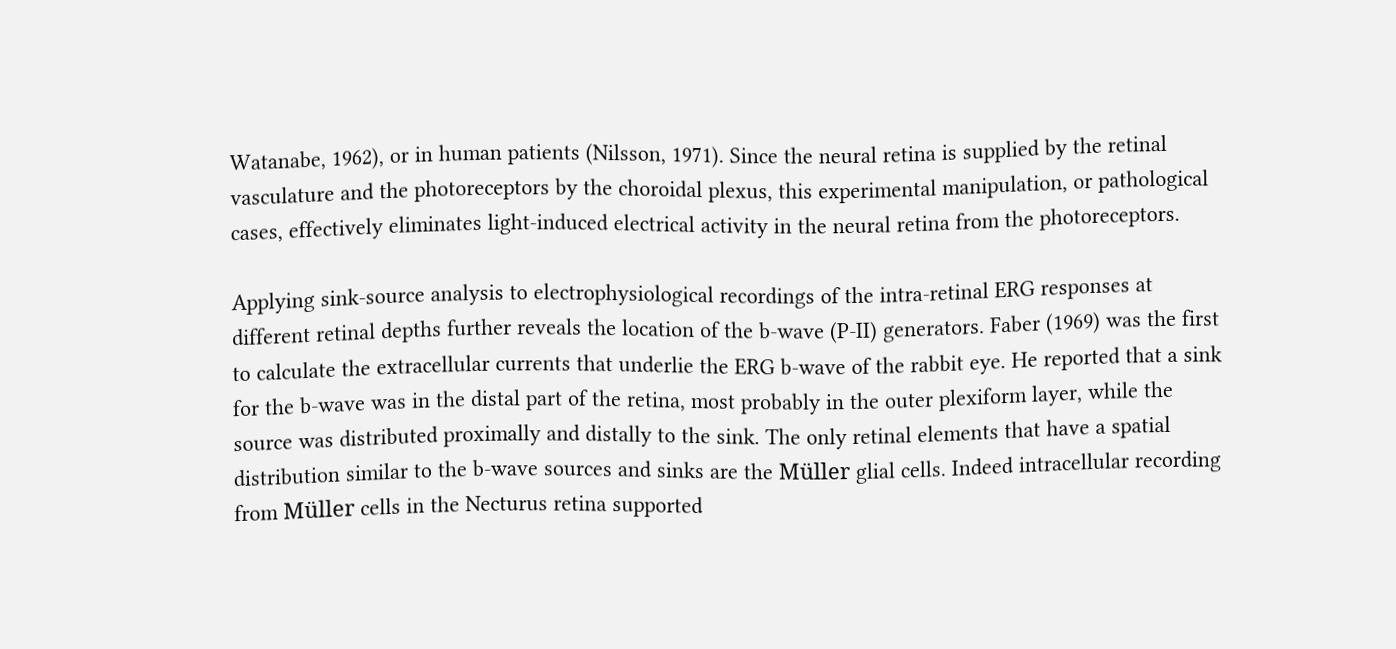Watanabe, 1962), or in human patients (Nilsson, 1971). Since the neural retina is supplied by the retinal vasculature and the photoreceptors by the choroidal plexus, this experimental manipulation, or pathological cases, effectively eliminates light-induced electrical activity in the neural retina from the photoreceptors.

Applying sink-source analysis to electrophysiological recordings of the intra-retinal ERG responses at different retinal depths further reveals the location of the b-wave (P-II) generators. Faber (1969) was the first to calculate the extracellular currents that underlie the ERG b-wave of the rabbit eye. He reported that a sink for the b-wave was in the distal part of the retina, most probably in the outer plexiform layer, while the source was distributed proximally and distally to the sink. The only retinal elements that have a spatial distribution similar to the b-wave sources and sinks are the Müller glial cells. Indeed intracellular recording from Müller cells in the Necturus retina supported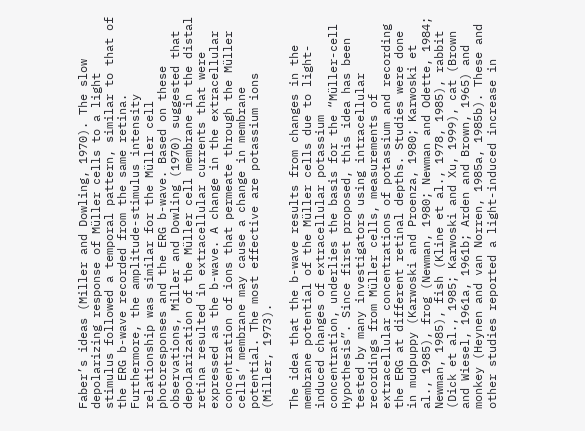Faber’s ideas (Miller and Dowling, 1970). The slow depolarizing response of Müller cells to a light stimulus followed a temporal pattern, similar to that of the ERG b-wave recorded from the same retina. Furthermore, the amplitude-stimulus intensity relationship was similar for the Müller cell photoresponses and the ERG b-wave. Based on these observations, Miller and Dowling (1970) suggested that depolarization of the Müller cell membrane in the distal retina resulted in extracellular currents that were expressed as the b-wave. A change in the extracellular concentration of ions that permeate through the Müller cells’ membrane may cause a change in membrane potential. The most effective are potassium ions (Miller, 1973).

The idea that the b-wave results from changes in the membrane potential of the Müller cells due to light-induced changes of extracellular potassium concentration, underlies the basis for the “Müller-cell Hypothesis”. Since first proposed, this idea has been tested by many investigators using intracellular recordings from Müller cells, measurements of extracellular concentrations of potassium and recording the ERG at different retinal depths. Studies were done in mudpuppy (Karwoski and Proenza, 1980; Karwoski et al., 1985), frog (Newman, 1980; Newman and Odette, 1984; Newman, 1985), fish (Kline et al., 1978, 1985), rabbit (Dick et al., 1985; Karwoski and Xu, 1999), cat (Brown and Wiesel, 1961a, 1961b; Arden and Brown, 1965) and monkey (Heynen and van Norren, 1985a, 1985b). These and other studies reported a light-induced increase in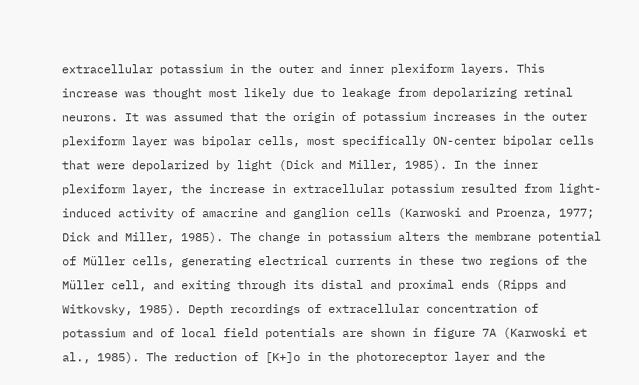extracellular potassium in the outer and inner plexiform layers. This increase was thought most likely due to leakage from depolarizing retinal neurons. It was assumed that the origin of potassium increases in the outer plexiform layer was bipolar cells, most specifically ON-center bipolar cells that were depolarized by light (Dick and Miller, 1985). In the inner plexiform layer, the increase in extracellular potassium resulted from light-induced activity of amacrine and ganglion cells (Karwoski and Proenza, 1977; Dick and Miller, 1985). The change in potassium alters the membrane potential of Müller cells, generating electrical currents in these two regions of the Müller cell, and exiting through its distal and proximal ends (Ripps and Witkovsky, 1985). Depth recordings of extracellular concentration of potassium and of local field potentials are shown in figure 7A (Karwoski et al., 1985). The reduction of [K+]o in the photoreceptor layer and the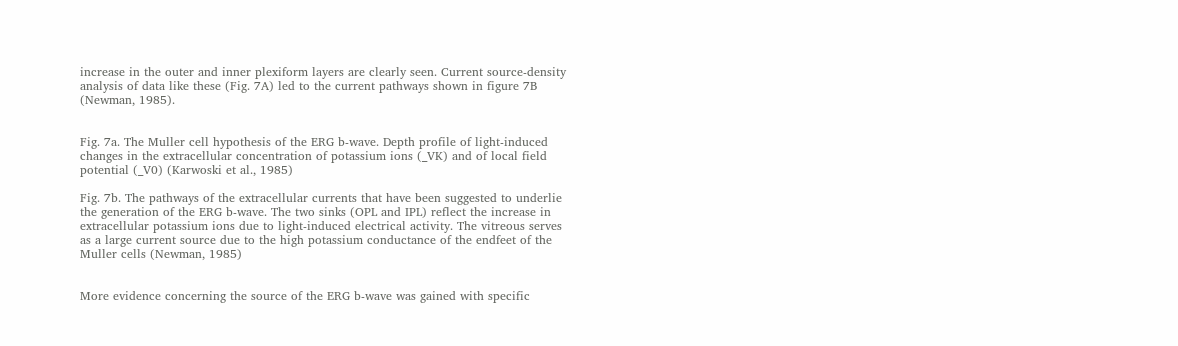increase in the outer and inner plexiform layers are clearly seen. Current source-density analysis of data like these (Fig. 7A) led to the current pathways shown in figure 7B (Newman, 1985).


Fig. 7a. The Muller cell hypothesis of the ERG b-wave. Depth profile of light-induced changes in the extracellular concentration of potassium ions (_VK) and of local field potential (_V0) (Karwoski et al., 1985)

Fig. 7b. The pathways of the extracellular currents that have been suggested to underlie the generation of the ERG b-wave. The two sinks (OPL and IPL) reflect the increase in extracellular potassium ions due to light-induced electrical activity. The vitreous serves as a large current source due to the high potassium conductance of the endfeet of the Muller cells (Newman, 1985)


More evidence concerning the source of the ERG b-wave was gained with specific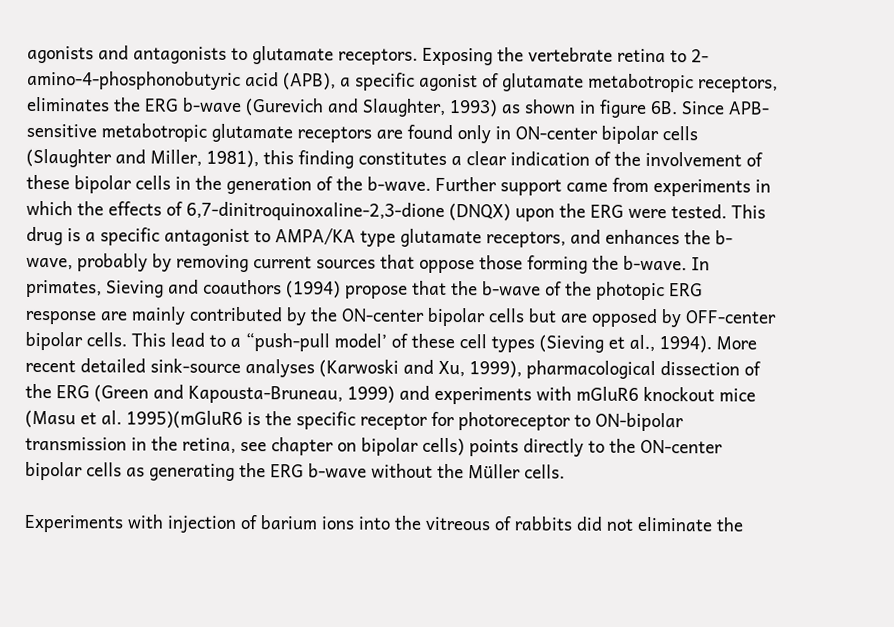agonists and antagonists to glutamate receptors. Exposing the vertebrate retina to 2-amino-4-phosphonobutyric acid (APB), a specific agonist of glutamate metabotropic receptors, eliminates the ERG b-wave (Gurevich and Slaughter, 1993) as shown in figure 6B. Since APB-sensitive metabotropic glutamate receptors are found only in ON-center bipolar cells (Slaughter and Miller, 1981), this finding constitutes a clear indication of the involvement of these bipolar cells in the generation of the b-wave. Further support came from experiments in which the effects of 6,7-dinitroquinoxaline-2,3-dione (DNQX) upon the ERG were tested. This drug is a specific antagonist to AMPA/KA type glutamate receptors, and enhances the b-wave, probably by removing current sources that oppose those forming the b-wave. In primates, Sieving and coauthors (1994) propose that the b-wave of the photopic ERG response are mainly contributed by the ON-center bipolar cells but are opposed by OFF-center bipolar cells. This lead to a “push-pull model’ of these cell types (Sieving et al., 1994). More recent detailed sink-source analyses (Karwoski and Xu, 1999), pharmacological dissection of the ERG (Green and Kapousta-Bruneau, 1999) and experiments with mGluR6 knockout mice (Masu et al. 1995)(mGluR6 is the specific receptor for photoreceptor to ON-bipolar transmission in the retina, see chapter on bipolar cells) points directly to the ON-center bipolar cells as generating the ERG b-wave without the Müller cells.

Experiments with injection of barium ions into the vitreous of rabbits did not eliminate the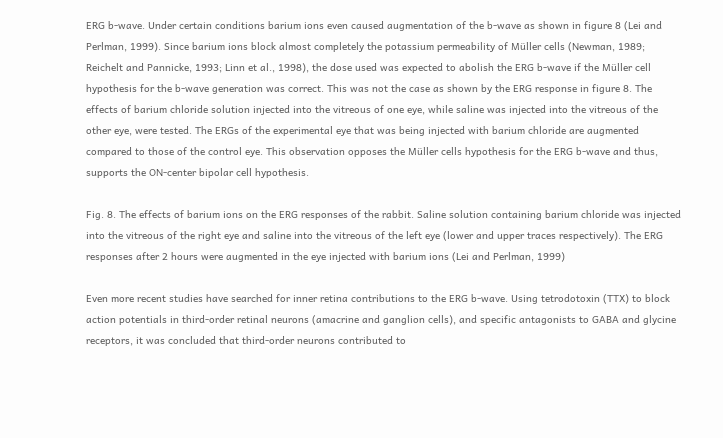ERG b-wave. Under certain conditions barium ions even caused augmentation of the b-wave as shown in figure 8 (Lei and Perlman, 1999). Since barium ions block almost completely the potassium permeability of Müller cells (Newman, 1989; Reichelt and Pannicke, 1993; Linn et al., 1998), the dose used was expected to abolish the ERG b-wave if the Müller cell hypothesis for the b-wave generation was correct. This was not the case as shown by the ERG response in figure 8. The effects of barium chloride solution injected into the vitreous of one eye, while saline was injected into the vitreous of the other eye, were tested. The ERGs of the experimental eye that was being injected with barium chloride are augmented compared to those of the control eye. This observation opposes the Müller cells hypothesis for the ERG b-wave and thus, supports the ON-center bipolar cell hypothesis.

Fig. 8. The effects of barium ions on the ERG responses of the rabbit. Saline solution containing barium chloride was injected into the vitreous of the right eye and saline into the vitreous of the left eye (lower and upper traces respectively). The ERG responses after 2 hours were augmented in the eye injected with barium ions (Lei and Perlman, 1999)

Even more recent studies have searched for inner retina contributions to the ERG b-wave. Using tetrodotoxin (TTX) to block action potentials in third-order retinal neurons (amacrine and ganglion cells), and specific antagonists to GABA and glycine receptors, it was concluded that third-order neurons contributed to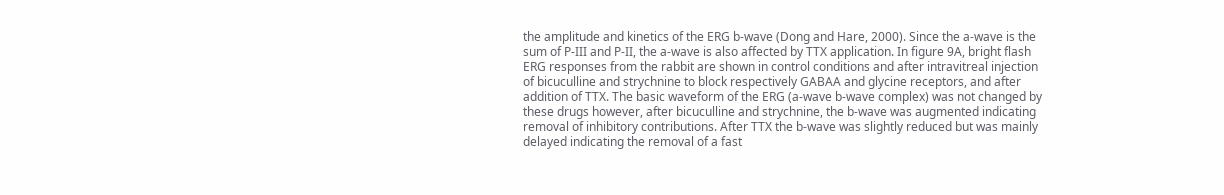the amplitude and kinetics of the ERG b-wave (Dong and Hare, 2000). Since the a-wave is the sum of P-III and P-II, the a-wave is also affected by TTX application. In figure 9A, bright flash ERG responses from the rabbit are shown in control conditions and after intravitreal injection of bicuculline and strychnine to block respectively GABAA and glycine receptors, and after addition of TTX. The basic waveform of the ERG (a-wave b-wave complex) was not changed by these drugs however, after bicuculline and strychnine, the b-wave was augmented indicating removal of inhibitory contributions. After TTX the b-wave was slightly reduced but was mainly delayed indicating the removal of a fast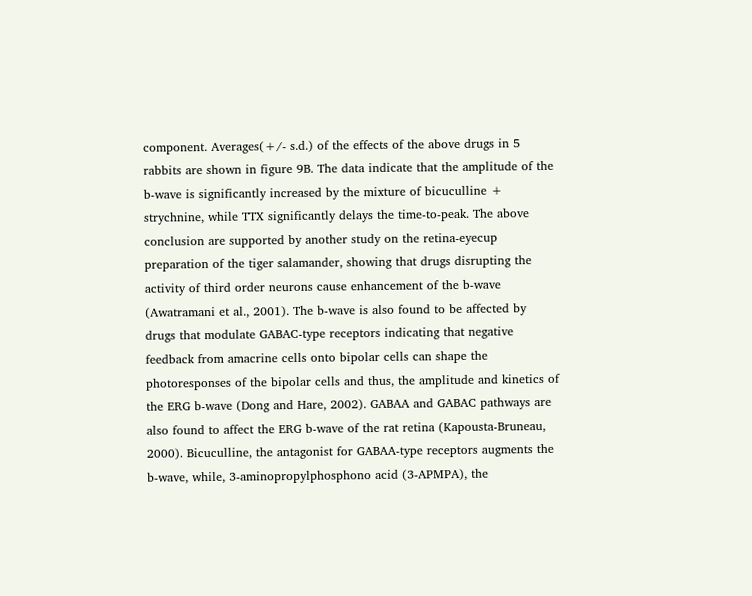component. Averages(+/- s.d.) of the effects of the above drugs in 5 rabbits are shown in figure 9B. The data indicate that the amplitude of the b-wave is significantly increased by the mixture of bicuculline + strychnine, while TTX significantly delays the time-to-peak. The above conclusion are supported by another study on the retina-eyecup preparation of the tiger salamander, showing that drugs disrupting the activity of third order neurons cause enhancement of the b-wave (Awatramani et al., 2001). The b-wave is also found to be affected by drugs that modulate GABAC-type receptors indicating that negative feedback from amacrine cells onto bipolar cells can shape the photoresponses of the bipolar cells and thus, the amplitude and kinetics of the ERG b-wave (Dong and Hare, 2002). GABAA and GABAC pathways are also found to affect the ERG b-wave of the rat retina (Kapousta-Bruneau, 2000). Bicuculline, the antagonist for GABAA-type receptors augments the b-wave, while, 3-aminopropylphosphono acid (3-APMPA), the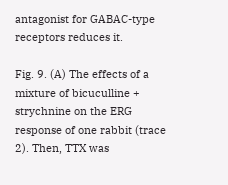antagonist for GABAC-type receptors reduces it.

Fig. 9. (A) The effects of a mixture of bicuculline + strychnine on the ERG response of one rabbit (trace 2). Then, TTX was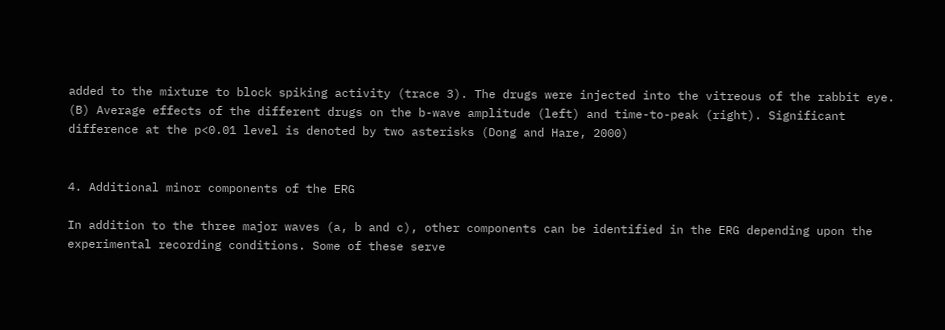added to the mixture to block spiking activity (trace 3). The drugs were injected into the vitreous of the rabbit eye. (B) Average effects of the different drugs on the b-wave amplitude (left) and time-to-peak (right). Significant difference at the p<0.01 level is denoted by two asterisks (Dong and Hare, 2000)


4. Additional minor components of the ERG

In addition to the three major waves (a, b and c), other components can be identified in the ERG depending upon the experimental recording conditions. Some of these serve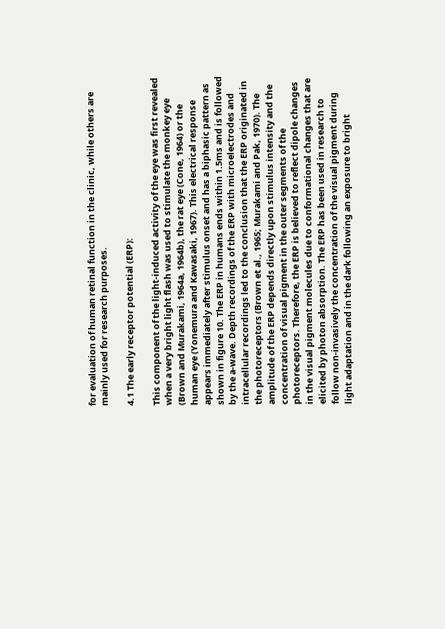for evaluation of human retinal function in the clinic, while others are mainly used for research purposes.

4.1 The early receptor potential (ERP):

This component of the light-induced activity of the eye was first revealed when a very bright light flash was used to stimulate the monkey eye (Brown and Murakami, 1964a, 1964b), the rat eye (Cone, 1964) or the human eye (Yonemura and Kawasaki, 1967). This electrical response appears immediately after stimulus onset and has a biphasic pattern as shown in figure 10. The ERP in humans ends within 1.5ms and is followed by the a-wave. Depth recordings of the ERP with microelectrodes and intracellular recordings led to the conclusion that the ERP originated in the photoreceptors (Brown et al., 1965; Murakami and Pak, 1970). The amplitude of the ERP depends directly upon stimulus intensity and the concentration of visual pigment in the outer segments of the photoreceptors. Therefore, the ERP is believed to reflect dipole changes in the visual pigment molecules due to conformational changes that are elicited by photon absorption. The ERP has been used in research to follow non-invasively the concentration of the visual pigment during light adaptation and in the dark following an exposure to bright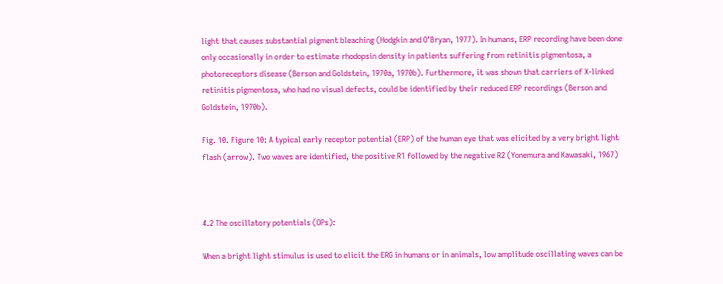light that causes substantial pigment bleaching (Hodgkin and O’Bryan, 1977). In humans, ERP recording have been done only occasionally in order to estimate rhodopsin density in patients suffering from retinitis pigmentosa, a photoreceptors disease (Berson and Goldstein, 1970a, 1970b). Furthermore, it was shown that carriers of X-linked retinitis pigmentosa, who had no visual defects, could be identified by their reduced ERP recordings (Berson and Goldstein, 1970b).

Fig. 10. Figure 10: A typical early receptor potential (ERP) of the human eye that was elicited by a very bright light flash (arrow). Two waves are identified, the positive R1 followed by the negative R2 (Yonemura and Kawasaki, 1967)



4.2 The oscillatory potentials (OPs):

When a bright light stimulus is used to elicit the ERG in humans or in animals, low amplitude oscillating waves can be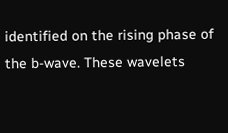identified on the rising phase of the b-wave. These wavelets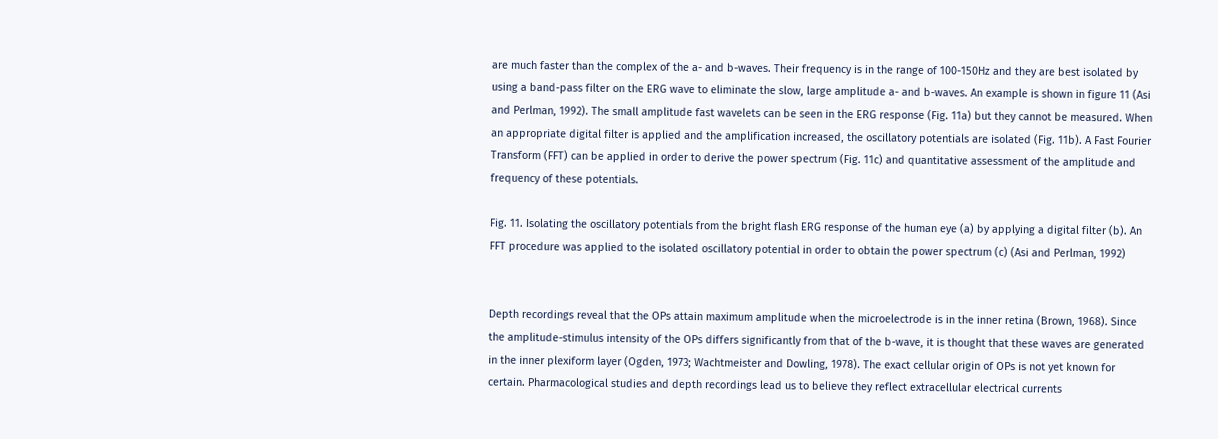are much faster than the complex of the a- and b-waves. Their frequency is in the range of 100-150Hz and they are best isolated by using a band-pass filter on the ERG wave to eliminate the slow, large amplitude a- and b-waves. An example is shown in figure 11 (Asi and Perlman, 1992). The small amplitude fast wavelets can be seen in the ERG response (Fig. 11a) but they cannot be measured. When an appropriate digital filter is applied and the amplification increased, the oscillatory potentials are isolated (Fig. 11b). A Fast Fourier Transform (FFT) can be applied in order to derive the power spectrum (Fig. 11c) and quantitative assessment of the amplitude and frequency of these potentials.

Fig. 11. Isolating the oscillatory potentials from the bright flash ERG response of the human eye (a) by applying a digital filter (b). An FFT procedure was applied to the isolated oscillatory potential in order to obtain the power spectrum (c) (Asi and Perlman, 1992)


Depth recordings reveal that the OPs attain maximum amplitude when the microelectrode is in the inner retina (Brown, 1968). Since the amplitude-stimulus intensity of the OPs differs significantly from that of the b-wave, it is thought that these waves are generated in the inner plexiform layer (Ogden, 1973; Wachtmeister and Dowling, 1978). The exact cellular origin of OPs is not yet known for certain. Pharmacological studies and depth recordings lead us to believe they reflect extracellular electrical currents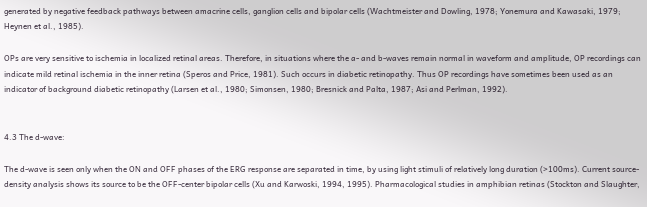generated by negative feedback pathways between amacrine cells, ganglion cells and bipolar cells (Wachtmeister and Dowling, 1978; Yonemura and Kawasaki, 1979; Heynen et al., 1985).

OPs are very sensitive to ischemia in localized retinal areas. Therefore, in situations where the a- and b-waves remain normal in waveform and amplitude, OP recordings can indicate mild retinal ischemia in the inner retina (Speros and Price, 1981). Such occurs in diabetic retinopathy. Thus OP recordings have sometimes been used as an indicator of background diabetic retinopathy (Larsen et al., 1980; Simonsen, 1980; Bresnick and Palta, 1987; Asi and Perlman, 1992).


4.3 The d-wave:

The d-wave is seen only when the ON and OFF phases of the ERG response are separated in time, by using light stimuli of relatively long duration (>100ms). Current source-density analysis shows its source to be the OFF-center bipolar cells (Xu and Karwoski, 1994, 1995). Pharmacological studies in amphibian retinas (Stockton and Slaughter,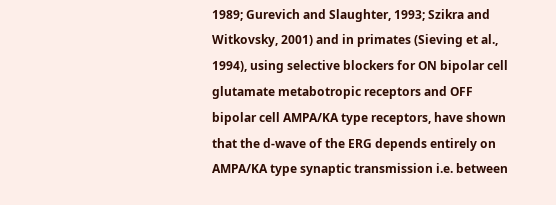1989; Gurevich and Slaughter, 1993; Szikra and Witkovsky, 2001) and in primates (Sieving et al., 1994), using selective blockers for ON bipolar cell glutamate metabotropic receptors and OFF bipolar cell AMPA/KA type receptors, have shown that the d-wave of the ERG depends entirely on AMPA/KA type synaptic transmission i.e. between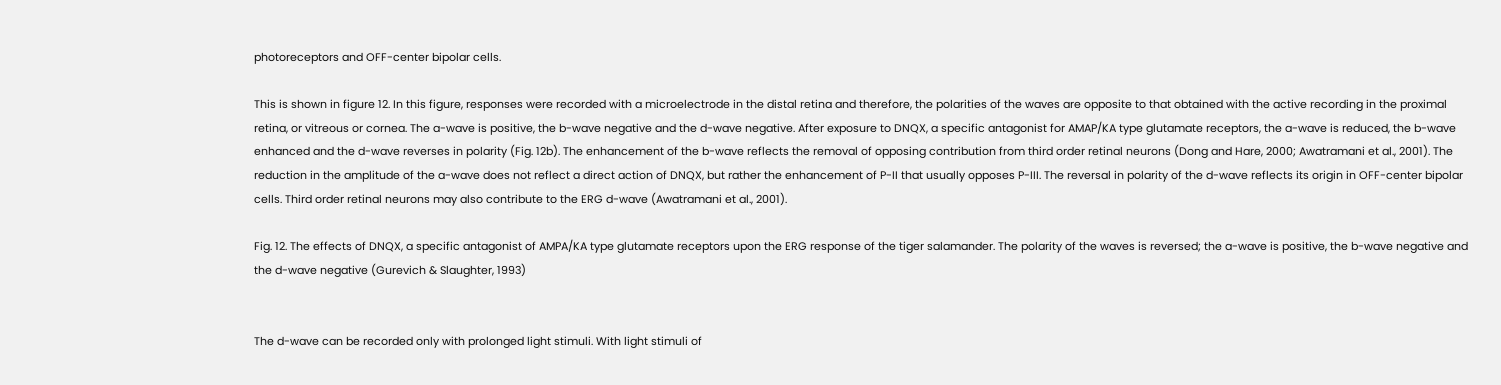photoreceptors and OFF-center bipolar cells.

This is shown in figure 12. In this figure, responses were recorded with a microelectrode in the distal retina and therefore, the polarities of the waves are opposite to that obtained with the active recording in the proximal retina, or vitreous or cornea. The a-wave is positive, the b-wave negative and the d-wave negative. After exposure to DNQX, a specific antagonist for AMAP/KA type glutamate receptors, the a-wave is reduced, the b-wave enhanced and the d-wave reverses in polarity (Fig. 12b). The enhancement of the b-wave reflects the removal of opposing contribution from third order retinal neurons (Dong and Hare, 2000; Awatramani et al., 2001). The reduction in the amplitude of the a-wave does not reflect a direct action of DNQX, but rather the enhancement of P-II that usually opposes P-III. The reversal in polarity of the d-wave reflects its origin in OFF-center bipolar cells. Third order retinal neurons may also contribute to the ERG d-wave (Awatramani et al., 2001).

Fig. 12. The effects of DNQX, a specific antagonist of AMPA/KA type glutamate receptors upon the ERG response of the tiger salamander. The polarity of the waves is reversed; the a-wave is positive, the b-wave negative and the d-wave negative (Gurevich & Slaughter, 1993)


The d-wave can be recorded only with prolonged light stimuli. With light stimuli of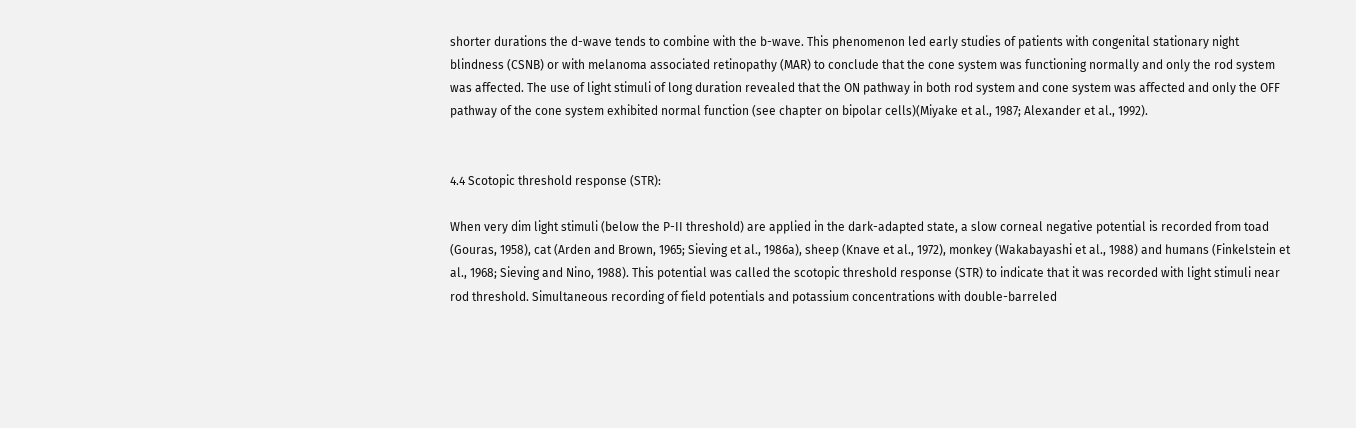shorter durations the d-wave tends to combine with the b-wave. This phenomenon led early studies of patients with congenital stationary night blindness (CSNB) or with melanoma associated retinopathy (MAR) to conclude that the cone system was functioning normally and only the rod system was affected. The use of light stimuli of long duration revealed that the ON pathway in both rod system and cone system was affected and only the OFF pathway of the cone system exhibited normal function (see chapter on bipolar cells)(Miyake et al., 1987; Alexander et al., 1992).


4.4 Scotopic threshold response (STR):

When very dim light stimuli (below the P-II threshold) are applied in the dark-adapted state, a slow corneal negative potential is recorded from toad (Gouras, 1958), cat (Arden and Brown, 1965; Sieving et al., 1986a), sheep (Knave et al., 1972), monkey (Wakabayashi et al., 1988) and humans (Finkelstein et al., 1968; Sieving and Nino, 1988). This potential was called the scotopic threshold response (STR) to indicate that it was recorded with light stimuli near rod threshold. Simultaneous recording of field potentials and potassium concentrations with double-barreled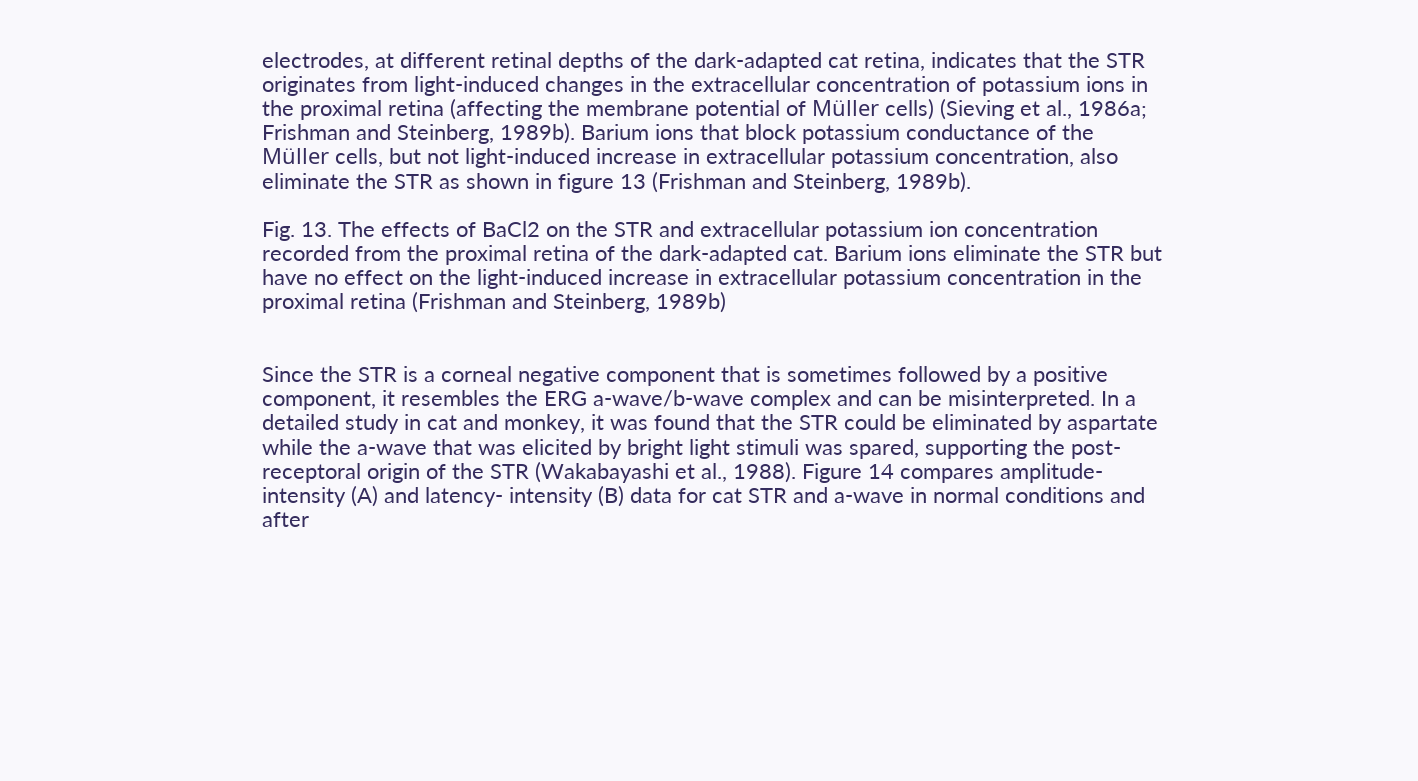electrodes, at different retinal depths of the dark-adapted cat retina, indicates that the STR originates from light-induced changes in the extracellular concentration of potassium ions in the proximal retina (affecting the membrane potential of Müller cells) (Sieving et al., 1986a; Frishman and Steinberg, 1989b). Barium ions that block potassium conductance of the Müller cells, but not light-induced increase in extracellular potassium concentration, also eliminate the STR as shown in figure 13 (Frishman and Steinberg, 1989b).

Fig. 13. The effects of BaCl2 on the STR and extracellular potassium ion concentration recorded from the proximal retina of the dark-adapted cat. Barium ions eliminate the STR but have no effect on the light-induced increase in extracellular potassium concentration in the proximal retina (Frishman and Steinberg, 1989b)


Since the STR is a corneal negative component that is sometimes followed by a positive component, it resembles the ERG a-wave/b-wave complex and can be misinterpreted. In a detailed study in cat and monkey, it was found that the STR could be eliminated by aspartate while the a-wave that was elicited by bright light stimuli was spared, supporting the post-receptoral origin of the STR (Wakabayashi et al., 1988). Figure 14 compares amplitude-intensity (A) and latency- intensity (B) data for cat STR and a-wave in normal conditions and after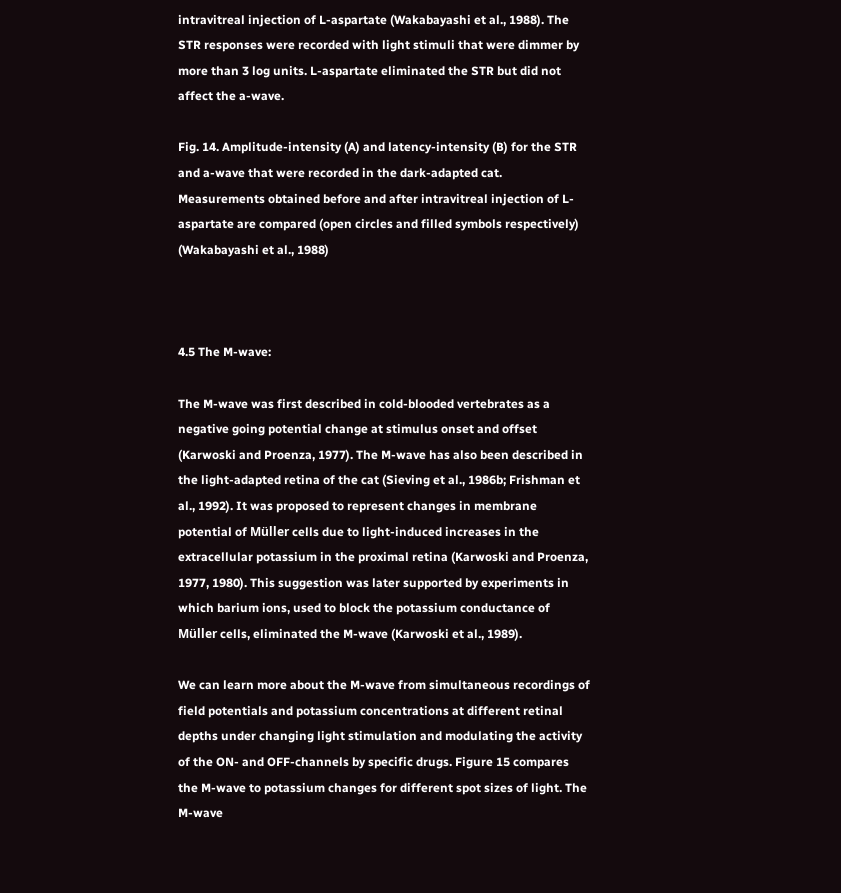intravitreal injection of L-aspartate (Wakabayashi et al., 1988). The STR responses were recorded with light stimuli that were dimmer by more than 3 log units. L-aspartate eliminated the STR but did not affect the a-wave.

Fig. 14. Amplitude-intensity (A) and latency-intensity (B) for the STR and a-wave that were recorded in the dark-adapted cat. Measurements obtained before and after intravitreal injection of L-aspartate are compared (open circles and filled symbols respectively) (Wakabayashi et al., 1988)



4.5 The M-wave:

The M-wave was first described in cold-blooded vertebrates as a negative going potential change at stimulus onset and offset (Karwoski and Proenza, 1977). The M-wave has also been described in the light-adapted retina of the cat (Sieving et al., 1986b; Frishman et al., 1992). It was proposed to represent changes in membrane potential of Müller cells due to light-induced increases in the extracellular potassium in the proximal retina (Karwoski and Proenza, 1977, 1980). This suggestion was later supported by experiments in which barium ions, used to block the potassium conductance of Müller cells, eliminated the M-wave (Karwoski et al., 1989).

We can learn more about the M-wave from simultaneous recordings of field potentials and potassium concentrations at different retinal depths under changing light stimulation and modulating the activity of the ON- and OFF-channels by specific drugs. Figure 15 compares the M-wave to potassium changes for different spot sizes of light. The M-wave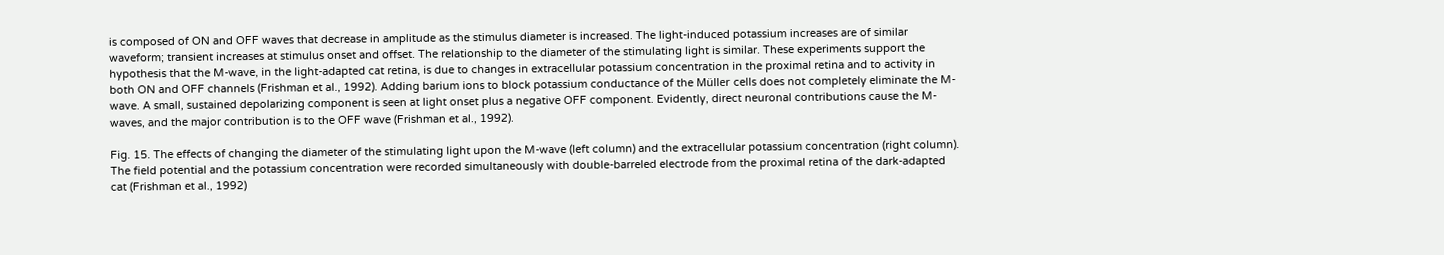is composed of ON and OFF waves that decrease in amplitude as the stimulus diameter is increased. The light-induced potassium increases are of similar waveform; transient increases at stimulus onset and offset. The relationship to the diameter of the stimulating light is similar. These experiments support the hypothesis that the M-wave, in the light-adapted cat retina, is due to changes in extracellular potassium concentration in the proximal retina and to activity in both ON and OFF channels (Frishman et al., 1992). Adding barium ions to block potassium conductance of the Müller cells does not completely eliminate the M-wave. A small, sustained depolarizing component is seen at light onset plus a negative OFF component. Evidently, direct neuronal contributions cause the M-waves, and the major contribution is to the OFF wave (Frishman et al., 1992).

Fig. 15. The effects of changing the diameter of the stimulating light upon the M-wave (left column) and the extracellular potassium concentration (right column). The field potential and the potassium concentration were recorded simultaneously with double-barreled electrode from the proximal retina of the dark-adapted cat (Frishman et al., 1992)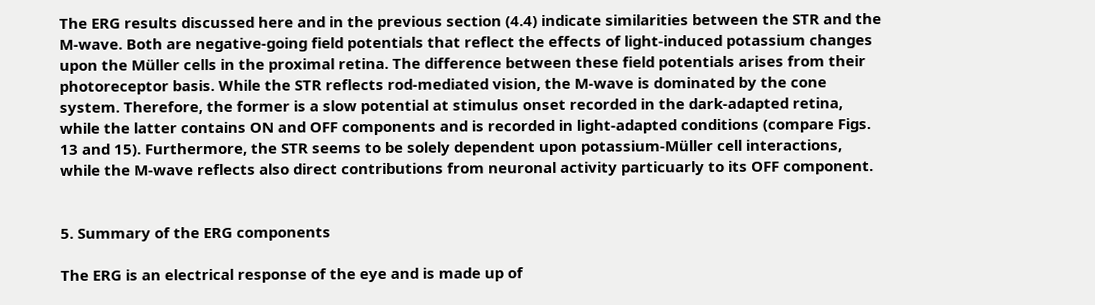The ERG results discussed here and in the previous section (4.4) indicate similarities between the STR and the M-wave. Both are negative-going field potentials that reflect the effects of light-induced potassium changes upon the Müller cells in the proximal retina. The difference between these field potentials arises from their photoreceptor basis. While the STR reflects rod-mediated vision, the M-wave is dominated by the cone system. Therefore, the former is a slow potential at stimulus onset recorded in the dark-adapted retina, while the latter contains ON and OFF components and is recorded in light-adapted conditions (compare Figs. 13 and 15). Furthermore, the STR seems to be solely dependent upon potassium-Müller cell interactions, while the M-wave reflects also direct contributions from neuronal activity particuarly to its OFF component.


5. Summary of the ERG components

The ERG is an electrical response of the eye and is made up of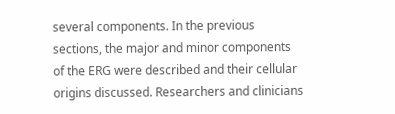several components. In the previous sections, the major and minor components of the ERG were described and their cellular origins discussed. Researchers and clinicians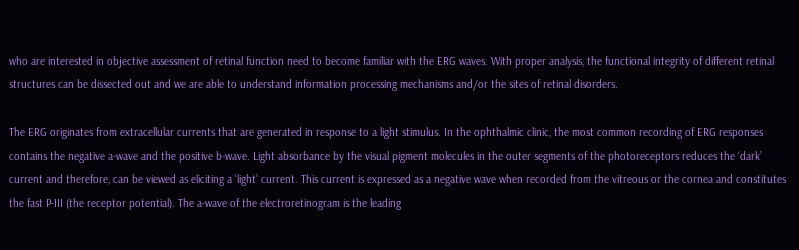who are interested in objective assessment of retinal function need to become familiar with the ERG waves. With proper analysis, the functional integrity of different retinal structures can be dissected out and we are able to understand information processing mechanisms and/or the sites of retinal disorders.

The ERG originates from extracellular currents that are generated in response to a light stimulus. In the ophthalmic clinic, the most common recording of ERG responses contains the negative a-wave and the positive b-wave. Light absorbance by the visual pigment molecules in the outer segments of the photoreceptors reduces the ‘dark’ current and therefore, can be viewed as eliciting a ‘light’ current. This current is expressed as a negative wave when recorded from the vitreous or the cornea and constitutes the fast P-III (the receptor potential). The a-wave of the electroretinogram is the leading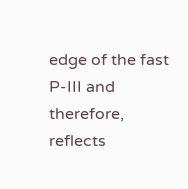edge of the fast P-III and therefore, reflects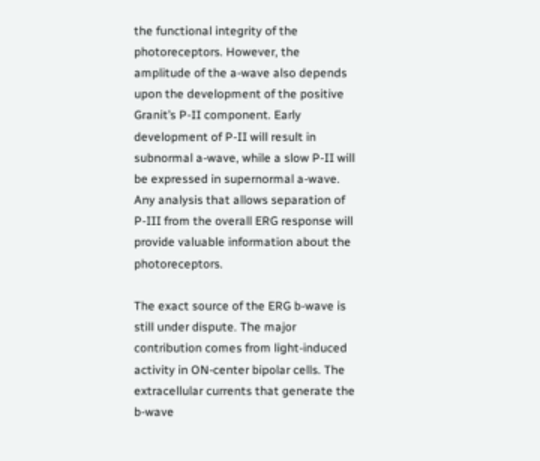the functional integrity of the photoreceptors. However, the amplitude of the a-wave also depends upon the development of the positive Granit’s P-II component. Early development of P-II will result in subnormal a-wave, while a slow P-II will be expressed in supernormal a-wave. Any analysis that allows separation of P-III from the overall ERG response will provide valuable information about the photoreceptors.

The exact source of the ERG b-wave is still under dispute. The major contribution comes from light-induced activity in ON-center bipolar cells. The extracellular currents that generate the b-wave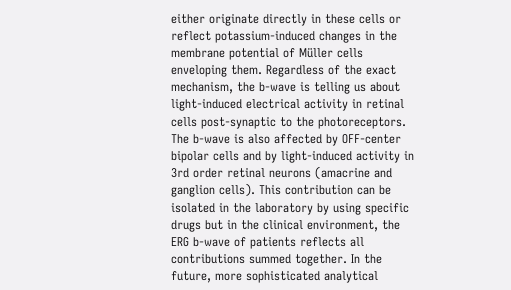either originate directly in these cells or reflect potassium-induced changes in the membrane potential of Müller cells enveloping them. Regardless of the exact mechanism, the b-wave is telling us about light-induced electrical activity in retinal cells post-synaptic to the photoreceptors. The b-wave is also affected by OFF-center bipolar cells and by light-induced activity in 3rd order retinal neurons (amacrine and ganglion cells). This contribution can be isolated in the laboratory by using specific drugs but in the clinical environment, the ERG b-wave of patients reflects all contributions summed together. In the future, more sophisticated analytical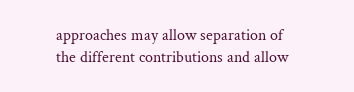approaches may allow separation of the different contributions and allow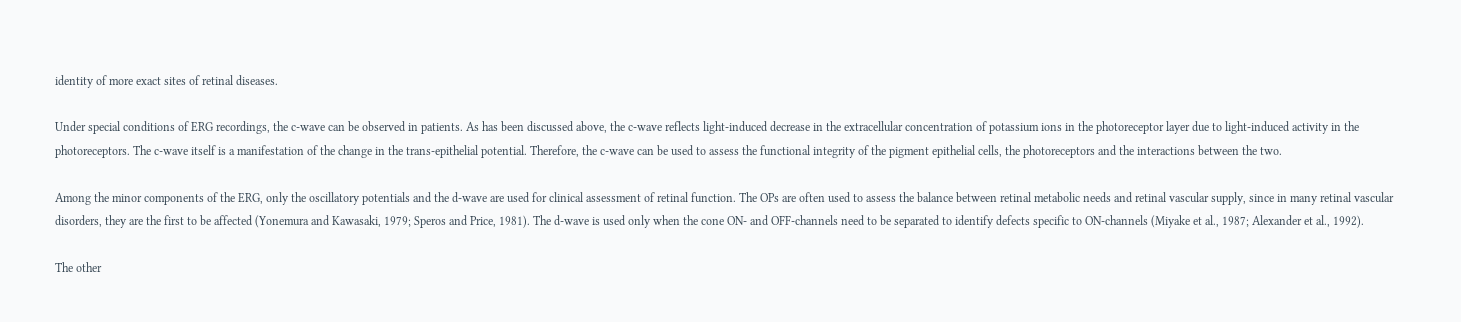identity of more exact sites of retinal diseases.

Under special conditions of ERG recordings, the c-wave can be observed in patients. As has been discussed above, the c-wave reflects light-induced decrease in the extracellular concentration of potassium ions in the photoreceptor layer due to light-induced activity in the photoreceptors. The c-wave itself is a manifestation of the change in the trans-epithelial potential. Therefore, the c-wave can be used to assess the functional integrity of the pigment epithelial cells, the photoreceptors and the interactions between the two.

Among the minor components of the ERG, only the oscillatory potentials and the d-wave are used for clinical assessment of retinal function. The OPs are often used to assess the balance between retinal metabolic needs and retinal vascular supply, since in many retinal vascular disorders, they are the first to be affected (Yonemura and Kawasaki, 1979; Speros and Price, 1981). The d-wave is used only when the cone ON- and OFF-channels need to be separated to identify defects specific to ON-channels (Miyake et al., 1987; Alexander et al., 1992).

The other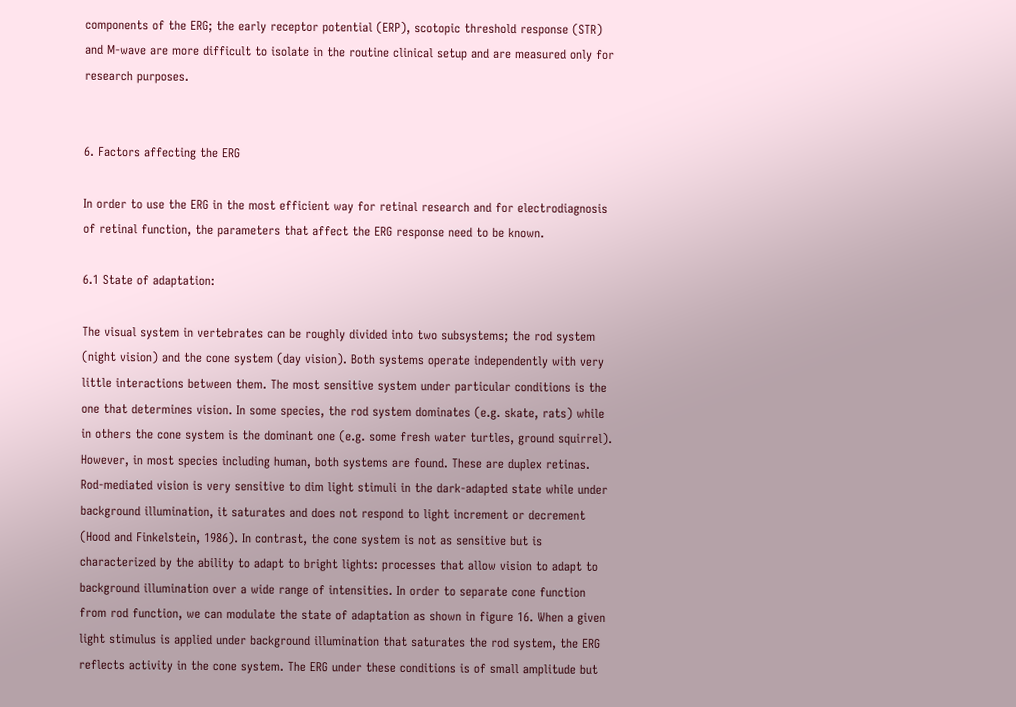components of the ERG; the early receptor potential (ERP), scotopic threshold response (STR) and M-wave are more difficult to isolate in the routine clinical setup and are measured only for research purposes.


6. Factors affecting the ERG

In order to use the ERG in the most efficient way for retinal research and for electrodiagnosis of retinal function, the parameters that affect the ERG response need to be known.

6.1 State of adaptation:

The visual system in vertebrates can be roughly divided into two subsystems; the rod system (night vision) and the cone system (day vision). Both systems operate independently with very little interactions between them. The most sensitive system under particular conditions is the one that determines vision. In some species, the rod system dominates (e.g. skate, rats) while in others the cone system is the dominant one (e.g. some fresh water turtles, ground squirrel). However, in most species including human, both systems are found. These are duplex retinas. Rod-mediated vision is very sensitive to dim light stimuli in the dark-adapted state while under background illumination, it saturates and does not respond to light increment or decrement (Hood and Finkelstein, 1986). In contrast, the cone system is not as sensitive but is characterized by the ability to adapt to bright lights: processes that allow vision to adapt to background illumination over a wide range of intensities. In order to separate cone function from rod function, we can modulate the state of adaptation as shown in figure 16. When a given light stimulus is applied under background illumination that saturates the rod system, the ERG reflects activity in the cone system. The ERG under these conditions is of small amplitude but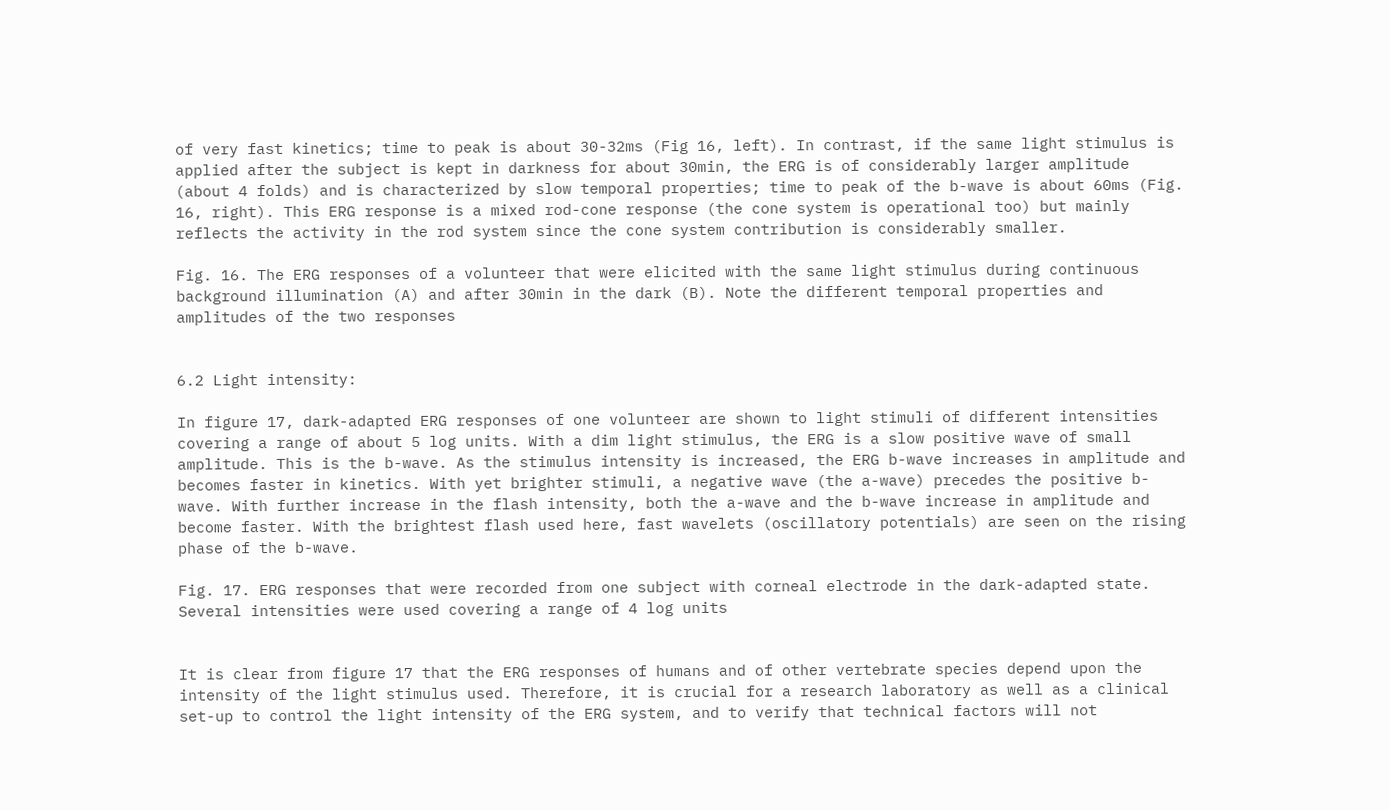of very fast kinetics; time to peak is about 30-32ms (Fig 16, left). In contrast, if the same light stimulus is applied after the subject is kept in darkness for about 30min, the ERG is of considerably larger amplitude (about 4 folds) and is characterized by slow temporal properties; time to peak of the b-wave is about 60ms (Fig. 16, right). This ERG response is a mixed rod-cone response (the cone system is operational too) but mainly reflects the activity in the rod system since the cone system contribution is considerably smaller.

Fig. 16. The ERG responses of a volunteer that were elicited with the same light stimulus during continuous background illumination (A) and after 30min in the dark (B). Note the different temporal properties and amplitudes of the two responses


6.2 Light intensity:

In figure 17, dark-adapted ERG responses of one volunteer are shown to light stimuli of different intensities covering a range of about 5 log units. With a dim light stimulus, the ERG is a slow positive wave of small amplitude. This is the b-wave. As the stimulus intensity is increased, the ERG b-wave increases in amplitude and becomes faster in kinetics. With yet brighter stimuli, a negative wave (the a-wave) precedes the positive b-wave. With further increase in the flash intensity, both the a-wave and the b-wave increase in amplitude and become faster. With the brightest flash used here, fast wavelets (oscillatory potentials) are seen on the rising phase of the b-wave.

Fig. 17. ERG responses that were recorded from one subject with corneal electrode in the dark-adapted state. Several intensities were used covering a range of 4 log units


It is clear from figure 17 that the ERG responses of humans and of other vertebrate species depend upon the intensity of the light stimulus used. Therefore, it is crucial for a research laboratory as well as a clinical set-up to control the light intensity of the ERG system, and to verify that technical factors will not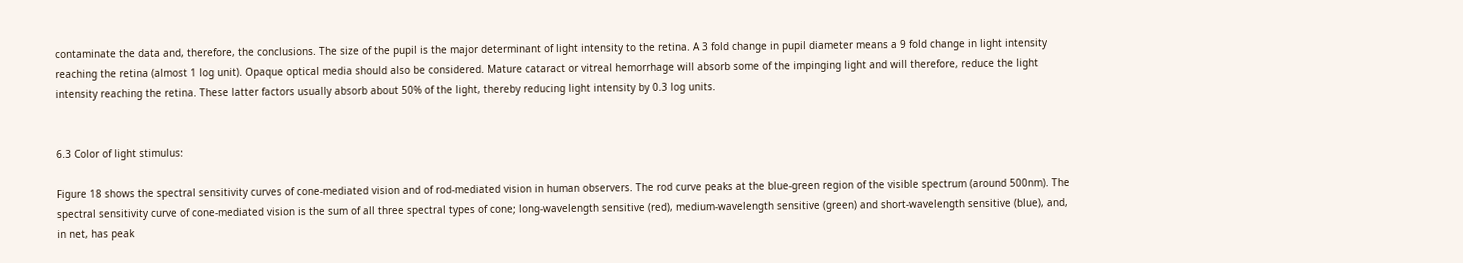contaminate the data and, therefore, the conclusions. The size of the pupil is the major determinant of light intensity to the retina. A 3 fold change in pupil diameter means a 9 fold change in light intensity reaching the retina (almost 1 log unit). Opaque optical media should also be considered. Mature cataract or vitreal hemorrhage will absorb some of the impinging light and will therefore, reduce the light intensity reaching the retina. These latter factors usually absorb about 50% of the light, thereby reducing light intensity by 0.3 log units.


6.3 Color of light stimulus:

Figure 18 shows the spectral sensitivity curves of cone-mediated vision and of rod-mediated vision in human observers. The rod curve peaks at the blue-green region of the visible spectrum (around 500nm). The spectral sensitivity curve of cone-mediated vision is the sum of all three spectral types of cone; long-wavelength sensitive (red), medium-wavelength sensitive (green) and short-wavelength sensitive (blue), and, in net, has peak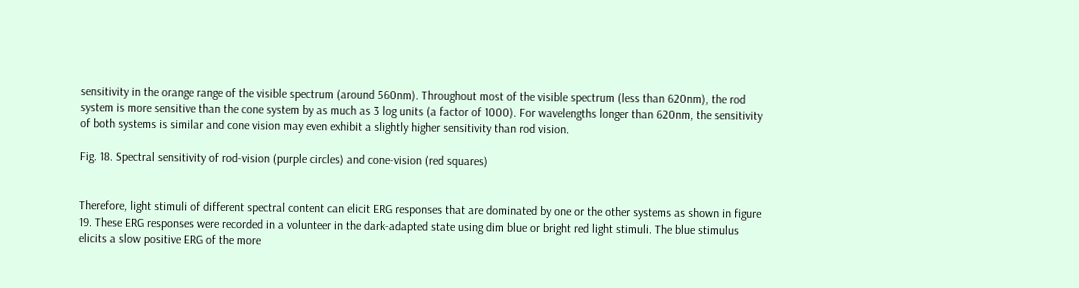sensitivity in the orange range of the visible spectrum (around 560nm). Throughout most of the visible spectrum (less than 620nm), the rod system is more sensitive than the cone system by as much as 3 log units (a factor of 1000). For wavelengths longer than 620nm, the sensitivity of both systems is similar and cone vision may even exhibit a slightly higher sensitivity than rod vision.

Fig. 18. Spectral sensitivity of rod-vision (purple circles) and cone-vision (red squares)


Therefore, light stimuli of different spectral content can elicit ERG responses that are dominated by one or the other systems as shown in figure 19. These ERG responses were recorded in a volunteer in the dark-adapted state using dim blue or bright red light stimuli. The blue stimulus elicits a slow positive ERG of the more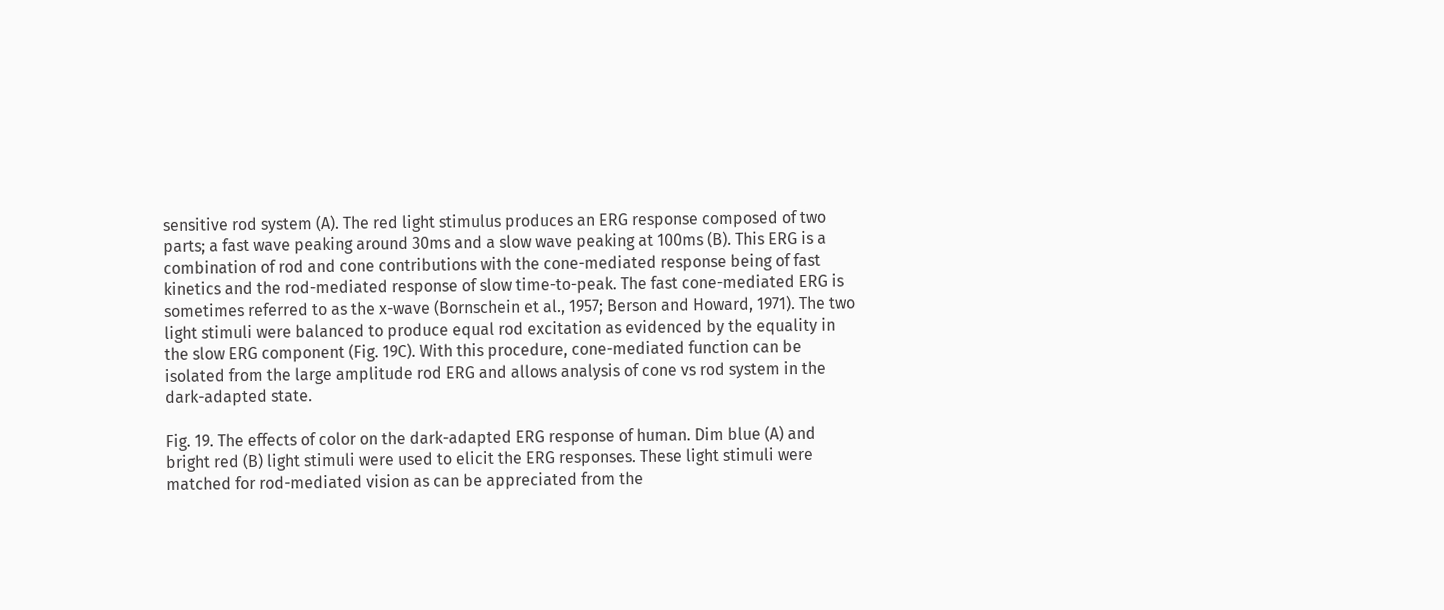sensitive rod system (A). The red light stimulus produces an ERG response composed of two parts; a fast wave peaking around 30ms and a slow wave peaking at 100ms (B). This ERG is a combination of rod and cone contributions with the cone-mediated response being of fast kinetics and the rod-mediated response of slow time-to-peak. The fast cone-mediated ERG is sometimes referred to as the x-wave (Bornschein et al., 1957; Berson and Howard, 1971). The two light stimuli were balanced to produce equal rod excitation as evidenced by the equality in the slow ERG component (Fig. 19C). With this procedure, cone-mediated function can be isolated from the large amplitude rod ERG and allows analysis of cone vs rod system in the dark-adapted state.

Fig. 19. The effects of color on the dark-adapted ERG response of human. Dim blue (A) and bright red (B) light stimuli were used to elicit the ERG responses. These light stimuli were matched for rod-mediated vision as can be appreciated from the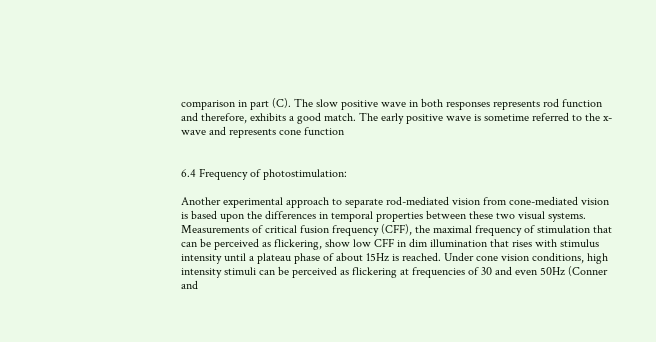comparison in part (C). The slow positive wave in both responses represents rod function and therefore, exhibits a good match. The early positive wave is sometime referred to the x-wave and represents cone function


6.4 Frequency of photostimulation:

Another experimental approach to separate rod-mediated vision from cone-mediated vision is based upon the differences in temporal properties between these two visual systems. Measurements of critical fusion frequency (CFF), the maximal frequency of stimulation that can be perceived as flickering, show low CFF in dim illumination that rises with stimulus intensity until a plateau phase of about 15Hz is reached. Under cone vision conditions, high intensity stimuli can be perceived as flickering at frequencies of 30 and even 50Hz (Conner and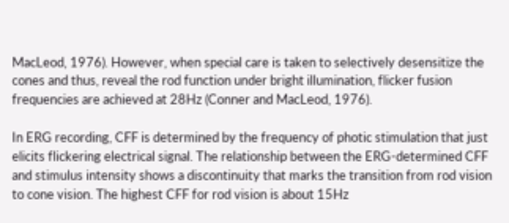MacLeod, 1976). However, when special care is taken to selectively desensitize the cones and thus, reveal the rod function under bright illumination, flicker fusion frequencies are achieved at 28Hz (Conner and MacLeod, 1976).

In ERG recording, CFF is determined by the frequency of photic stimulation that just elicits flickering electrical signal. The relationship between the ERG-determined CFF and stimulus intensity shows a discontinuity that marks the transition from rod vision to cone vision. The highest CFF for rod vision is about 15Hz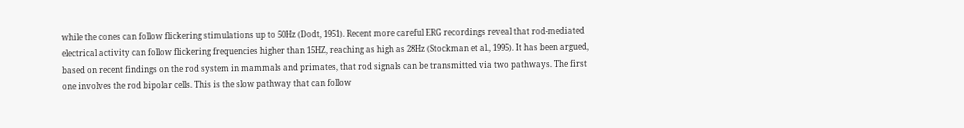while the cones can follow flickering stimulations up to 50Hz (Dodt, 1951). Recent more careful ERG recordings reveal that rod-mediated electrical activity can follow flickering frequencies higher than 15HZ, reaching as high as 28Hz (Stockman et al., 1995). It has been argued, based on recent findings on the rod system in mammals and primates, that rod signals can be transmitted via two pathways. The first one involves the rod bipolar cells. This is the slow pathway that can follow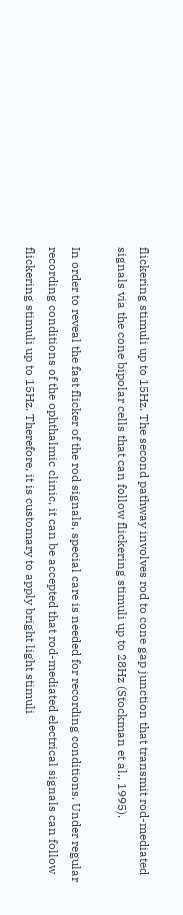flickering stimuli up to 15Hz. The second pathway involves rod to cone gap junction that transmit rod-mediated signals via the cone bipolar cells that can follow flickering stimuli up to 28Hz (Stockman et al., 1995).

In order to reveal the fast flicker of the rod signals, special care is needed for recording conditions. Under regular recording conditions of the ophthalmic clinic, it can be accepted that rod-mediated electrical signals can follow flickering stimuli up to 15Hz. Therefore, it is customary to apply bright light stimuli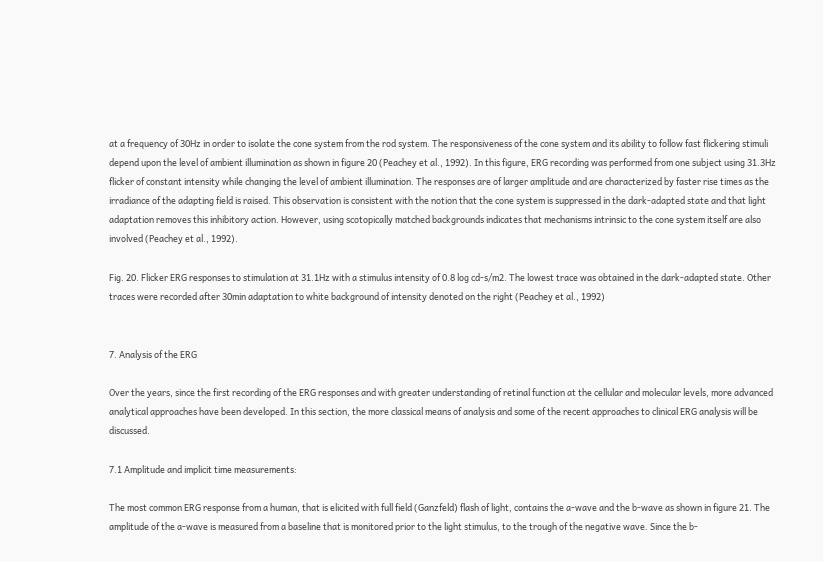at a frequency of 30Hz in order to isolate the cone system from the rod system. The responsiveness of the cone system and its ability to follow fast flickering stimuli depend upon the level of ambient illumination as shown in figure 20 (Peachey et al., 1992). In this figure, ERG recording was performed from one subject using 31.3Hz flicker of constant intensity while changing the level of ambient illumination. The responses are of larger amplitude and are characterized by faster rise times as the irradiance of the adapting field is raised. This observation is consistent with the notion that the cone system is suppressed in the dark-adapted state and that light adaptation removes this inhibitory action. However, using scotopically matched backgrounds indicates that mechanisms intrinsic to the cone system itself are also involved (Peachey et al., 1992).

Fig. 20. Flicker ERG responses to stimulation at 31.1Hz with a stimulus intensity of 0.8 log cd-s/m2. The lowest trace was obtained in the dark-adapted state. Other traces were recorded after 30min adaptation to white background of intensity denoted on the right (Peachey et al., 1992)


7. Analysis of the ERG

Over the years, since the first recording of the ERG responses and with greater understanding of retinal function at the cellular and molecular levels, more advanced analytical approaches have been developed. In this section, the more classical means of analysis and some of the recent approaches to clinical ERG analysis will be discussed.

7.1 Amplitude and implicit time measurements:

The most common ERG response from a human, that is elicited with full field (Ganzfeld) flash of light, contains the a-wave and the b-wave as shown in figure 21. The amplitude of the a-wave is measured from a baseline that is monitored prior to the light stimulus, to the trough of the negative wave. Since the b-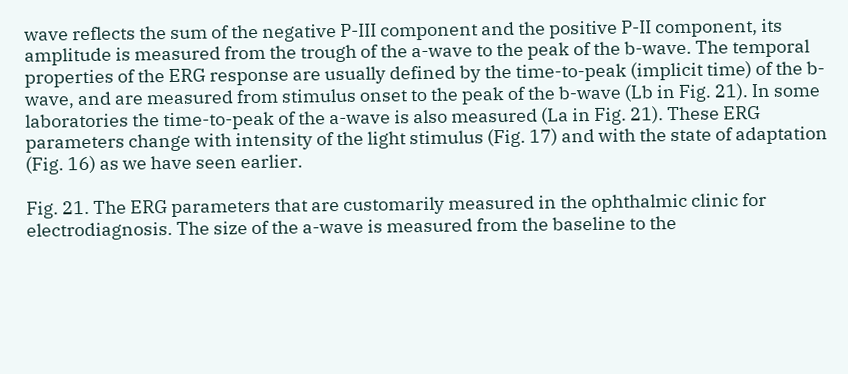wave reflects the sum of the negative P-III component and the positive P-II component, its amplitude is measured from the trough of the a-wave to the peak of the b-wave. The temporal properties of the ERG response are usually defined by the time-to-peak (implicit time) of the b-wave, and are measured from stimulus onset to the peak of the b-wave (Lb in Fig. 21). In some laboratories the time-to-peak of the a-wave is also measured (La in Fig. 21). These ERG parameters change with intensity of the light stimulus (Fig. 17) and with the state of adaptation (Fig. 16) as we have seen earlier.

Fig. 21. The ERG parameters that are customarily measured in the ophthalmic clinic for electrodiagnosis. The size of the a-wave is measured from the baseline to the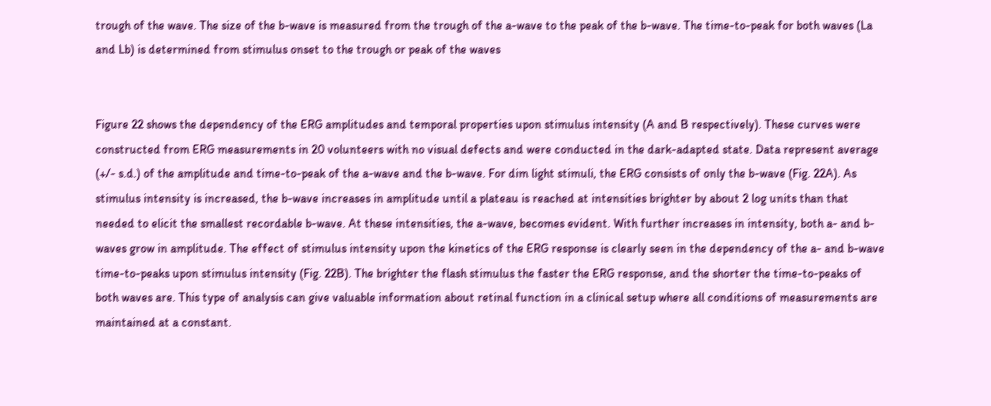trough of the wave. The size of the b-wave is measured from the trough of the a-wave to the peak of the b-wave. The time-to-peak for both waves (La and Lb) is determined from stimulus onset to the trough or peak of the waves


Figure 22 shows the dependency of the ERG amplitudes and temporal properties upon stimulus intensity (A and B respectively). These curves were constructed from ERG measurements in 20 volunteers with no visual defects and were conducted in the dark-adapted state. Data represent average (+/- s.d.) of the amplitude and time-to-peak of the a-wave and the b-wave. For dim light stimuli, the ERG consists of only the b-wave (Fig. 22A). As stimulus intensity is increased, the b-wave increases in amplitude until a plateau is reached at intensities brighter by about 2 log units than that needed to elicit the smallest recordable b-wave. At these intensities, the a-wave, becomes evident. With further increases in intensity, both a- and b-waves grow in amplitude. The effect of stimulus intensity upon the kinetics of the ERG response is clearly seen in the dependency of the a- and b-wave time-to-peaks upon stimulus intensity (Fig. 22B). The brighter the flash stimulus the faster the ERG response, and the shorter the time-to-peaks of both waves are. This type of analysis can give valuable information about retinal function in a clinical setup where all conditions of measurements are maintained at a constant.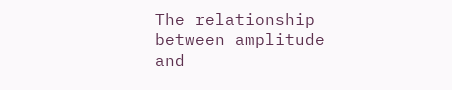The relationship between amplitude and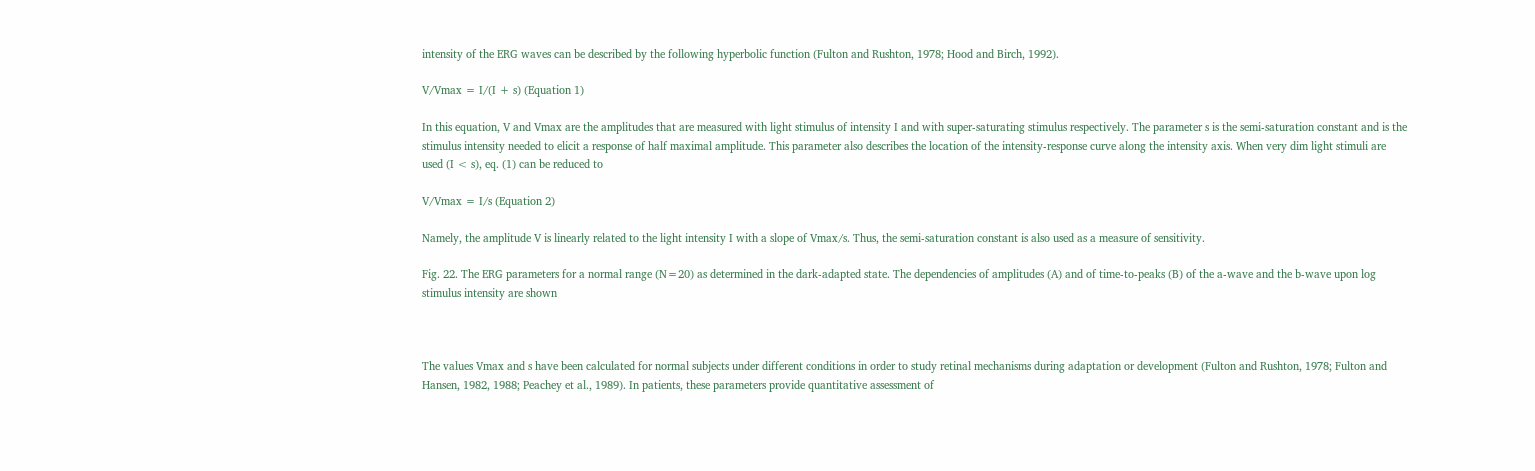intensity of the ERG waves can be described by the following hyperbolic function (Fulton and Rushton, 1978; Hood and Birch, 1992).

V/Vmax = I/(I + s) (Equation 1)

In this equation, V and Vmax are the amplitudes that are measured with light stimulus of intensity I and with super-saturating stimulus respectively. The parameter s is the semi-saturation constant and is the stimulus intensity needed to elicit a response of half maximal amplitude. This parameter also describes the location of the intensity-response curve along the intensity axis. When very dim light stimuli are used (I < s), eq. (1) can be reduced to

V/Vmax = I/s (Equation 2)

Namely, the amplitude V is linearly related to the light intensity I with a slope of Vmax/s. Thus, the semi-saturation constant is also used as a measure of sensitivity.

Fig. 22. The ERG parameters for a normal range (N=20) as determined in the dark-adapted state. The dependencies of amplitudes (A) and of time-to-peaks (B) of the a-wave and the b-wave upon log stimulus intensity are shown



The values Vmax and s have been calculated for normal subjects under different conditions in order to study retinal mechanisms during adaptation or development (Fulton and Rushton, 1978; Fulton and Hansen, 1982, 1988; Peachey et al., 1989). In patients, these parameters provide quantitative assessment of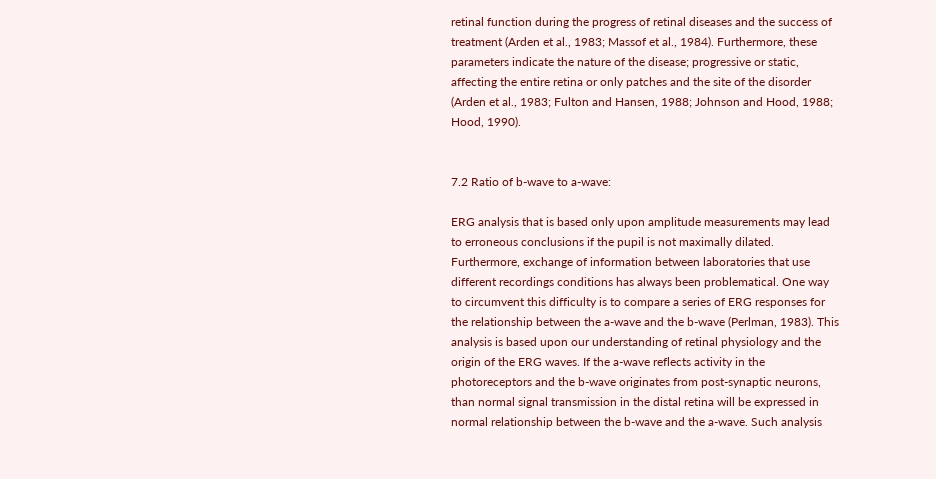retinal function during the progress of retinal diseases and the success of treatment (Arden et al., 1983; Massof et al., 1984). Furthermore, these parameters indicate the nature of the disease; progressive or static, affecting the entire retina or only patches and the site of the disorder (Arden et al., 1983; Fulton and Hansen, 1988; Johnson and Hood, 1988; Hood, 1990).


7.2 Ratio of b-wave to a-wave:

ERG analysis that is based only upon amplitude measurements may lead to erroneous conclusions if the pupil is not maximally dilated. Furthermore, exchange of information between laboratories that use different recordings conditions has always been problematical. One way to circumvent this difficulty is to compare a series of ERG responses for the relationship between the a-wave and the b-wave (Perlman, 1983). This analysis is based upon our understanding of retinal physiology and the origin of the ERG waves. If the a-wave reflects activity in the photoreceptors and the b-wave originates from post-synaptic neurons, than normal signal transmission in the distal retina will be expressed in normal relationship between the b-wave and the a-wave. Such analysis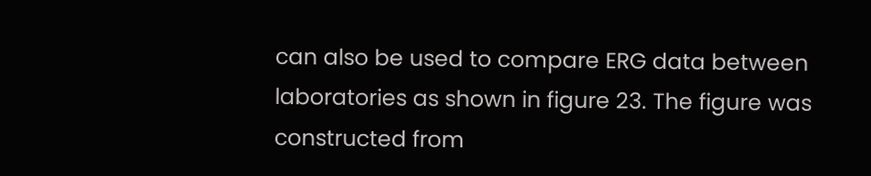can also be used to compare ERG data between laboratories as shown in figure 23. The figure was constructed from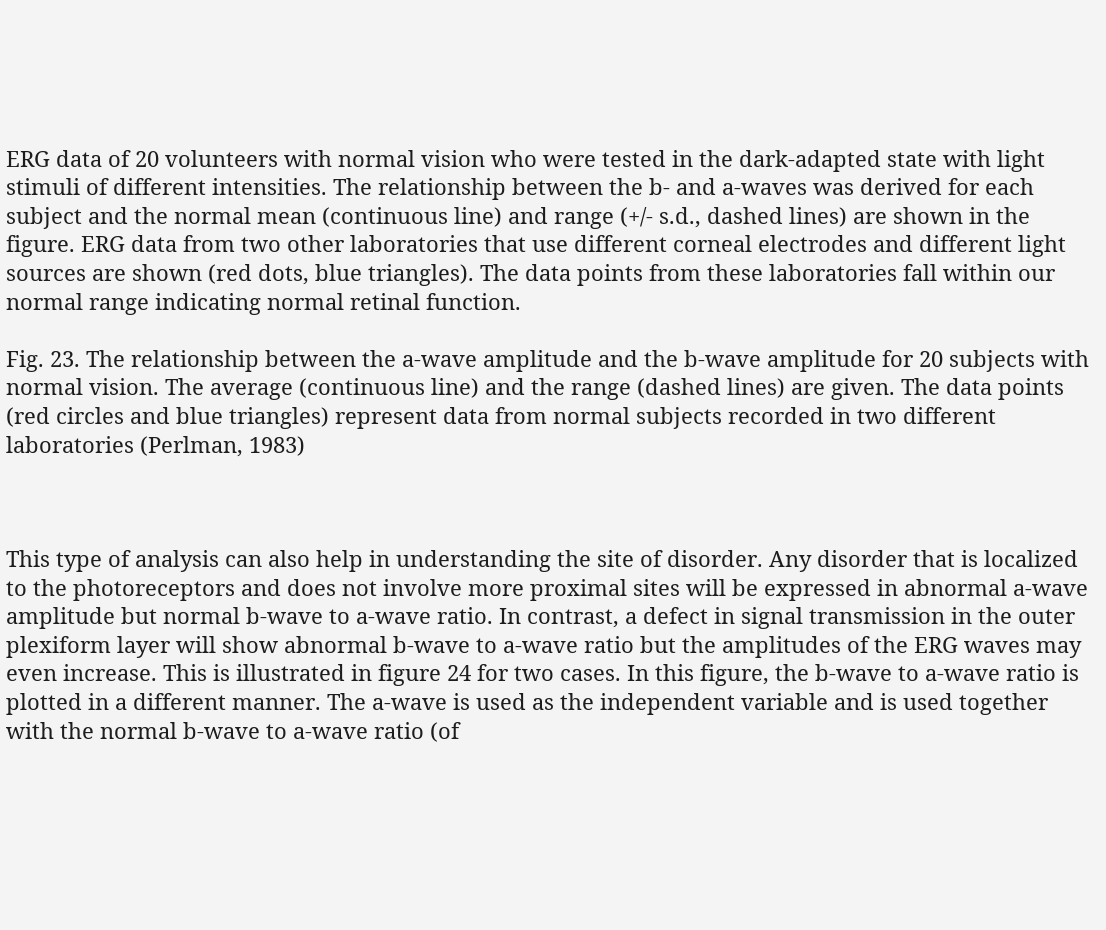ERG data of 20 volunteers with normal vision who were tested in the dark-adapted state with light stimuli of different intensities. The relationship between the b- and a-waves was derived for each subject and the normal mean (continuous line) and range (+/- s.d., dashed lines) are shown in the figure. ERG data from two other laboratories that use different corneal electrodes and different light sources are shown (red dots, blue triangles). The data points from these laboratories fall within our normal range indicating normal retinal function.

Fig. 23. The relationship between the a-wave amplitude and the b-wave amplitude for 20 subjects with normal vision. The average (continuous line) and the range (dashed lines) are given. The data points (red circles and blue triangles) represent data from normal subjects recorded in two different laboratories (Perlman, 1983)



This type of analysis can also help in understanding the site of disorder. Any disorder that is localized to the photoreceptors and does not involve more proximal sites will be expressed in abnormal a-wave amplitude but normal b-wave to a-wave ratio. In contrast, a defect in signal transmission in the outer plexiform layer will show abnormal b-wave to a-wave ratio but the amplitudes of the ERG waves may even increase. This is illustrated in figure 24 for two cases. In this figure, the b-wave to a-wave ratio is plotted in a different manner. The a-wave is used as the independent variable and is used together with the normal b-wave to a-wave ratio (of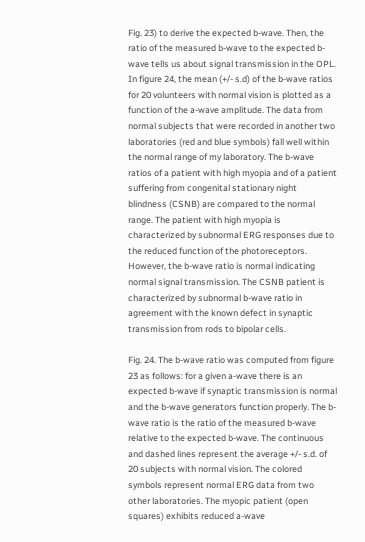Fig. 23) to derive the expected b-wave. Then, the ratio of the measured b-wave to the expected b-wave tells us about signal transmission in the OPL. In figure 24, the mean (+/- s.d) of the b-wave ratios for 20 volunteers with normal vision is plotted as a function of the a-wave amplitude. The data from normal subjects that were recorded in another two laboratories (red and blue symbols) fall well within the normal range of my laboratory. The b-wave ratios of a patient with high myopia and of a patient suffering from congenital stationary night blindness (CSNB) are compared to the normal range. The patient with high myopia is characterized by subnormal ERG responses due to the reduced function of the photoreceptors. However, the b-wave ratio is normal indicating normal signal transmission. The CSNB patient is characterized by subnormal b-wave ratio in agreement with the known defect in synaptic transmission from rods to bipolar cells.

Fig. 24. The b-wave ratio was computed from figure 23 as follows: for a given a-wave there is an expected b-wave if synaptic transmission is normal and the b-wave generators function properly. The b-wave ratio is the ratio of the measured b-wave relative to the expected b-wave. The continuous and dashed lines represent the average +/- s.d. of 20 subjects with normal vision. The colored symbols represent normal ERG data from two other laboratories. The myopic patient (open squares) exhibits reduced a-wave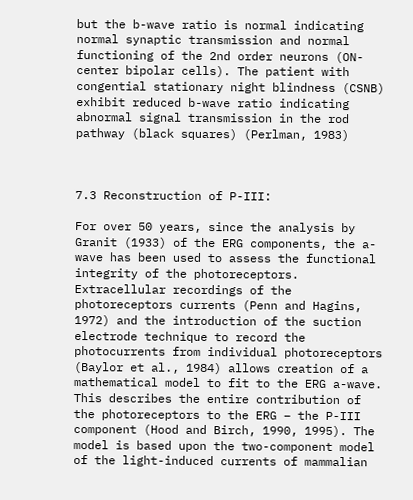but the b-wave ratio is normal indicating normal synaptic transmission and normal functioning of the 2nd order neurons (ON-center bipolar cells). The patient with congential stationary night blindness (CSNB) exhibit reduced b-wave ratio indicating abnormal signal transmission in the rod pathway (black squares) (Perlman, 1983)



7.3 Reconstruction of P-III:

For over 50 years, since the analysis by Granit (1933) of the ERG components, the a-wave has been used to assess the functional integrity of the photoreceptors. Extracellular recordings of the photoreceptors currents (Penn and Hagins, 1972) and the introduction of the suction electrode technique to record the photocurrents from individual photoreceptors (Baylor et al., 1984) allows creation of a mathematical model to fit to the ERG a-wave. This describes the entire contribution of the photoreceptors to the ERG – the P-III component (Hood and Birch, 1990, 1995). The model is based upon the two-component model of the light-induced currents of mammalian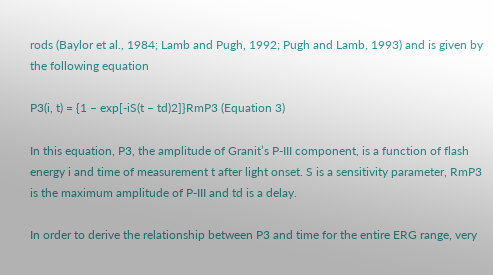rods (Baylor et al., 1984; Lamb and Pugh, 1992; Pugh and Lamb, 1993) and is given by the following equation

P3(i, t) = {1 – exp[-iS(t – td)2]}RmP3 (Equation 3)

In this equation, P3, the amplitude of Granit’s P-III component, is a function of flash energy i and time of measurement t after light onset. S is a sensitivity parameter, RmP3 is the maximum amplitude of P-III and td is a delay.

In order to derive the relationship between P3 and time for the entire ERG range, very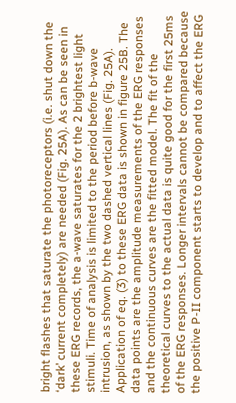bright flashes that saturate the photoreceptors (i.e. shut down the ‘dark’ current completely) are needed (Fig. 25A). As can be seen in these ERG records, the a-wave saturates for the 2 brightest light stimuli. Time of analysis is limited to the period before b-wave intrusion, as shown by the two dashed vertical lines (Fig. 25A). Application of eq. (3) to these ERG data is shown in figure 25B. The data points are the amplitude measurements of the ERG responses and the continuous curves are the fitted model. The fit of the theoretical curves to the actual data is quite good for the first 25ms of the ERG responses. Longer intervals cannot be compared because the positive P-II component starts to develop and to affect the ERG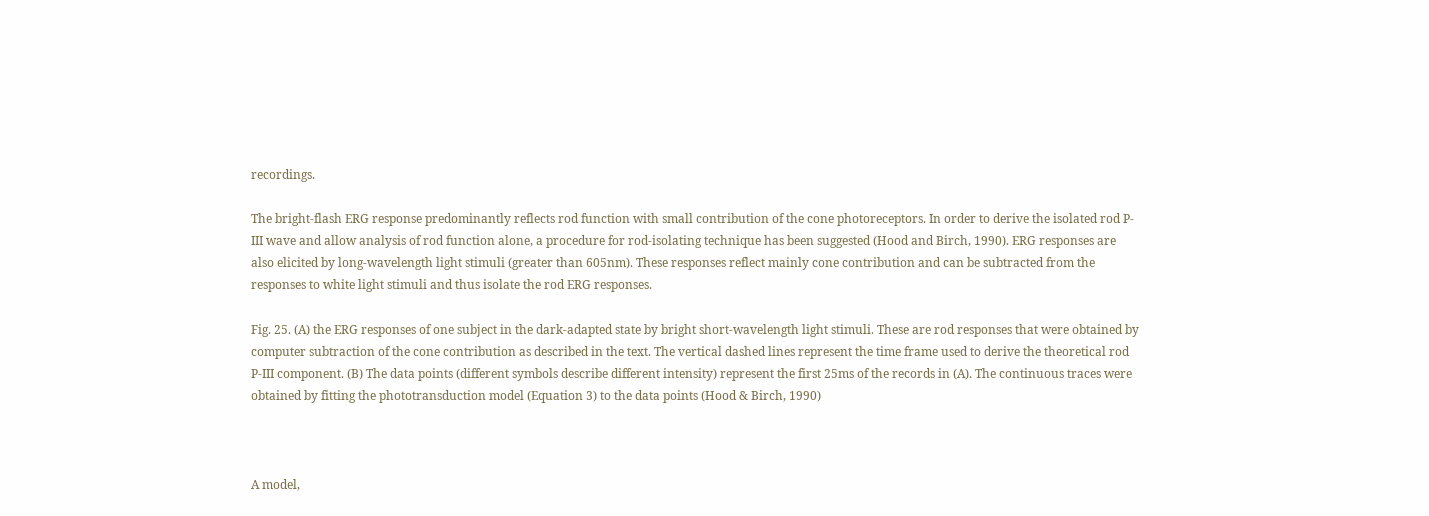recordings.

The bright-flash ERG response predominantly reflects rod function with small contribution of the cone photoreceptors. In order to derive the isolated rod P-III wave and allow analysis of rod function alone, a procedure for rod-isolating technique has been suggested (Hood and Birch, 1990). ERG responses are also elicited by long-wavelength light stimuli (greater than 605nm). These responses reflect mainly cone contribution and can be subtracted from the responses to white light stimuli and thus isolate the rod ERG responses.

Fig. 25. (A) the ERG responses of one subject in the dark-adapted state by bright short-wavelength light stimuli. These are rod responses that were obtained by computer subtraction of the cone contribution as described in the text. The vertical dashed lines represent the time frame used to derive the theoretical rod P-III component. (B) The data points (different symbols describe different intensity) represent the first 25ms of the records in (A). The continuous traces were obtained by fitting the phototransduction model (Equation 3) to the data points (Hood & Birch, 1990)



A model,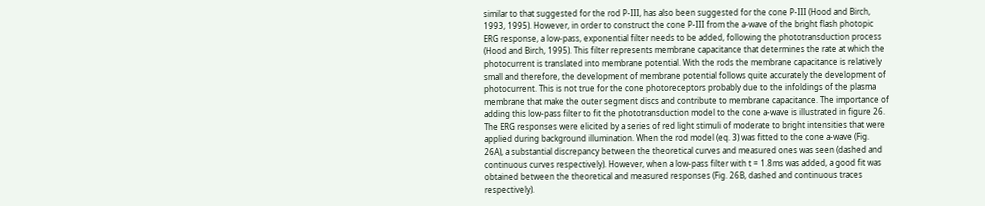similar to that suggested for the rod P-III, has also been suggested for the cone P-III (Hood and Birch, 1993, 1995). However, in order to construct the cone P-III from the a-wave of the bright flash photopic ERG response, a low-pass, exponential filter needs to be added, following the phototransduction process (Hood and Birch, 1995). This filter represents membrane capacitance that determines the rate at which the photocurrent is translated into membrane potential. With the rods the membrane capacitance is relatively small and therefore, the development of membrane potential follows quite accurately the development of photocurrent. This is not true for the cone photoreceptors probably due to the infoldings of the plasma membrane that make the outer segment discs and contribute to membrane capacitance. The importance of adding this low-pass filter to fit the phototransduction model to the cone a-wave is illustrated in figure 26. The ERG responses were elicited by a series of red light stimuli of moderate to bright intensities that were applied during background illumination. When the rod model (eq. 3) was fitted to the cone a-wave (Fig. 26A), a substantial discrepancy between the theoretical curves and measured ones was seen (dashed and continuous curves respectively). However, when a low-pass filter with t = 1.8ms was added, a good fit was obtained between the theoretical and measured responses (Fig. 26B, dashed and continuous traces respectively).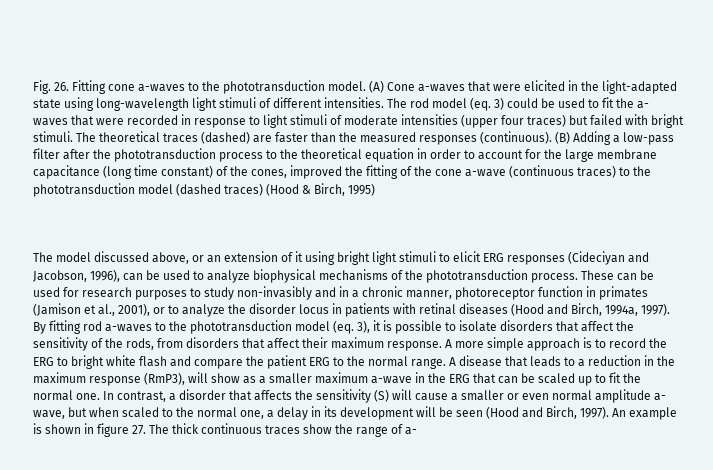Fig. 26. Fitting cone a-waves to the phototransduction model. (A) Cone a-waves that were elicited in the light-adapted state using long-wavelength light stimuli of different intensities. The rod model (eq. 3) could be used to fit the a-waves that were recorded in response to light stimuli of moderate intensities (upper four traces) but failed with bright stimuli. The theoretical traces (dashed) are faster than the measured responses (continuous). (B) Adding a low-pass filter after the phototransduction process to the theoretical equation in order to account for the large membrane capacitance (long time constant) of the cones, improved the fitting of the cone a-wave (continuous traces) to the phototransduction model (dashed traces) (Hood & Birch, 1995)



The model discussed above, or an extension of it using bright light stimuli to elicit ERG responses (Cideciyan and Jacobson, 1996), can be used to analyze biophysical mechanisms of the phototransduction process. These can be used for research purposes to study non-invasibly and in a chronic manner, photoreceptor function in primates (Jamison et al., 2001), or to analyze the disorder locus in patients with retinal diseases (Hood and Birch, 1994a, 1997). By fitting rod a-waves to the phototransduction model (eq. 3), it is possible to isolate disorders that affect the sensitivity of the rods, from disorders that affect their maximum response. A more simple approach is to record the ERG to bright white flash and compare the patient ERG to the normal range. A disease that leads to a reduction in the maximum response (RmP3), will show as a smaller maximum a-wave in the ERG that can be scaled up to fit the normal one. In contrast, a disorder that affects the sensitivity (S) will cause a smaller or even normal amplitude a-wave, but when scaled to the normal one, a delay in its development will be seen (Hood and Birch, 1997). An example is shown in figure 27. The thick continuous traces show the range of a-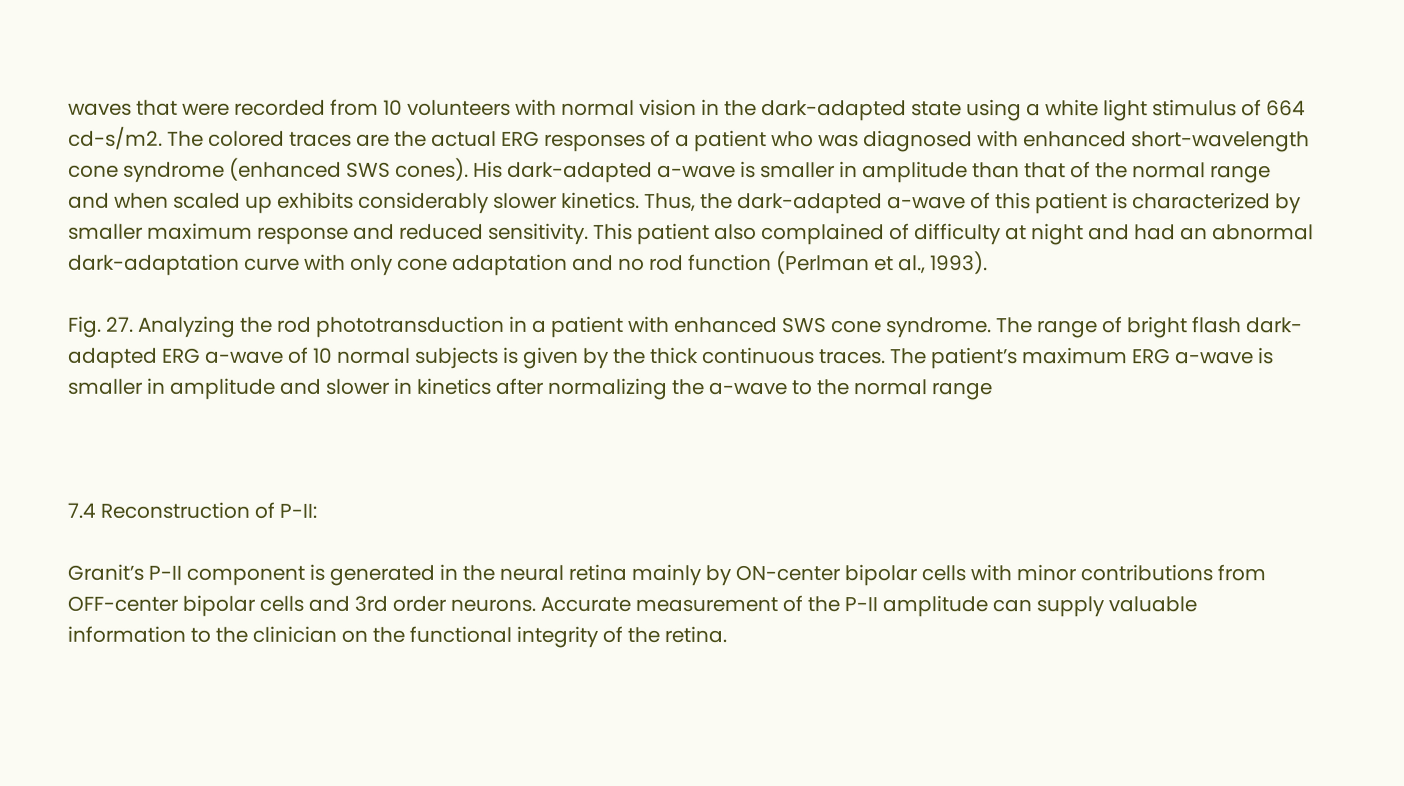waves that were recorded from 10 volunteers with normal vision in the dark-adapted state using a white light stimulus of 664 cd-s/m2. The colored traces are the actual ERG responses of a patient who was diagnosed with enhanced short-wavelength cone syndrome (enhanced SWS cones). His dark-adapted a-wave is smaller in amplitude than that of the normal range and when scaled up exhibits considerably slower kinetics. Thus, the dark-adapted a-wave of this patient is characterized by smaller maximum response and reduced sensitivity. This patient also complained of difficulty at night and had an abnormal dark-adaptation curve with only cone adaptation and no rod function (Perlman et al., 1993).

Fig. 27. Analyzing the rod phototransduction in a patient with enhanced SWS cone syndrome. The range of bright flash dark-adapted ERG a-wave of 10 normal subjects is given by the thick continuous traces. The patient’s maximum ERG a-wave is smaller in amplitude and slower in kinetics after normalizing the a-wave to the normal range



7.4 Reconstruction of P-II:

Granit’s P-II component is generated in the neural retina mainly by ON-center bipolar cells with minor contributions from OFF-center bipolar cells and 3rd order neurons. Accurate measurement of the P-II amplitude can supply valuable information to the clinician on the functional integrity of the retina.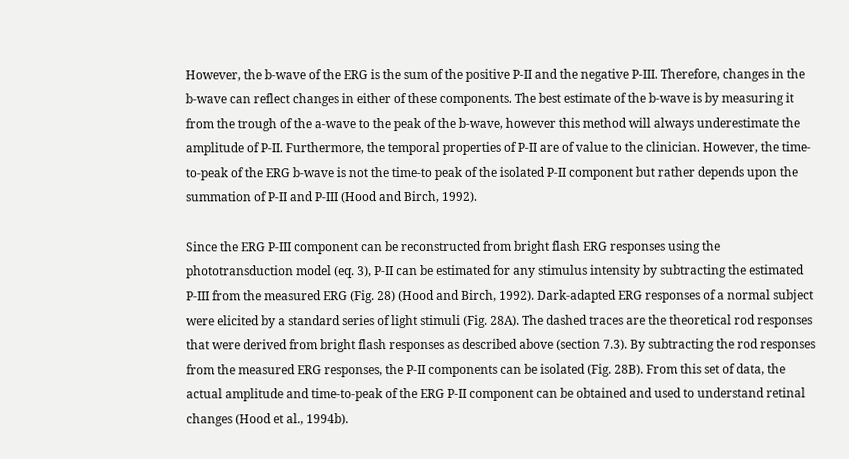However, the b-wave of the ERG is the sum of the positive P-II and the negative P-III. Therefore, changes in the b-wave can reflect changes in either of these components. The best estimate of the b-wave is by measuring it from the trough of the a-wave to the peak of the b-wave, however this method will always underestimate the amplitude of P-II. Furthermore, the temporal properties of P-II are of value to the clinician. However, the time-to-peak of the ERG b-wave is not the time-to peak of the isolated P-II component but rather depends upon the summation of P-II and P-III (Hood and Birch, 1992).

Since the ERG P-III component can be reconstructed from bright flash ERG responses using the phototransduction model (eq. 3), P-II can be estimated for any stimulus intensity by subtracting the estimated P-III from the measured ERG (Fig. 28) (Hood and Birch, 1992). Dark-adapted ERG responses of a normal subject were elicited by a standard series of light stimuli (Fig. 28A). The dashed traces are the theoretical rod responses that were derived from bright flash responses as described above (section 7.3). By subtracting the rod responses from the measured ERG responses, the P-II components can be isolated (Fig. 28B). From this set of data, the actual amplitude and time-to-peak of the ERG P-II component can be obtained and used to understand retinal changes (Hood et al., 1994b).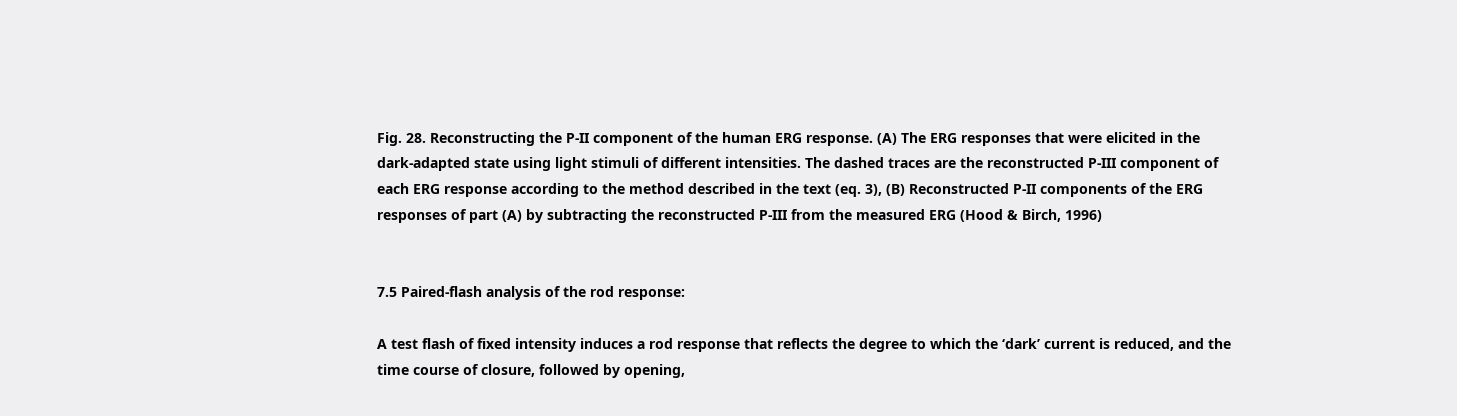Fig. 28. Reconstructing the P-II component of the human ERG response. (A) The ERG responses that were elicited in the dark-adapted state using light stimuli of different intensities. The dashed traces are the reconstructed P-III component of each ERG response according to the method described in the text (eq. 3), (B) Reconstructed P-II components of the ERG responses of part (A) by subtracting the reconstructed P-III from the measured ERG (Hood & Birch, 1996)


7.5 Paired-flash analysis of the rod response:

A test flash of fixed intensity induces a rod response that reflects the degree to which the ‘dark’ current is reduced, and the time course of closure, followed by opening,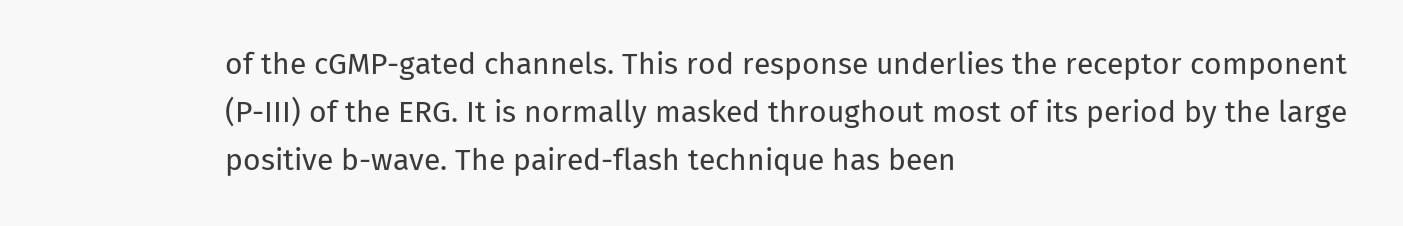of the cGMP-gated channels. This rod response underlies the receptor component (P-III) of the ERG. It is normally masked throughout most of its period by the large positive b-wave. The paired-flash technique has been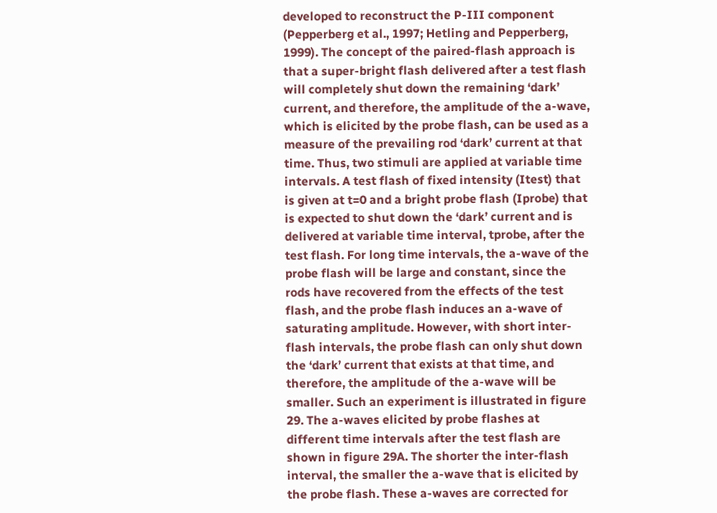developed to reconstruct the P-III component (Pepperberg et al., 1997; Hetling and Pepperberg, 1999). The concept of the paired-flash approach is that a super-bright flash delivered after a test flash will completely shut down the remaining ‘dark’ current, and therefore, the amplitude of the a-wave, which is elicited by the probe flash, can be used as a measure of the prevailing rod ‘dark’ current at that time. Thus, two stimuli are applied at variable time intervals. A test flash of fixed intensity (Itest) that is given at t=0 and a bright probe flash (Iprobe) that is expected to shut down the ‘dark’ current and is delivered at variable time interval, tprobe, after the test flash. For long time intervals, the a-wave of the probe flash will be large and constant, since the rods have recovered from the effects of the test flash, and the probe flash induces an a-wave of saturating amplitude. However, with short inter-flash intervals, the probe flash can only shut down the ‘dark’ current that exists at that time, and therefore, the amplitude of the a-wave will be smaller. Such an experiment is illustrated in figure 29. The a-waves elicited by probe flashes at different time intervals after the test flash are shown in figure 29A. The shorter the inter-flash interval, the smaller the a-wave that is elicited by the probe flash. These a-waves are corrected for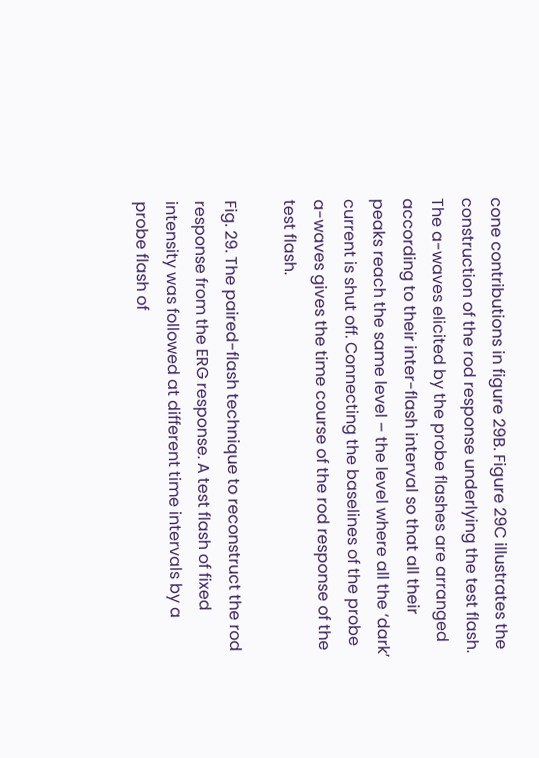cone contributions in figure 29B. Figure 29C illustrates the construction of the rod response underlying the test flash. The a-waves elicited by the probe flashes are arranged according to their inter-flash interval so that all their peaks reach the same level – the level where all the ‘dark’ current is shut off. Connecting the baselines of the probe a-waves gives the time course of the rod response of the test flash.

Fig. 29. The paired-flash technique to reconstruct the rod response from the ERG response. A test flash of fixed intensity was followed at different time intervals by a probe flash of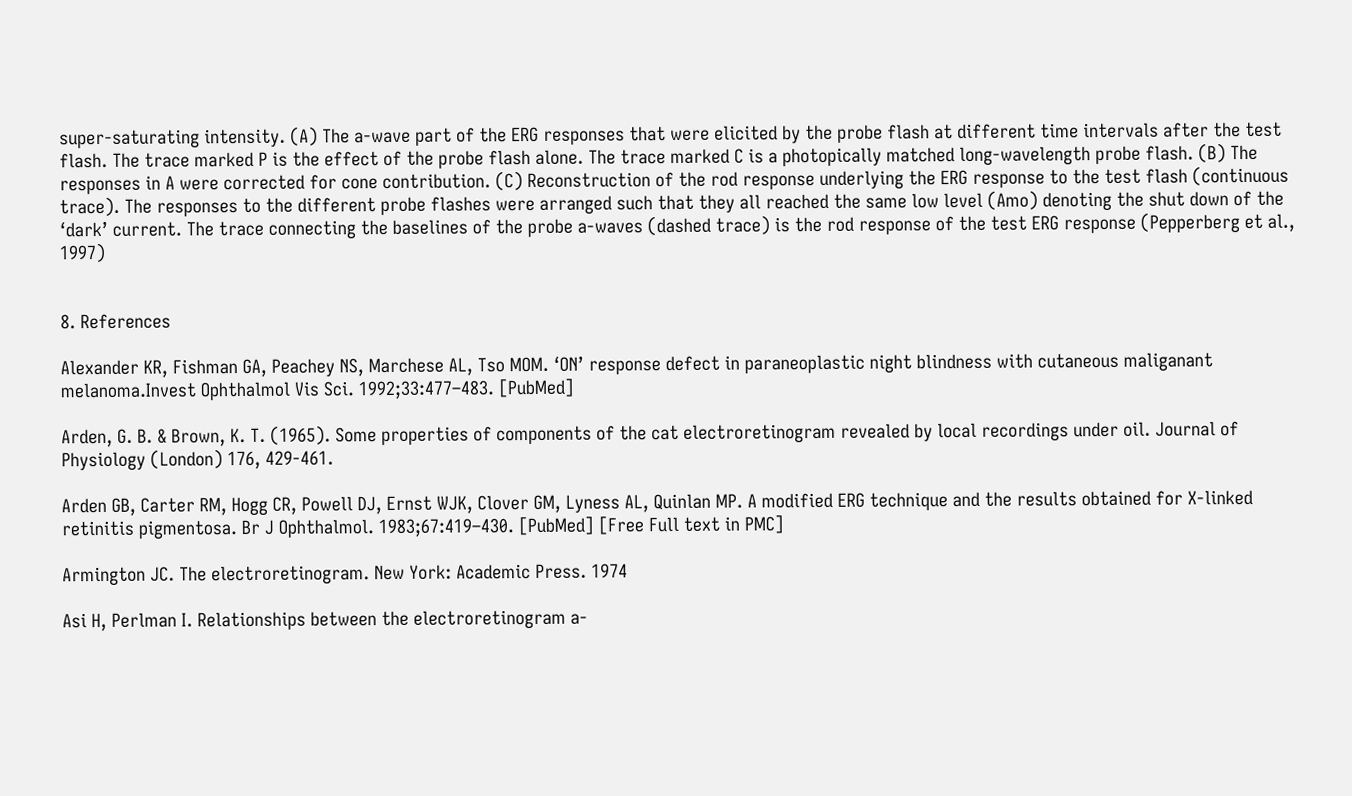super-saturating intensity. (A) The a-wave part of the ERG responses that were elicited by the probe flash at different time intervals after the test flash. The trace marked P is the effect of the probe flash alone. The trace marked C is a photopically matched long-wavelength probe flash. (B) The responses in A were corrected for cone contribution. (C) Reconstruction of the rod response underlying the ERG response to the test flash (continuous trace). The responses to the different probe flashes were arranged such that they all reached the same low level (Amo) denoting the shut down of the ‘dark’ current. The trace connecting the baselines of the probe a-waves (dashed trace) is the rod response of the test ERG response (Pepperberg et al., 1997)


8. References

Alexander KR, Fishman GA, Peachey NS, Marchese AL, Tso MOM. ‘ON’ response defect in paraneoplastic night blindness with cutaneous maliganant melanoma.Invest Ophthalmol Vis Sci. 1992;33:477–483. [PubMed]

Arden, G. B. & Brown, K. T. (1965). Some properties of components of the cat electroretinogram revealed by local recordings under oil. Journal of Physiology (London) 176, 429-461.

Arden GB, Carter RM, Hogg CR, Powell DJ, Ernst WJK, Clover GM, Lyness AL, Quinlan MP. A modified ERG technique and the results obtained for X-linked retinitis pigmentosa. Br J Ophthalmol. 1983;67:419–430. [PubMed] [Free Full text in PMC]

Armington JC. The electroretinogram. New York: Academic Press. 1974

Asi H, Perlman I. Relationships between the electroretinogram a-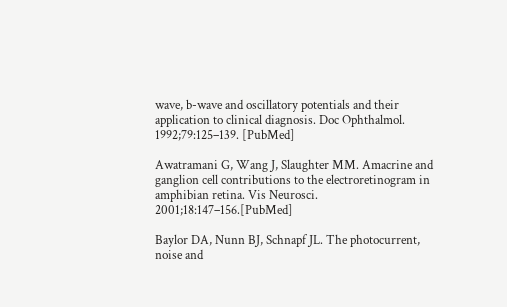wave, b-wave and oscillatory potentials and their application to clinical diagnosis. Doc Ophthalmol. 1992;79:125–139. [PubMed]

Awatramani G, Wang J, Slaughter MM. Amacrine and ganglion cell contributions to the electroretinogram in amphibian retina. Vis Neurosci. 2001;18:147–156.[PubMed]

Baylor DA, Nunn BJ, Schnapf JL. The photocurrent, noise and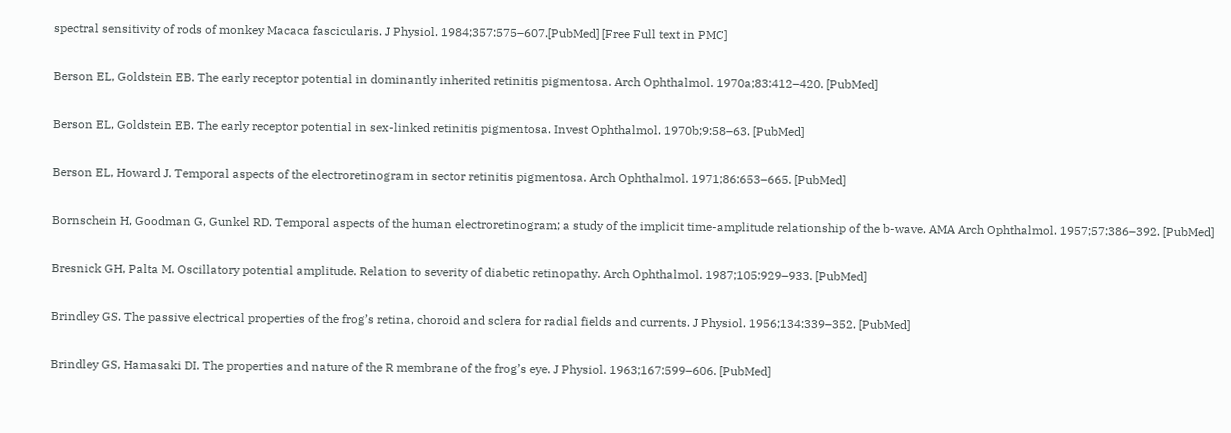spectral sensitivity of rods of monkey Macaca fascicularis. J Physiol. 1984;357:575–607.[PubMed] [Free Full text in PMC]

Berson EL, Goldstein EB. The early receptor potential in dominantly inherited retinitis pigmentosa. Arch Ophthalmol. 1970a;83:412–420. [PubMed]

Berson EL, Goldstein EB. The early receptor potential in sex-linked retinitis pigmentosa. Invest Ophthalmol. 1970b;9:58–63. [PubMed]

Berson EL, Howard J. Temporal aspects of the electroretinogram in sector retinitis pigmentosa. Arch Ophthalmol. 1971;86:653–665. [PubMed]

Bornschein H, Goodman G, Gunkel RD. Temporal aspects of the human electroretinogram; a study of the implicit time-amplitude relationship of the b-wave. AMA Arch Ophthalmol. 1957;57:386–392. [PubMed]

Bresnick GH, Palta M. Oscillatory potential amplitude. Relation to severity of diabetic retinopathy. Arch Ophthalmol. 1987;105:929–933. [PubMed]

Brindley GS. The passive electrical properties of the frog’s retina, choroid and sclera for radial fields and currents. J Physiol. 1956;134:339–352. [PubMed]

Brindley GS, Hamasaki DI. The properties and nature of the R membrane of the frog’s eye. J Physiol. 1963;167:599–606. [PubMed]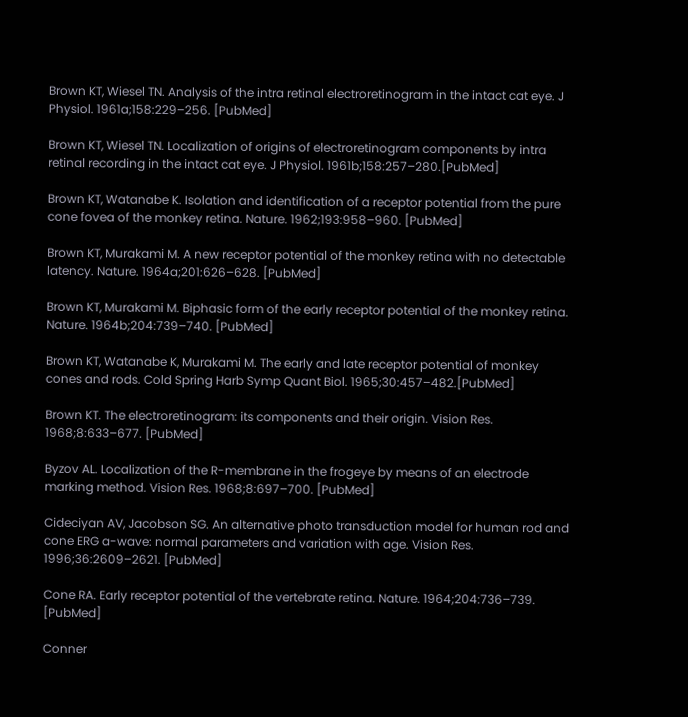Brown KT, Wiesel TN. Analysis of the intra retinal electroretinogram in the intact cat eye. J Physiol. 1961a;158:229–256. [PubMed]

Brown KT, Wiesel TN. Localization of origins of electroretinogram components by intra retinal recording in the intact cat eye. J Physiol. 1961b;158:257–280.[PubMed]

Brown KT, Watanabe K. Isolation and identification of a receptor potential from the pure cone fovea of the monkey retina. Nature. 1962;193:958–960. [PubMed]

Brown KT, Murakami M. A new receptor potential of the monkey retina with no detectable latency. Nature. 1964a;201:626–628. [PubMed]

Brown KT, Murakami M. Biphasic form of the early receptor potential of the monkey retina. Nature. 1964b;204:739–740. [PubMed]

Brown KT, Watanabe K, Murakami M. The early and late receptor potential of monkey cones and rods. Cold Spring Harb Symp Quant Biol. 1965;30:457–482.[PubMed]

Brown KT. The electroretinogram: its components and their origin. Vision Res. 1968;8:633–677. [PubMed]

Byzov AL. Localization of the R-membrane in the frogeye by means of an electrode marking method. Vision Res. 1968;8:697–700. [PubMed]

Cideciyan AV, Jacobson SG. An alternative photo transduction model for human rod and cone ERG a-wave: normal parameters and variation with age. Vision Res. 1996;36:2609–2621. [PubMed]

Cone RA. Early receptor potential of the vertebrate retina. Nature. 1964;204:736–739. [PubMed]

Conner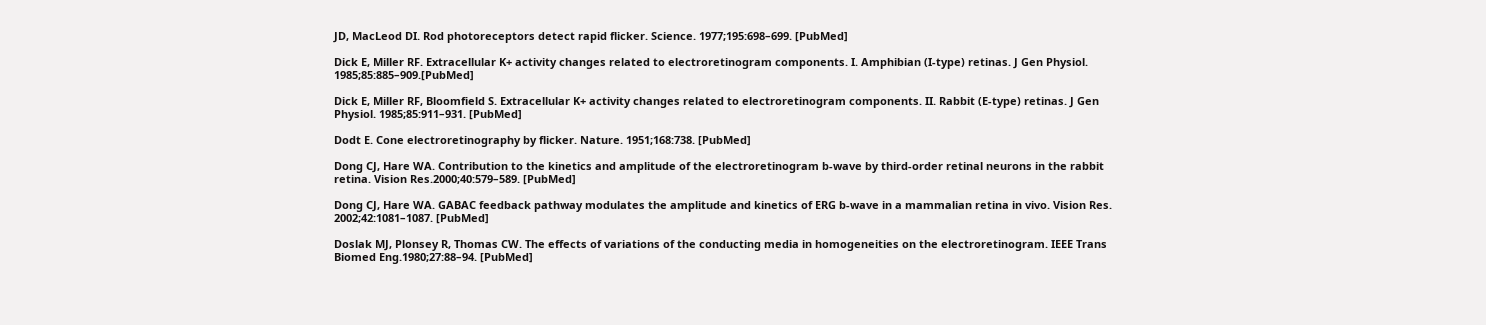JD, MacLeod DI. Rod photoreceptors detect rapid flicker. Science. 1977;195:698–699. [PubMed]

Dick E, Miller RF. Extracellular K+ activity changes related to electroretinogram components. I. Amphibian (I-type) retinas. J Gen Physiol. 1985;85:885–909.[PubMed]

Dick E, Miller RF, Bloomfield S. Extracellular K+ activity changes related to electroretinogram components. II. Rabbit (E-type) retinas. J Gen Physiol. 1985;85:911–931. [PubMed]

Dodt E. Cone electroretinography by flicker. Nature. 1951;168:738. [PubMed]

Dong CJ, Hare WA. Contribution to the kinetics and amplitude of the electroretinogram b-wave by third-order retinal neurons in the rabbit retina. Vision Res.2000;40:579–589. [PubMed]

Dong CJ, Hare WA. GABAC feedback pathway modulates the amplitude and kinetics of ERG b-wave in a mammalian retina in vivo. Vision Res. 2002;42:1081–1087. [PubMed]

Doslak MJ, Plonsey R, Thomas CW. The effects of variations of the conducting media in homogeneities on the electroretinogram. IEEE Trans Biomed Eng.1980;27:88–94. [PubMed]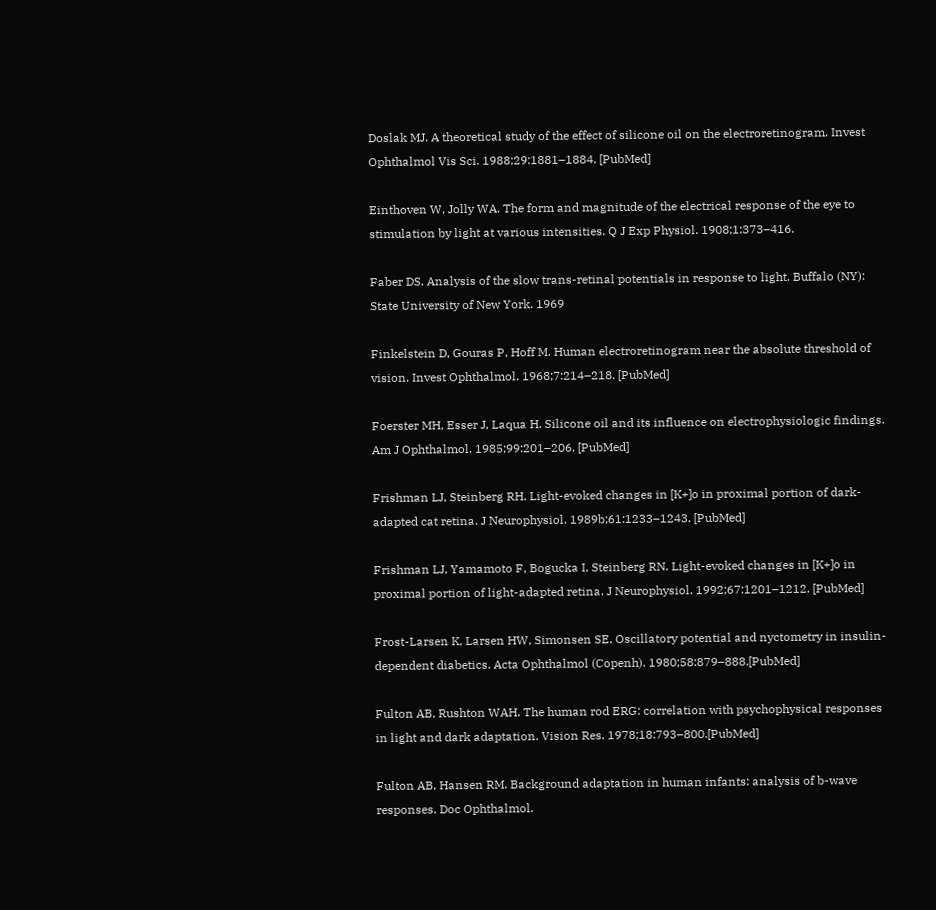Doslak MJ. A theoretical study of the effect of silicone oil on the electroretinogram. Invest Ophthalmol Vis Sci. 1988;29:1881–1884. [PubMed]

Einthoven W, Jolly WA. The form and magnitude of the electrical response of the eye to stimulation by light at various intensities. Q J Exp Physiol. 1908;1:373–416.

Faber DS. Analysis of the slow trans-retinal potentials in response to light. Buffalo (NY): State University of New York. 1969

Finkelstein D, Gouras P, Hoff M. Human electroretinogram near the absolute threshold of vision. Invest Ophthalmol. 1968;7:214–218. [PubMed]

Foerster MH, Esser J, Laqua H. Silicone oil and its influence on electrophysiologic findings. Am J Ophthalmol. 1985;99:201–206. [PubMed]

Frishman LJ, Steinberg RH. Light-evoked changes in [K+]o in proximal portion of dark-adapted cat retina. J Neurophysiol. 1989b;61:1233–1243. [PubMed]

Frishman LJ, Yamamoto F, Bogucka I, Steinberg RN. Light-evoked changes in [K+]o in proximal portion of light-adapted retina. J Neurophysiol. 1992;67:1201–1212. [PubMed]

Frost-Larsen K, Larsen HW, Simonsen SE. Oscillatory potential and nyctometry in insulin-dependent diabetics. Acta Ophthalmol (Copenh). 1980;58:879–888.[PubMed]

Fulton AB, Rushton WAH. The human rod ERG: correlation with psychophysical responses in light and dark adaptation. Vision Res. 1978;18:793–800.[PubMed]

Fulton AB, Hansen RM. Background adaptation in human infants: analysis of b-wave responses. Doc Ophthalmol.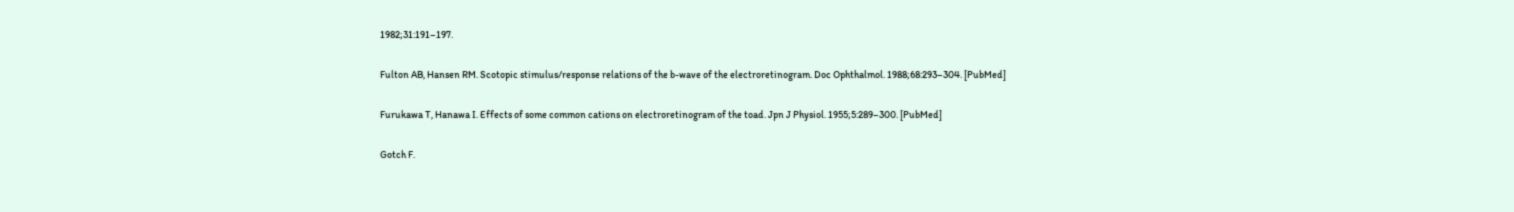1982;31:191–197.

Fulton AB, Hansen RM. Scotopic stimulus/response relations of the b-wave of the electroretinogram. Doc Ophthalmol. 1988;68:293–304. [PubMed]

Furukawa T, Hanawa I. Effects of some common cations on electroretinogram of the toad. Jpn J Physiol. 1955;5:289–300. [PubMed]

Gotch F.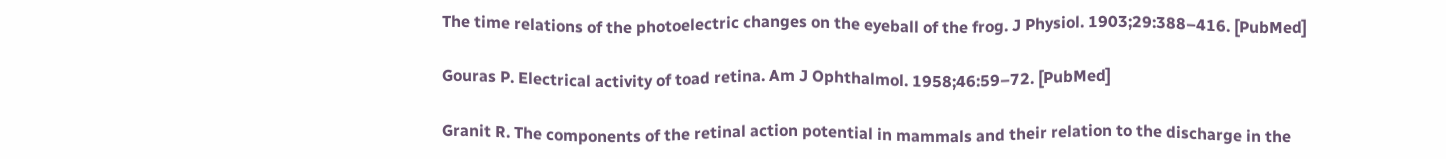The time relations of the photoelectric changes on the eyeball of the frog. J Physiol. 1903;29:388–416. [PubMed]

Gouras P. Electrical activity of toad retina. Am J Ophthalmol. 1958;46:59–72. [PubMed]

Granit R. The components of the retinal action potential in mammals and their relation to the discharge in the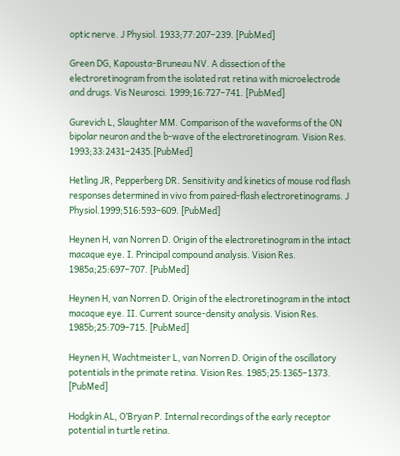optic nerve. J Physiol. 1933;77:207–239. [PubMed]

Green DG, Kapousta-Bruneau NV. A dissection of the electroretinogram from the isolated rat retina with microelectrode and drugs. Vis Neurosci. 1999;16:727–741. [PubMed]

Gurevich L, Slaughter MM. Comparison of the waveforms of the ON bipolar neuron and the b-wave of the electroretinogram. Vision Res. 1993;33:2431–2435.[PubMed]

Hetling JR, Pepperberg DR. Sensitivity and kinetics of mouse rod flash responses determined in vivo from paired-flash electroretinograms. J Physiol.1999;516:593–609. [PubMed]

Heynen H, van Norren D. Origin of the electroretinogram in the intact macaque eye. I. Principal compound analysis. Vision Res. 1985a;25:697–707. [PubMed]

Heynen H, van Norren D. Origin of the electroretinogram in the intact macaque eye. II. Current source-density analysis. Vision Res. 1985b;25:709–715. [PubMed]

Heynen H, Wachtmeister L, van Norren D. Origin of the oscillatory potentials in the primate retina. Vision Res. 1985;25:1365–1373. [PubMed]

Hodgkin AL, O’Bryan P. Internal recordings of the early receptor potential in turtle retina.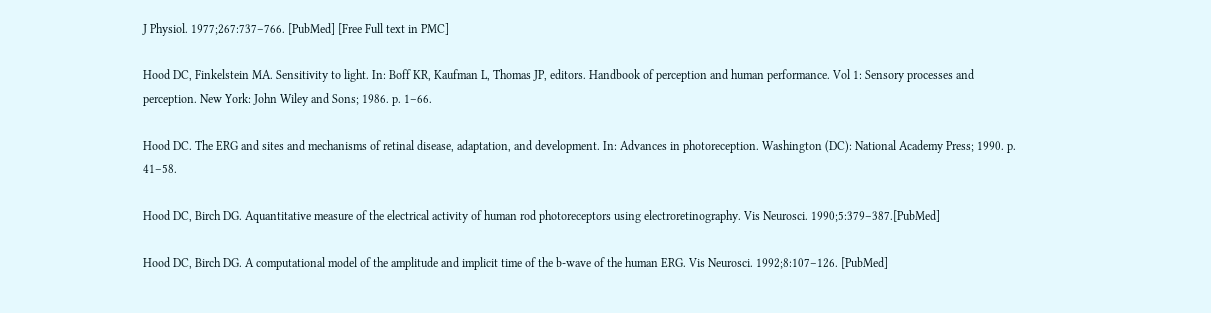J Physiol. 1977;267:737–766. [PubMed] [Free Full text in PMC]

Hood DC, Finkelstein MA. Sensitivity to light. In: Boff KR, Kaufman L, Thomas JP, editors. Handbook of perception and human performance. Vol 1: Sensory processes and perception. New York: John Wiley and Sons; 1986. p. 1–66.

Hood DC. The ERG and sites and mechanisms of retinal disease, adaptation, and development. In: Advances in photoreception. Washington (DC): National Academy Press; 1990. p. 41–58.

Hood DC, Birch DG. Aquantitative measure of the electrical activity of human rod photoreceptors using electroretinography. Vis Neurosci. 1990;5:379–387.[PubMed]

Hood DC, Birch DG. A computational model of the amplitude and implicit time of the b-wave of the human ERG. Vis Neurosci. 1992;8:107–126. [PubMed]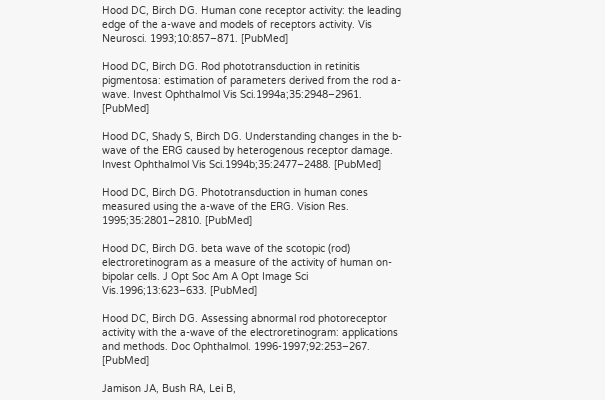Hood DC, Birch DG. Human cone receptor activity: the leading edge of the a-wave and models of receptors activity. Vis Neurosci. 1993;10:857–871. [PubMed]

Hood DC, Birch DG. Rod phototransduction in retinitis pigmentosa: estimation of parameters derived from the rod a-wave. Invest Ophthalmol Vis Sci.1994a;35:2948–2961. [PubMed]

Hood DC, Shady S, Birch DG. Understanding changes in the b-wave of the ERG caused by heterogenous receptor damage. Invest Ophthalmol Vis Sci.1994b;35:2477–2488. [PubMed]

Hood DC, Birch DG. Phototransduction in human cones measured using the a-wave of the ERG. Vision Res. 1995;35:2801–2810. [PubMed]

Hood DC, Birch DG. beta wave of the scotopic (rod) electroretinogram as a measure of the activity of human on-bipolar cells. J Opt Soc Am A Opt Image Sci Vis.1996;13:623–633. [PubMed]

Hood DC, Birch DG. Assessing abnormal rod photoreceptor activity with the a-wave of the electroretinogram: applications and methods. Doc Ophthalmol. 1996-1997;92:253–267. [PubMed]

Jamison JA, Bush RA, Lei B,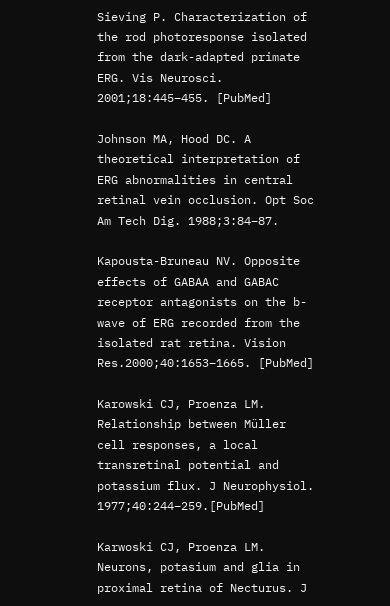Sieving P. Characterization of the rod photoresponse isolated from the dark-adapted primate ERG. Vis Neurosci. 2001;18:445–455. [PubMed]

Johnson MA, Hood DC. A theoretical interpretation of ERG abnormalities in central retinal vein occlusion. Opt Soc Am Tech Dig. 1988;3:84–87.

Kapousta-Bruneau NV. Opposite effects of GABAA and GABAC receptor antagonists on the b-wave of ERG recorded from the isolated rat retina. Vision Res.2000;40:1653–1665. [PubMed]

Karowski CJ, Proenza LM. Relationship between Müller cell responses, a local transretinal potential and potassium flux. J Neurophysiol. 1977;40:244–259.[PubMed]

Karwoski CJ, Proenza LM. Neurons, potasium and glia in proximal retina of Necturus. J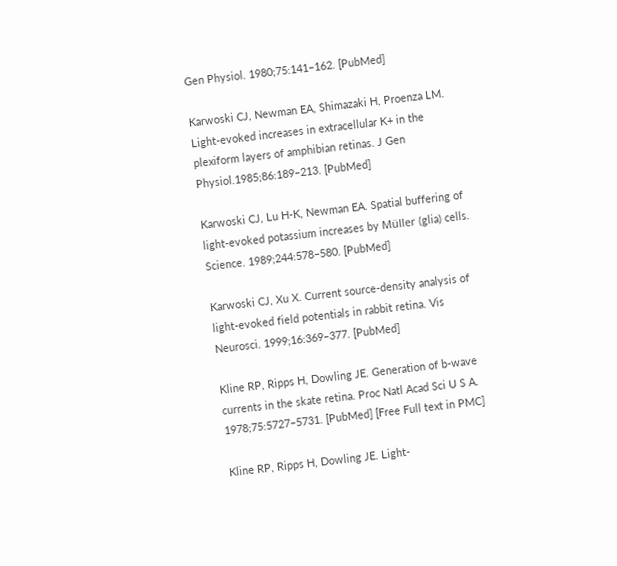Gen Physiol. 1980;75:141–162. [PubMed]

Karwoski CJ, Newman EA, Shimazaki H, Proenza LM. Light-evoked increases in extracellular K+ in the plexiform layers of amphibian retinas. J Gen Physiol.1985;86:189–213. [PubMed]

Karwoski CJ, Lu H-K, Newman EA. Spatial buffering of light-evoked potassium increases by Müller (glia) cells. Science. 1989;244:578–580. [PubMed]

Karwoski CJ, Xu X. Current source-density analysis of light-evoked field potentials in rabbit retina. Vis Neurosci. 1999;16:369–377. [PubMed]

Kline RP, Ripps H, Dowling JE. Generation of b-wave currents in the skate retina. Proc Natl Acad Sci U S A. 1978;75:5727–5731. [PubMed] [Free Full text in PMC]

Kline RP, Ripps H, Dowling JE. Light-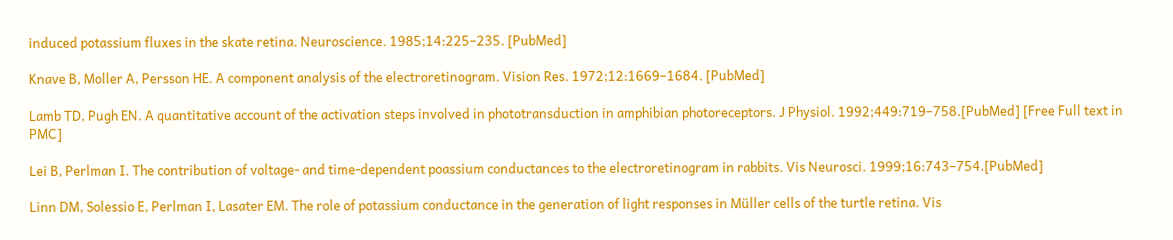induced potassium fluxes in the skate retina. Neuroscience. 1985;14:225–235. [PubMed]

Knave B, Moller A, Persson HE. A component analysis of the electroretinogram. Vision Res. 1972;12:1669–1684. [PubMed]

Lamb TD, Pugh EN. A quantitative account of the activation steps involved in phototransduction in amphibian photoreceptors. J Physiol. 1992;449:719–758.[PubMed] [Free Full text in PMC]

Lei B, Perlman I. The contribution of voltage- and time-dependent poassium conductances to the electroretinogram in rabbits. Vis Neurosci. 1999;16:743–754.[PubMed]

Linn DM, Solessio E, Perlman I, Lasater EM. The role of potassium conductance in the generation of light responses in Müller cells of the turtle retina. Vis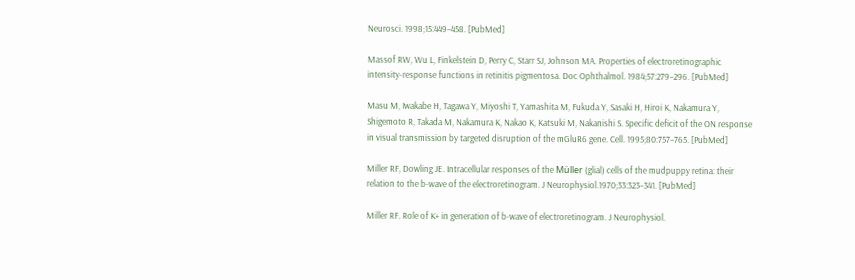Neurosci. 1998;15:449–458. [PubMed]

Massof RW, Wu L, Finkelstein D, Perry C, Starr SJ, Johnson MA. Properties of electroretinographic intensity-response functions in retinitis pigmentosa. Doc Ophthalmol. 1984;57:279–296. [PubMed]

Masu M, Iwakabe H, Tagawa Y, Miyoshi T, Yamashita M, Fukuda Y, Sasaki H, Hiroi K, Nakamura Y, Shigemoto R, Takada M, Nakamura K, Nakao K, Katsuki M, Nakanishi S. Specific deficit of the ON response in visual transmission by targeted disruption of the mGluR6 gene. Cell. 1995;80:757–765. [PubMed]

Miller RF, Dowling JE. Intracellular responses of the Müller (glial) cells of the mudpuppy retina: their relation to the b-wave of the electroretinogram. J Neurophysiol.1970;33:323–341. [PubMed]

Miller RF. Role of K+ in generation of b-wave of electroretinogram. J Neurophysiol.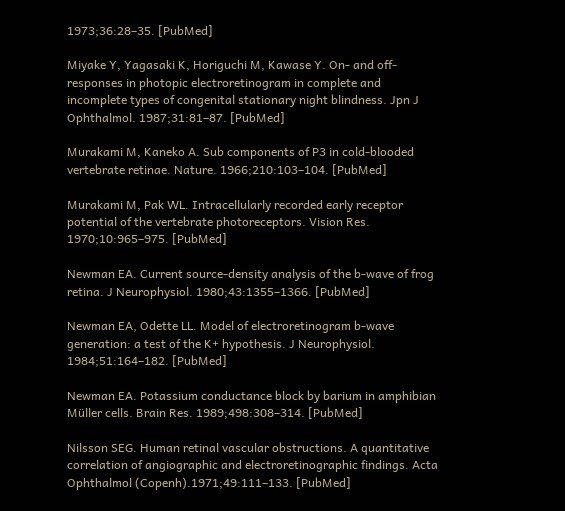1973;36:28–35. [PubMed]

Miyake Y, Yagasaki K, Horiguchi M, Kawase Y. On- and off-responses in photopic electroretinogram in complete and incomplete types of congenital stationary night blindness. Jpn J Ophthalmol. 1987;31:81–87. [PubMed]

Murakami M, Kaneko A. Sub components of P3 in cold-blooded vertebrate retinae. Nature. 1966;210:103–104. [PubMed]

Murakami M, Pak WL. Intracellularly recorded early receptor potential of the vertebrate photoreceptors. Vision Res. 1970;10:965–975. [PubMed]

Newman EA. Current source-density analysis of the b-wave of frog retina. J Neurophysiol. 1980;43:1355–1366. [PubMed]

Newman EA, Odette LL. Model of electroretinogram b-wave generation: a test of the K+ hypothesis. J Neurophysiol. 1984;51:164–182. [PubMed]

Newman EA. Potassium conductance block by barium in amphibian Müller cells. Brain Res. 1989;498:308–314. [PubMed]

Nilsson SEG. Human retinal vascular obstructions. A quantitative correlation of angiographic and electroretinographic findings. Acta Ophthalmol (Copenh).1971;49:111–133. [PubMed]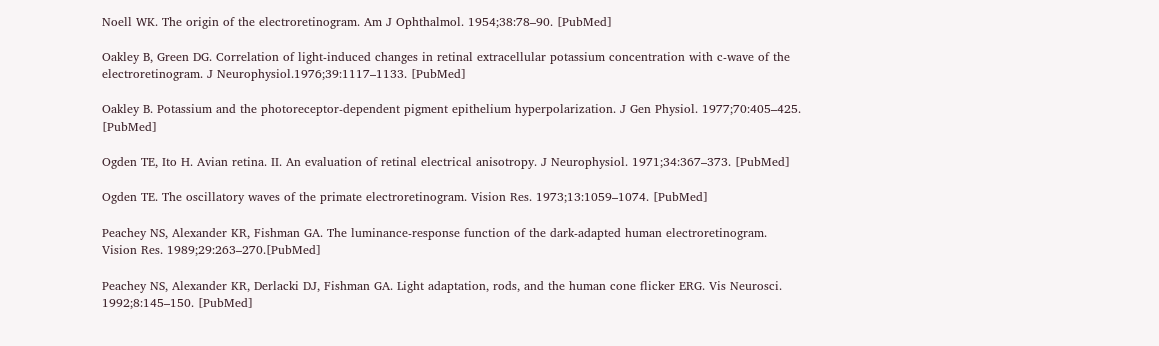Noell WK. The origin of the electroretinogram. Am J Ophthalmol. 1954;38:78–90. [PubMed]

Oakley B, Green DG. Correlation of light-induced changes in retinal extracellular potassium concentration with c-wave of the electroretinogram. J Neurophysiol.1976;39:1117–1133. [PubMed]

Oakley B. Potassium and the photoreceptor-dependent pigment epithelium hyperpolarization. J Gen Physiol. 1977;70:405–425. [PubMed]

Ogden TE, Ito H. Avian retina. II. An evaluation of retinal electrical anisotropy. J Neurophysiol. 1971;34:367–373. [PubMed]

Ogden TE. The oscillatory waves of the primate electroretinogram. Vision Res. 1973;13:1059–1074. [PubMed]

Peachey NS, Alexander KR, Fishman GA. The luminance-response function of the dark-adapted human electroretinogram. Vision Res. 1989;29:263–270.[PubMed]

Peachey NS, Alexander KR, Derlacki DJ, Fishman GA. Light adaptation, rods, and the human cone flicker ERG. Vis Neurosci. 1992;8:145–150. [PubMed]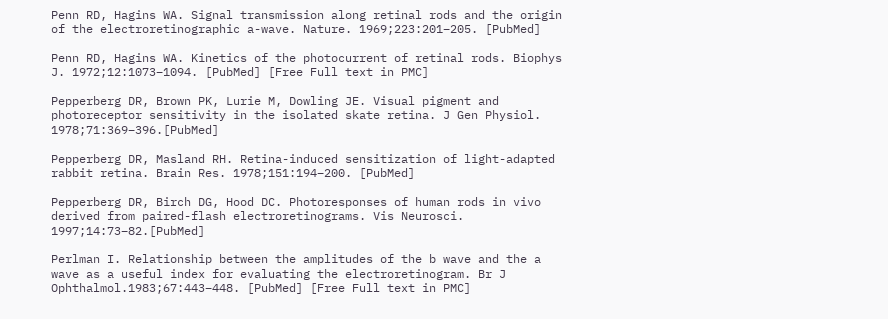Penn RD, Hagins WA. Signal transmission along retinal rods and the origin of the electroretinographic a-wave. Nature. 1969;223:201–205. [PubMed]

Penn RD, Hagins WA. Kinetics of the photocurrent of retinal rods. Biophys J. 1972;12:1073–1094. [PubMed] [Free Full text in PMC]

Pepperberg DR, Brown PK, Lurie M, Dowling JE. Visual pigment and photoreceptor sensitivity in the isolated skate retina. J Gen Physiol. 1978;71:369–396.[PubMed]

Pepperberg DR, Masland RH. Retina-induced sensitization of light-adapted rabbit retina. Brain Res. 1978;151:194–200. [PubMed]

Pepperberg DR, Birch DG, Hood DC. Photoresponses of human rods in vivo derived from paired-flash electroretinograms. Vis Neurosci. 1997;14:73–82.[PubMed]

Perlman I. Relationship between the amplitudes of the b wave and the a wave as a useful index for evaluating the electroretinogram. Br J Ophthalmol.1983;67:443–448. [PubMed] [Free Full text in PMC]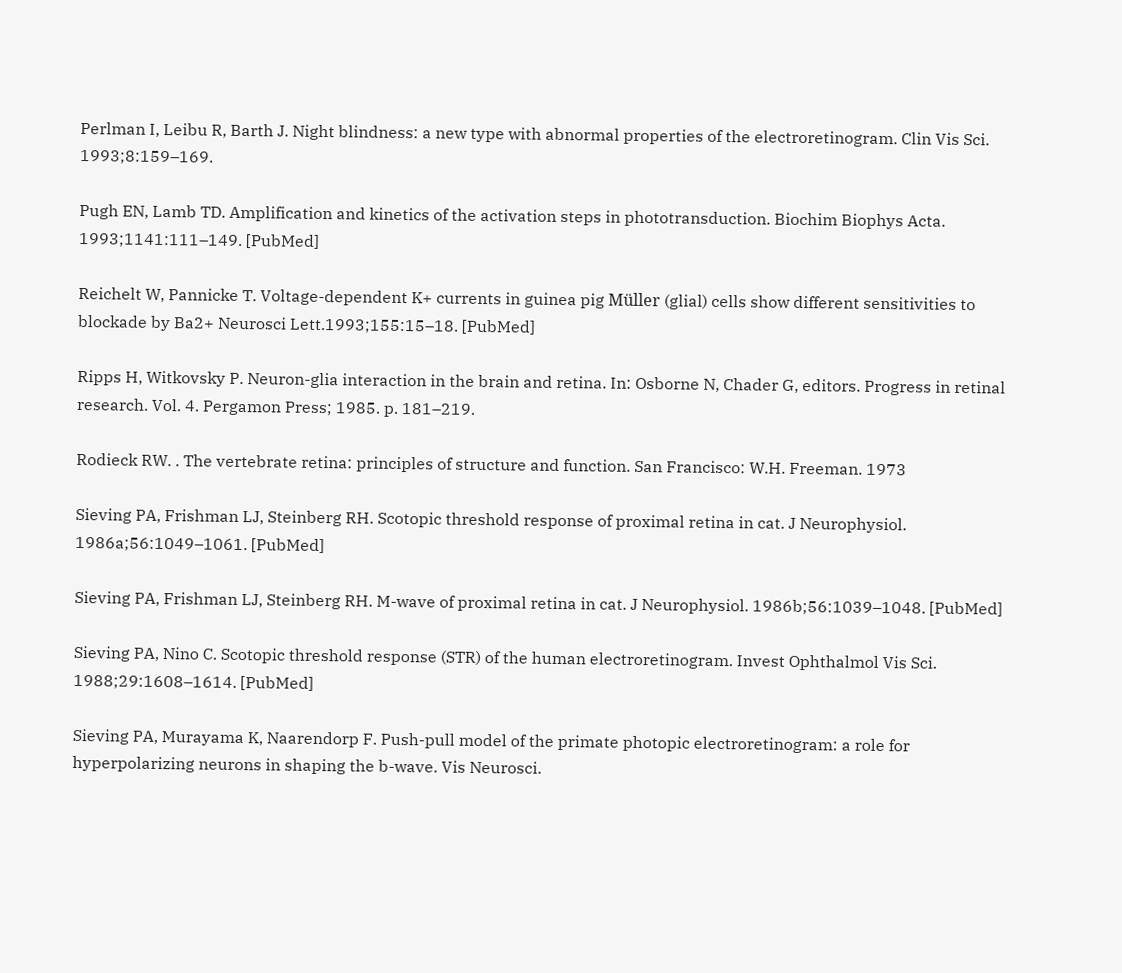Perlman I, Leibu R, Barth J. Night blindness: a new type with abnormal properties of the electroretinogram. Clin Vis Sci. 1993;8:159–169.

Pugh EN, Lamb TD. Amplification and kinetics of the activation steps in phototransduction. Biochim Biophys Acta. 1993;1141:111–149. [PubMed]

Reichelt W, Pannicke T. Voltage-dependent K+ currents in guinea pig Müller (glial) cells show different sensitivities to blockade by Ba2+ Neurosci Lett.1993;155:15–18. [PubMed]

Ripps H, Witkovsky P. Neuron-glia interaction in the brain and retina. In: Osborne N, Chader G, editors. Progress in retinal research. Vol. 4. Pergamon Press; 1985. p. 181–219.

Rodieck RW. . The vertebrate retina: principles of structure and function. San Francisco: W.H. Freeman. 1973

Sieving PA, Frishman LJ, Steinberg RH. Scotopic threshold response of proximal retina in cat. J Neurophysiol. 1986a;56:1049–1061. [PubMed]

Sieving PA, Frishman LJ, Steinberg RH. M-wave of proximal retina in cat. J Neurophysiol. 1986b;56:1039–1048. [PubMed]

Sieving PA, Nino C. Scotopic threshold response (STR) of the human electroretinogram. Invest Ophthalmol Vis Sci. 1988;29:1608–1614. [PubMed]

Sieving PA, Murayama K, Naarendorp F. Push-pull model of the primate photopic electroretinogram: a role for hyperpolarizing neurons in shaping the b-wave. Vis Neurosci.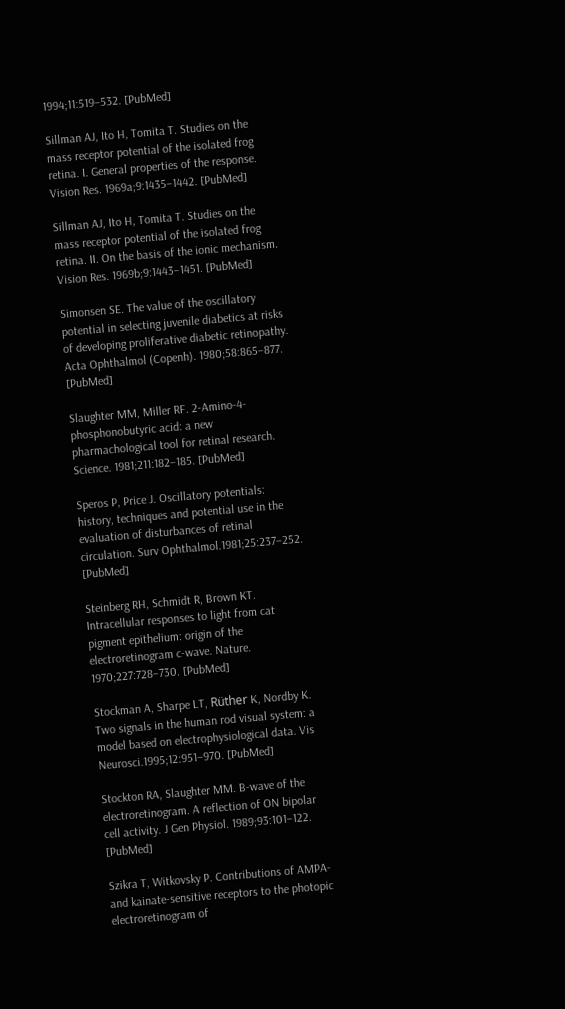1994;11:519–532. [PubMed]

Sillman AJ, Ito H, Tomita T. Studies on the mass receptor potential of the isolated frog retina. I. General properties of the response. Vision Res. 1969a;9:1435–1442. [PubMed]

Sillman AJ, Ito H, Tomita T. Studies on the mass receptor potential of the isolated frog retina. II. On the basis of the ionic mechanism. Vision Res. 1969b;9:1443–1451. [PubMed]

Simonsen SE. The value of the oscillatory potential in selecting juvenile diabetics at risks of developing proliferative diabetic retinopathy. Acta Ophthalmol (Copenh). 1980;58:865–877. [PubMed]

Slaughter MM, Miller RF. 2-Amino-4-phosphonobutyric acid: a new pharmachological tool for retinal research. Science. 1981;211:182–185. [PubMed]

Speros P, Price J. Oscillatory potentials: history, techniques and potential use in the evaluation of disturbances of retinal circulation. Surv Ophthalmol.1981;25:237–252. [PubMed]

Steinberg RH, Schmidt R, Brown KT. Intracellular responses to light from cat pigment epithelium: origin of the electroretinogram c-wave. Nature. 1970;227:728–730. [PubMed]

Stockman A, Sharpe LT, Rüther K, Nordby K. Two signals in the human rod visual system: a model based on electrophysiological data. Vis Neurosci.1995;12:951–970. [PubMed]

Stockton RA, Slaughter MM. B-wave of the electroretinogram. A reflection of ON bipolar cell activity. J Gen Physiol. 1989;93:101–122. [PubMed]

Szikra T, Witkovsky P. Contributions of AMPA- and kainate-sensitive receptors to the photopic electroretinogram of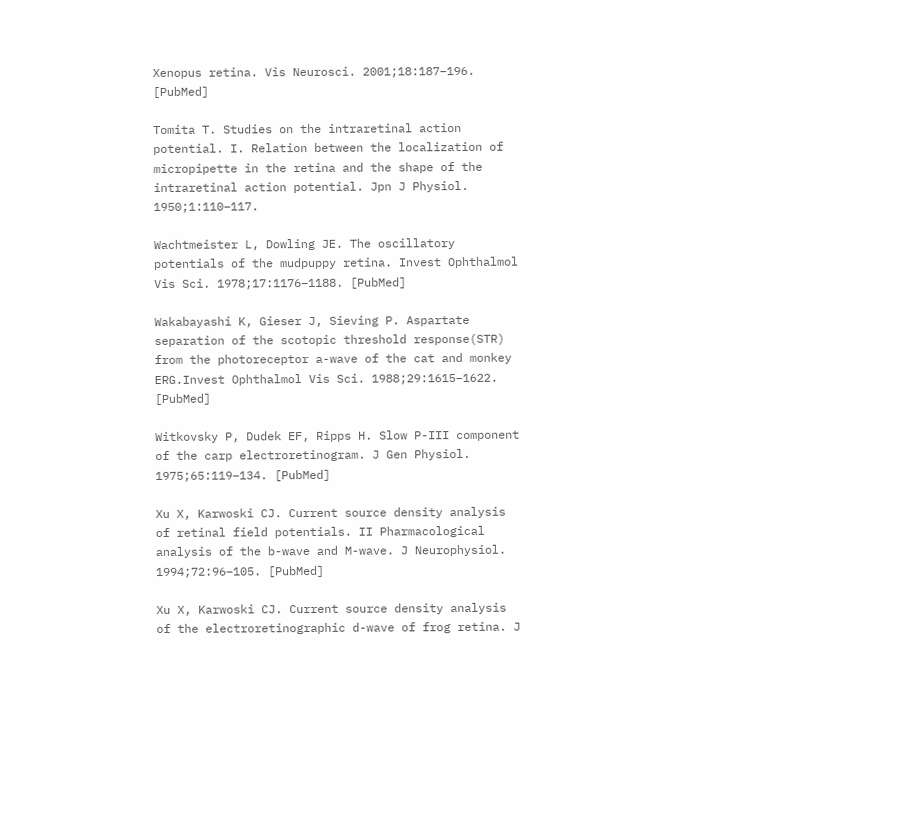Xenopus retina. Vis Neurosci. 2001;18:187–196. [PubMed]

Tomita T. Studies on the intraretinal action potential. I. Relation between the localization of micropipette in the retina and the shape of the intraretinal action potential. Jpn J Physiol. 1950;1:110–117.

Wachtmeister L, Dowling JE. The oscillatory potentials of the mudpuppy retina. Invest Ophthalmol Vis Sci. 1978;17:1176–1188. [PubMed]

Wakabayashi K, Gieser J, Sieving P. Aspartate separation of the scotopic threshold response(STR) from the photoreceptor a-wave of the cat and monkey ERG.Invest Ophthalmol Vis Sci. 1988;29:1615–1622. [PubMed]

Witkovsky P, Dudek EF, Ripps H. Slow P-III component of the carp electroretinogram. J Gen Physiol. 1975;65:119–134. [PubMed]

Xu X, Karwoski CJ. Current source density analysis of retinal field potentials. II Pharmacological analysis of the b-wave and M-wave. J Neurophysiol. 1994;72:96–105. [PubMed]

Xu X, Karwoski CJ. Current source density analysis of the electroretinographic d-wave of frog retina. J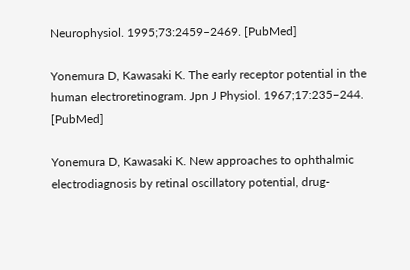Neurophysiol. 1995;73:2459–2469. [PubMed]

Yonemura D, Kawasaki K. The early receptor potential in the human electroretinogram. Jpn J Physiol. 1967;17:235–244. [PubMed]

Yonemura D, Kawasaki K. New approaches to ophthalmic electrodiagnosis by retinal oscillatory potential, drug-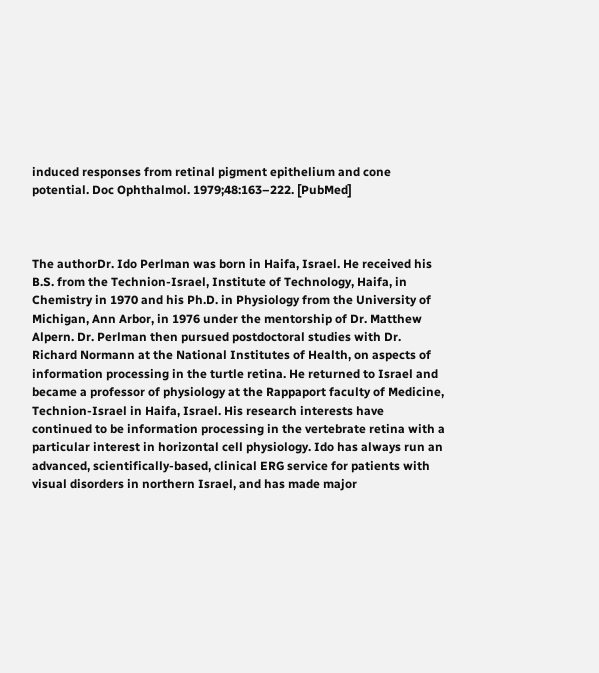induced responses from retinal pigment epithelium and cone potential. Doc Ophthalmol. 1979;48:163–222. [PubMed]



The authorDr. Ido Perlman was born in Haifa, Israel. He received his B.S. from the Technion-Israel, Institute of Technology, Haifa, in Chemistry in 1970 and his Ph.D. in Physiology from the University of Michigan, Ann Arbor, in 1976 under the mentorship of Dr. Matthew Alpern. Dr. Perlman then pursued postdoctoral studies with Dr. Richard Normann at the National Institutes of Health, on aspects of information processing in the turtle retina. He returned to Israel and became a professor of physiology at the Rappaport faculty of Medicine, Technion-Israel in Haifa, Israel. His research interests have continued to be information processing in the vertebrate retina with a particular interest in horizontal cell physiology. Ido has always run an advanced, scientifically-based, clinical ERG service for patients with visual disorders in northern Israel, and has made major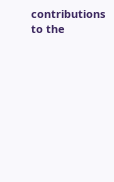contributions to the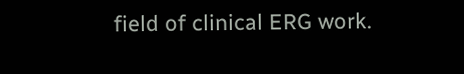field of clinical ERG work.